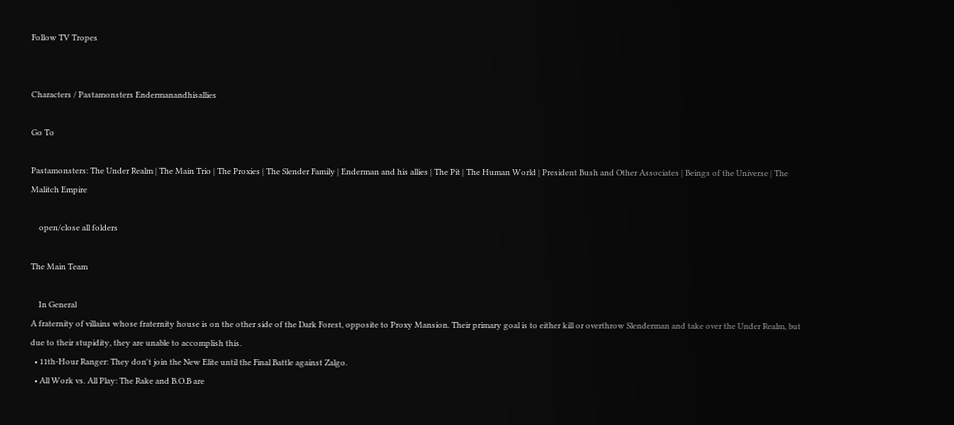Follow TV Tropes


Characters / Pastamonsters Endermanandhisallies

Go To

Pastamonsters: The Under Realm | The Main Trio | The Proxies | The Slender Family | Enderman and his allies | The Pit | The Human World | President Bush and Other Associates | Beings of the Universe | The Malitch Empire

    open/close all folders

The Main Team

    In General
A fraternity of villains whose fraternity house is on the other side of the Dark Forest, opposite to Proxy Mansion. Their primary goal is to either kill or overthrow Slenderman and take over the Under Realm, but due to their stupidity, they are unable to accomplish this.
  • 11th-Hour Ranger: They don't join the New Elite until the Final Battle against Zalgo.
  • All Work vs. All Play: The Rake and B.O.B are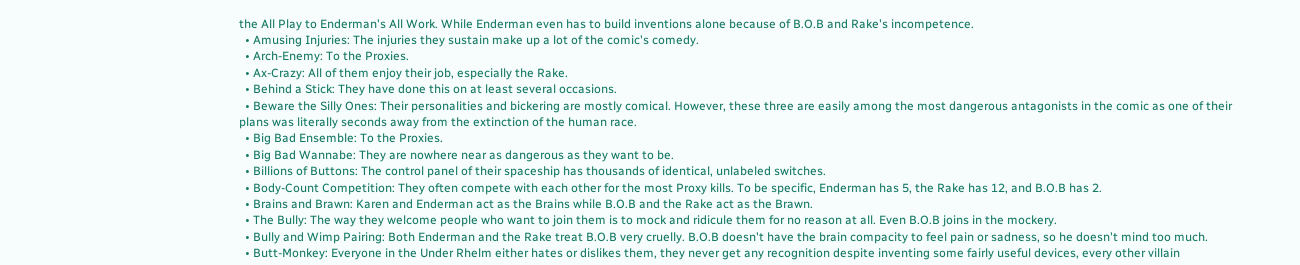the All Play to Enderman's All Work. While Enderman even has to build inventions alone because of B.O.B and Rake's incompetence.
  • Amusing Injuries: The injuries they sustain make up a lot of the comic's comedy.
  • Arch-Enemy: To the Proxies.
  • Ax-Crazy: All of them enjoy their job, especially the Rake.
  • Behind a Stick: They have done this on at least several occasions.
  • Beware the Silly Ones: Their personalities and bickering are mostly comical. However, these three are easily among the most dangerous antagonists in the comic as one of their plans was literally seconds away from the extinction of the human race.
  • Big Bad Ensemble: To the Proxies.
  • Big Bad Wannabe: They are nowhere near as dangerous as they want to be.
  • Billions of Buttons: The control panel of their spaceship has thousands of identical, unlabeled switches.
  • Body-Count Competition: They often compete with each other for the most Proxy kills. To be specific, Enderman has 5, the Rake has 12, and B.O.B has 2.
  • Brains and Brawn: Karen and Enderman act as the Brains while B.O.B and the Rake act as the Brawn.
  • The Bully: The way they welcome people who want to join them is to mock and ridicule them for no reason at all. Even B.O.B joins in the mockery.
  • Bully and Wimp Pairing: Both Enderman and the Rake treat B.O.B very cruelly. B.O.B doesn't have the brain compacity to feel pain or sadness, so he doesn't mind too much.
  • Butt-Monkey: Everyone in the Under Rhelm either hates or dislikes them, they never get any recognition despite inventing some fairly useful devices, every other villain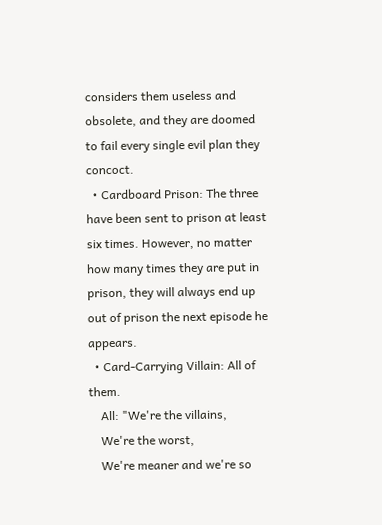considers them useless and obsolete, and they are doomed to fail every single evil plan they concoct.
  • Cardboard Prison: The three have been sent to prison at least six times. However, no matter how many times they are put in prison, they will always end up out of prison the next episode he appears.
  • Card-Carrying Villain: All of them.
    All: "We're the villains,
    We're the worst,
    We're meaner and we're so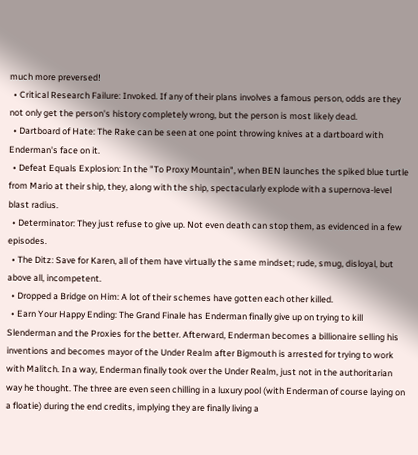much more preversed!
  • Critical Research Failure: Invoked. If any of their plans involves a famous person, odds are they not only get the person's history completely wrong, but the person is most likely dead.
  • Dartboard of Hate: The Rake can be seen at one point throwing knives at a dartboard with Enderman's face on it.
  • Defeat Equals Explosion: In the "To Proxy Mountain", when BEN launches the spiked blue turtle from Mario at their ship, they, along with the ship, spectacularly explode with a supernova-level blast radius.
  • Determinator: They just refuse to give up. Not even death can stop them, as evidenced in a few episodes.
  • The Ditz: Save for Karen, all of them have virtually the same mindset; rude, smug, disloyal, but above all, incompetent.
  • Dropped a Bridge on Him: A lot of their schemes have gotten each other killed.
  • Earn Your Happy Ending: The Grand Finale has Enderman finally give up on trying to kill Slenderman and the Proxies for the better. Afterward, Enderman becomes a billionaire selling his inventions and becomes mayor of the Under Realm after Bigmouth is arrested for trying to work with Malitch. In a way, Enderman finally took over the Under Realm, just not in the authoritarian way he thought. The three are even seen chilling in a luxury pool (with Enderman of course laying on a floatie) during the end credits, implying they are finally living a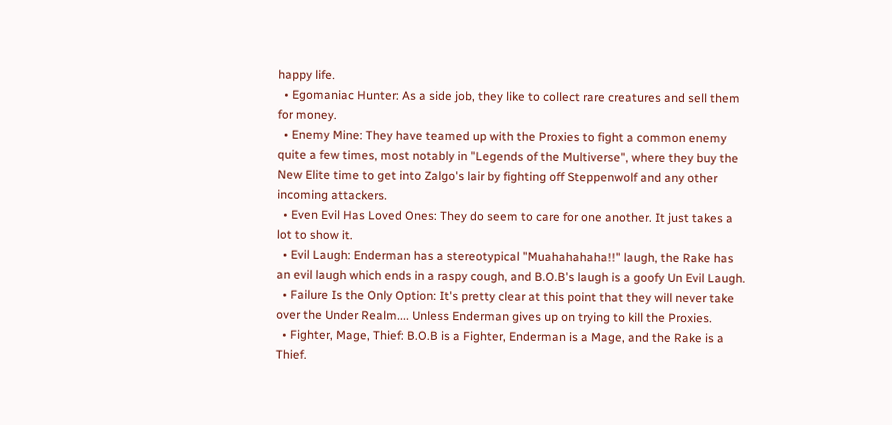happy life.
  • Egomaniac Hunter: As a side job, they like to collect rare creatures and sell them for money.
  • Enemy Mine: They have teamed up with the Proxies to fight a common enemy quite a few times, most notably in "Legends of the Multiverse", where they buy the New Elite time to get into Zalgo's lair by fighting off Steppenwolf and any other incoming attackers.
  • Even Evil Has Loved Ones: They do seem to care for one another. It just takes a lot to show it.
  • Evil Laugh: Enderman has a stereotypical "Muahahahaha!!" laugh, the Rake has an evil laugh which ends in a raspy cough, and B.O.B's laugh is a goofy Un Evil Laugh.
  • Failure Is the Only Option: It's pretty clear at this point that they will never take over the Under Realm.... Unless Enderman gives up on trying to kill the Proxies.
  • Fighter, Mage, Thief: B.O.B is a Fighter, Enderman is a Mage, and the Rake is a Thief.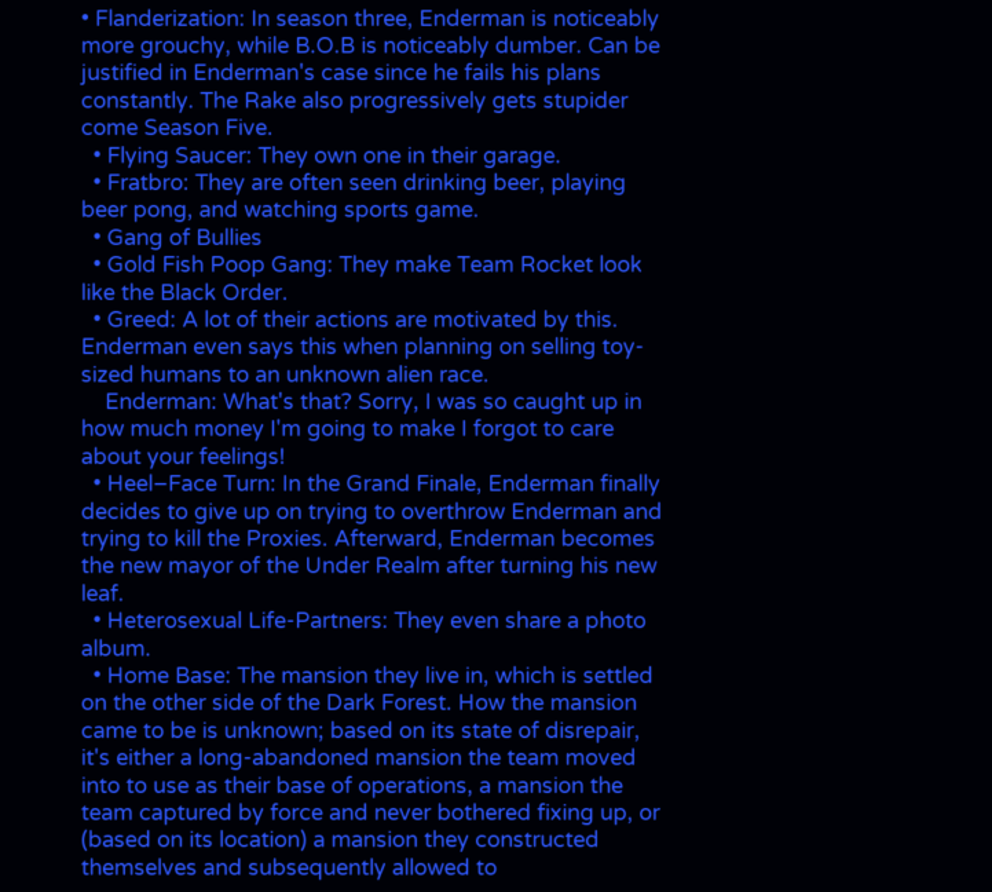• Flanderization: In season three, Enderman is noticeably more grouchy, while B.O.B is noticeably dumber. Can be justified in Enderman's case since he fails his plans constantly. The Rake also progressively gets stupider come Season Five.
  • Flying Saucer: They own one in their garage.
  • Fratbro: They are often seen drinking beer, playing beer pong, and watching sports game.
  • Gang of Bullies
  • Gold Fish Poop Gang: They make Team Rocket look like the Black Order.
  • Greed: A lot of their actions are motivated by this. Enderman even says this when planning on selling toy-sized humans to an unknown alien race.
    Enderman: What's that? Sorry, I was so caught up in how much money I'm going to make I forgot to care about your feelings!
  • Heel–Face Turn: In the Grand Finale, Enderman finally decides to give up on trying to overthrow Enderman and trying to kill the Proxies. Afterward, Enderman becomes the new mayor of the Under Realm after turning his new leaf.
  • Heterosexual Life-Partners: They even share a photo album.
  • Home Base: The mansion they live in, which is settled on the other side of the Dark Forest. How the mansion came to be is unknown; based on its state of disrepair, it's either a long-abandoned mansion the team moved into to use as their base of operations, a mansion the team captured by force and never bothered fixing up, or (based on its location) a mansion they constructed themselves and subsequently allowed to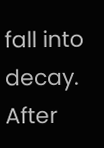fall into decay. After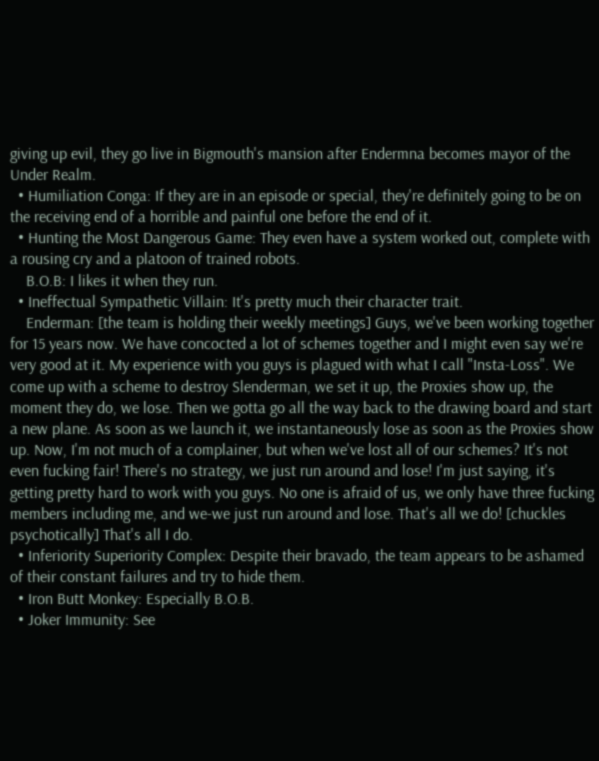giving up evil, they go live in Bigmouth's mansion after Endermna becomes mayor of the Under Realm.
  • Humiliation Conga: If they are in an episode or special, they're definitely going to be on the receiving end of a horrible and painful one before the end of it.
  • Hunting the Most Dangerous Game: They even have a system worked out, complete with a rousing cry and a platoon of trained robots.
    B.O.B: I likes it when they run.
  • Ineffectual Sympathetic Villain: It's pretty much their character trait.
    Enderman: [the team is holding their weekly meetings] Guys, we've been working together for 15 years now. We have concocted a lot of schemes together and I might even say we're very good at it. My experience with you guys is plagued with what I call "Insta-Loss". We come up with a scheme to destroy Slenderman, we set it up, the Proxies show up, the moment they do, we lose. Then we gotta go all the way back to the drawing board and start a new plane. As soon as we launch it, we instantaneously lose as soon as the Proxies show up. Now, I'm not much of a complainer, but when we've lost all of our schemes? It's not even fucking fair! There's no strategy, we just run around and lose! I'm just saying, it's getting pretty hard to work with you guys. No one is afraid of us, we only have three fucking members including me, and we-we just run around and lose. That's all we do! [chuckles psychotically] That's all I do.
  • Inferiority Superiority Complex: Despite their bravado, the team appears to be ashamed of their constant failures and try to hide them.
  • Iron Butt Monkey: Especially B.O.B.
  • Joker Immunity: See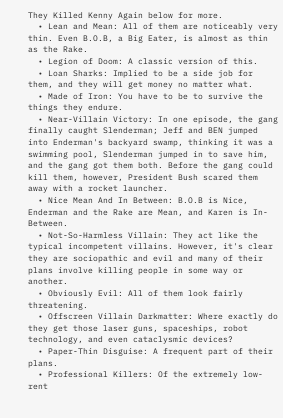They Killed Kenny Again below for more.
  • Lean and Mean: All of them are noticeably very thin. Even B.O.B, a Big Eater, is almost as thin as the Rake.
  • Legion of Doom: A classic version of this.
  • Loan Sharks: Implied to be a side job for them, and they will get money no matter what.
  • Made of Iron: You have to be to survive the things they endure.
  • Near-Villain Victory: In one episode, the gang finally caught Slenderman; Jeff and BEN jumped into Enderman's backyard swamp, thinking it was a swimming pool, Slenderman jumped in to save him, and the gang got them both. Before the gang could kill them, however, President Bush scared them away with a rocket launcher.
  • Nice Mean And In Between: B.O.B is Nice, Enderman and the Rake are Mean, and Karen is In-Between.
  • Not-So-Harmless Villain: They act like the typical incompetent villains. However, it's clear they are sociopathic and evil and many of their plans involve killing people in some way or another.
  • Obviously Evil: All of them look fairly threatening.
  • Offscreen Villain Darkmatter: Where exactly do they get those laser guns, spaceships, robot technology, and even cataclysmic devices?
  • Paper-Thin Disguise: A frequent part of their plans.
  • Professional Killers: Of the extremely low-rent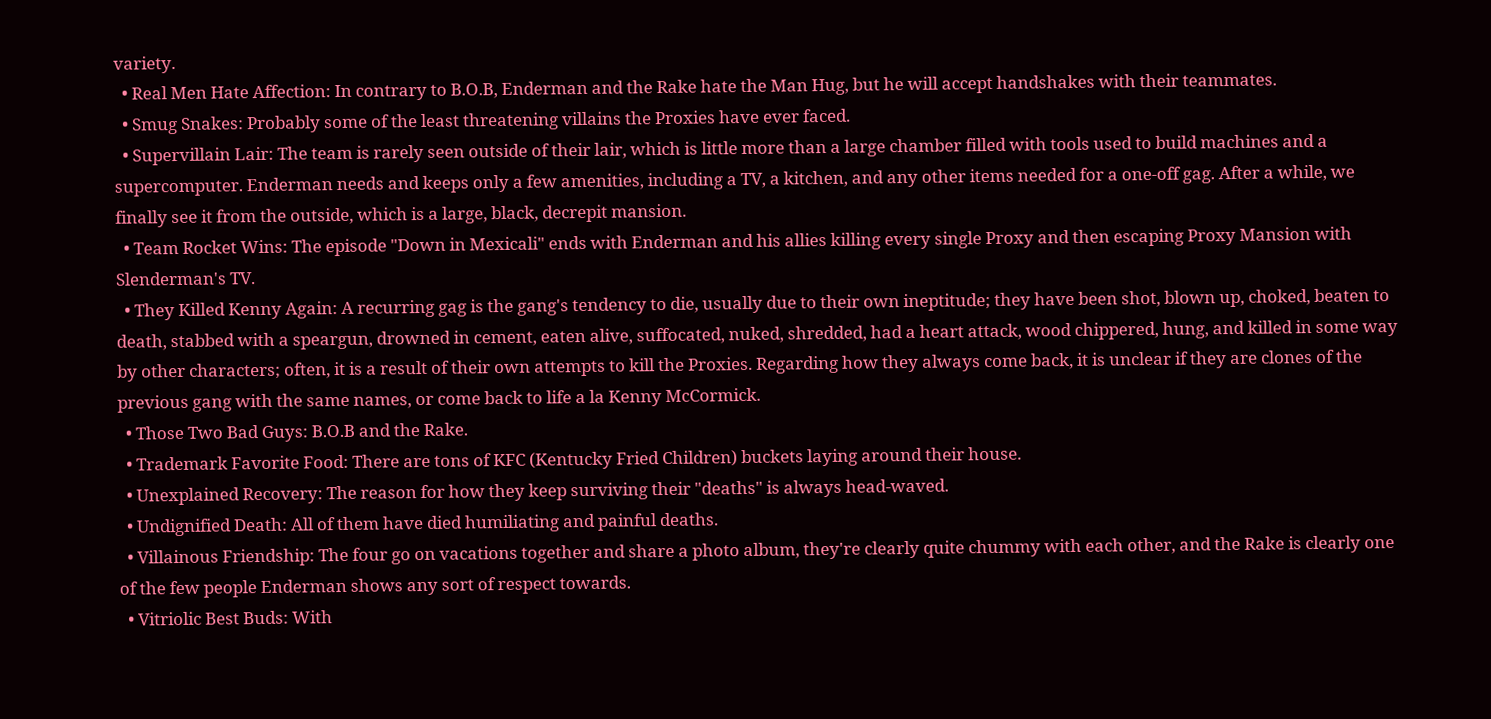variety.
  • Real Men Hate Affection: In contrary to B.O.B, Enderman and the Rake hate the Man Hug, but he will accept handshakes with their teammates.
  • Smug Snakes: Probably some of the least threatening villains the Proxies have ever faced.
  • Supervillain Lair: The team is rarely seen outside of their lair, which is little more than a large chamber filled with tools used to build machines and a supercomputer. Enderman needs and keeps only a few amenities, including a TV, a kitchen, and any other items needed for a one-off gag. After a while, we finally see it from the outside, which is a large, black, decrepit mansion.
  • Team Rocket Wins: The episode "Down in Mexicali" ends with Enderman and his allies killing every single Proxy and then escaping Proxy Mansion with Slenderman's TV.
  • They Killed Kenny Again: A recurring gag is the gang's tendency to die, usually due to their own ineptitude; they have been shot, blown up, choked, beaten to death, stabbed with a speargun, drowned in cement, eaten alive, suffocated, nuked, shredded, had a heart attack, wood chippered, hung, and killed in some way by other characters; often, it is a result of their own attempts to kill the Proxies. Regarding how they always come back, it is unclear if they are clones of the previous gang with the same names, or come back to life a la Kenny McCormick.
  • Those Two Bad Guys: B.O.B and the Rake.
  • Trademark Favorite Food: There are tons of KFC (Kentucky Fried Children) buckets laying around their house.
  • Unexplained Recovery: The reason for how they keep surviving their "deaths" is always head-waved.
  • Undignified Death: All of them have died humiliating and painful deaths.
  • Villainous Friendship: The four go on vacations together and share a photo album, they're clearly quite chummy with each other, and the Rake is clearly one of the few people Enderman shows any sort of respect towards.
  • Vitriolic Best Buds: With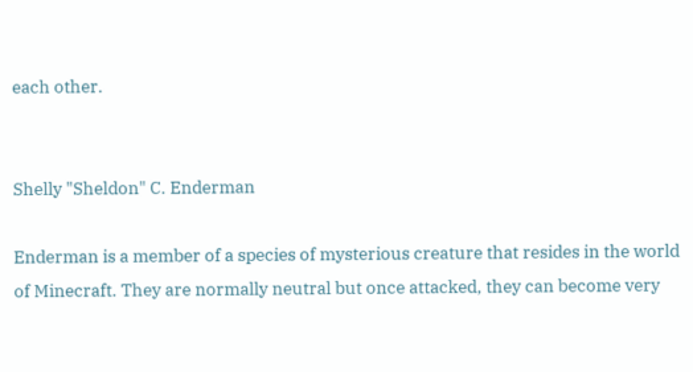each other.


Shelly "Sheldon" C. Enderman

Enderman is a member of a species of mysterious creature that resides in the world of Minecraft. They are normally neutral but once attacked, they can become very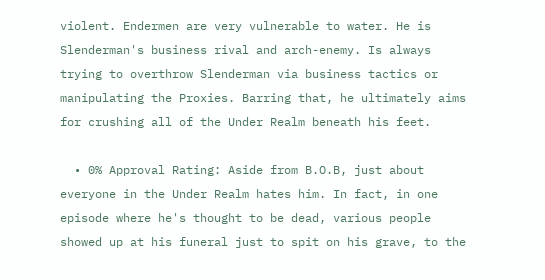violent. Endermen are very vulnerable to water. He is Slenderman's business rival and arch-enemy. Is always trying to overthrow Slenderman via business tactics or manipulating the Proxies. Barring that, he ultimately aims for crushing all of the Under Realm beneath his feet.

  • 0% Approval Rating: Aside from B.O.B, just about everyone in the Under Realm hates him. In fact, in one episode where he's thought to be dead, various people showed up at his funeral just to spit on his grave, to the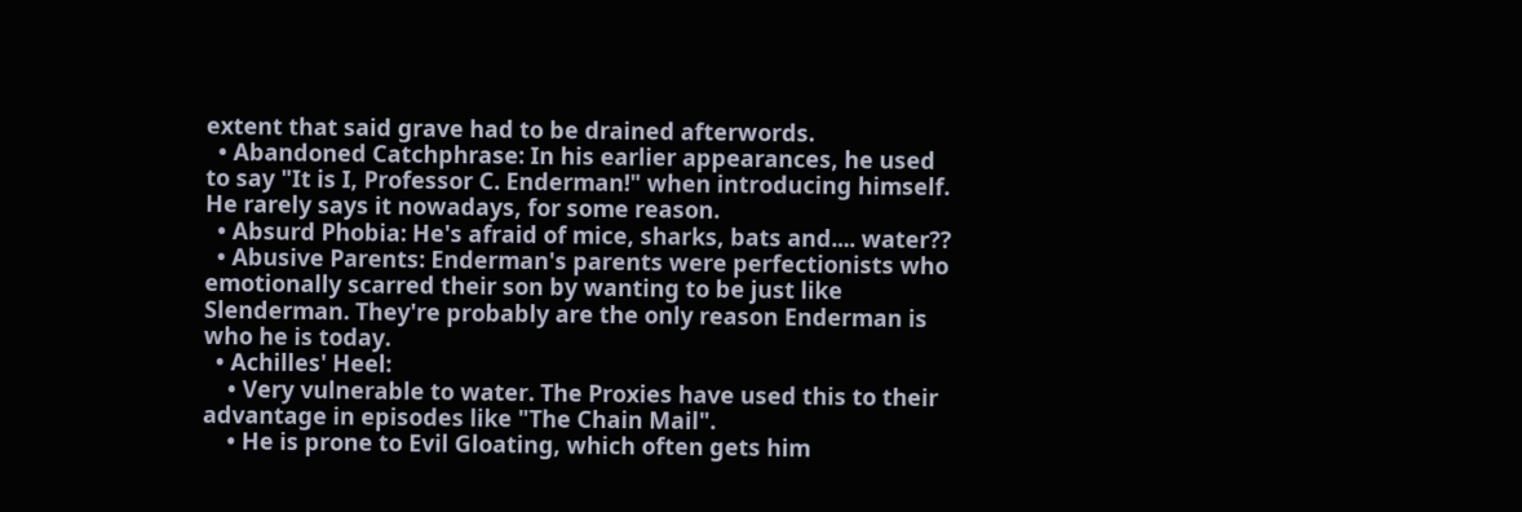extent that said grave had to be drained afterwords.
  • Abandoned Catchphrase: In his earlier appearances, he used to say "It is I, Professor C. Enderman!" when introducing himself. He rarely says it nowadays, for some reason.
  • Absurd Phobia: He's afraid of mice, sharks, bats and.... water??
  • Abusive Parents: Enderman's parents were perfectionists who emotionally scarred their son by wanting to be just like Slenderman. They're probably are the only reason Enderman is who he is today.
  • Achilles' Heel:
    • Very vulnerable to water. The Proxies have used this to their advantage in episodes like "The Chain Mail".
    • He is prone to Evil Gloating, which often gets him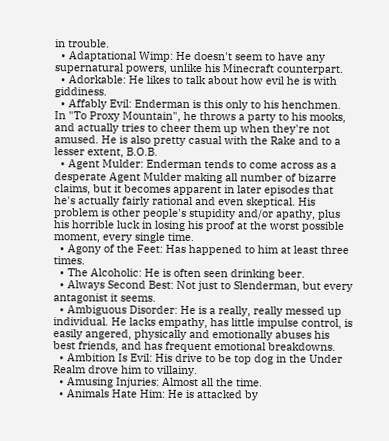in trouble.
  • Adaptational Wimp: He doesn't seem to have any supernatural powers, unlike his Minecraft counterpart.
  • Adorkable: He likes to talk about how evil he is with giddiness.
  • Affably Evil: Enderman is this only to his henchmen. In "To Proxy Mountain", he throws a party to his mooks, and actually tries to cheer them up when they're not amused. He is also pretty casual with the Rake and to a lesser extent, B.O.B.
  • Agent Mulder: Enderman tends to come across as a desperate Agent Mulder making all number of bizarre claims, but it becomes apparent in later episodes that he's actually fairly rational and even skeptical. His problem is other people's stupidity and/or apathy, plus his horrible luck in losing his proof at the worst possible moment, every single time.
  • Agony of the Feet: Has happened to him at least three times.
  • The Alcoholic: He is often seen drinking beer.
  • Always Second Best: Not just to Slenderman, but every antagonist it seems.
  • Ambiguous Disorder: He is a really, really messed up individual. He lacks empathy, has little impulse control, is easily angered, physically and emotionally abuses his best friends, and has frequent emotional breakdowns.
  • Ambition Is Evil: His drive to be top dog in the Under Realm drove him to villainy.
  • Amusing Injuries: Almost all the time.
  • Animals Hate Him: He is attacked by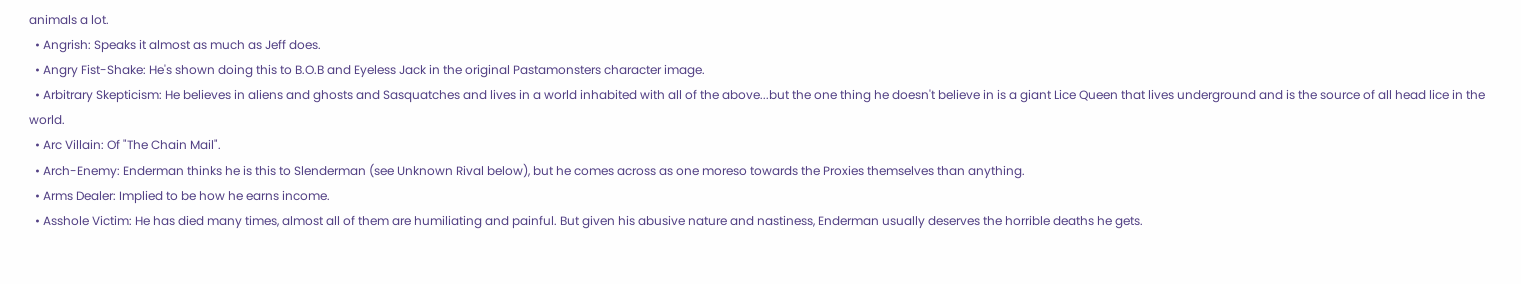animals a lot.
  • Angrish: Speaks it almost as much as Jeff does.
  • Angry Fist-Shake: He's shown doing this to B.O.B and Eyeless Jack in the original Pastamonsters character image.
  • Arbitrary Skepticism: He believes in aliens and ghosts and Sasquatches and lives in a world inhabited with all of the above...but the one thing he doesn't believe in is a giant Lice Queen that lives underground and is the source of all head lice in the world.
  • Arc Villain: Of "The Chain Mail".
  • Arch-Enemy: Enderman thinks he is this to Slenderman (see Unknown Rival below), but he comes across as one moreso towards the Proxies themselves than anything.
  • Arms Dealer: Implied to be how he earns income.
  • Asshole Victim: He has died many times, almost all of them are humiliating and painful. But given his abusive nature and nastiness, Enderman usually deserves the horrible deaths he gets.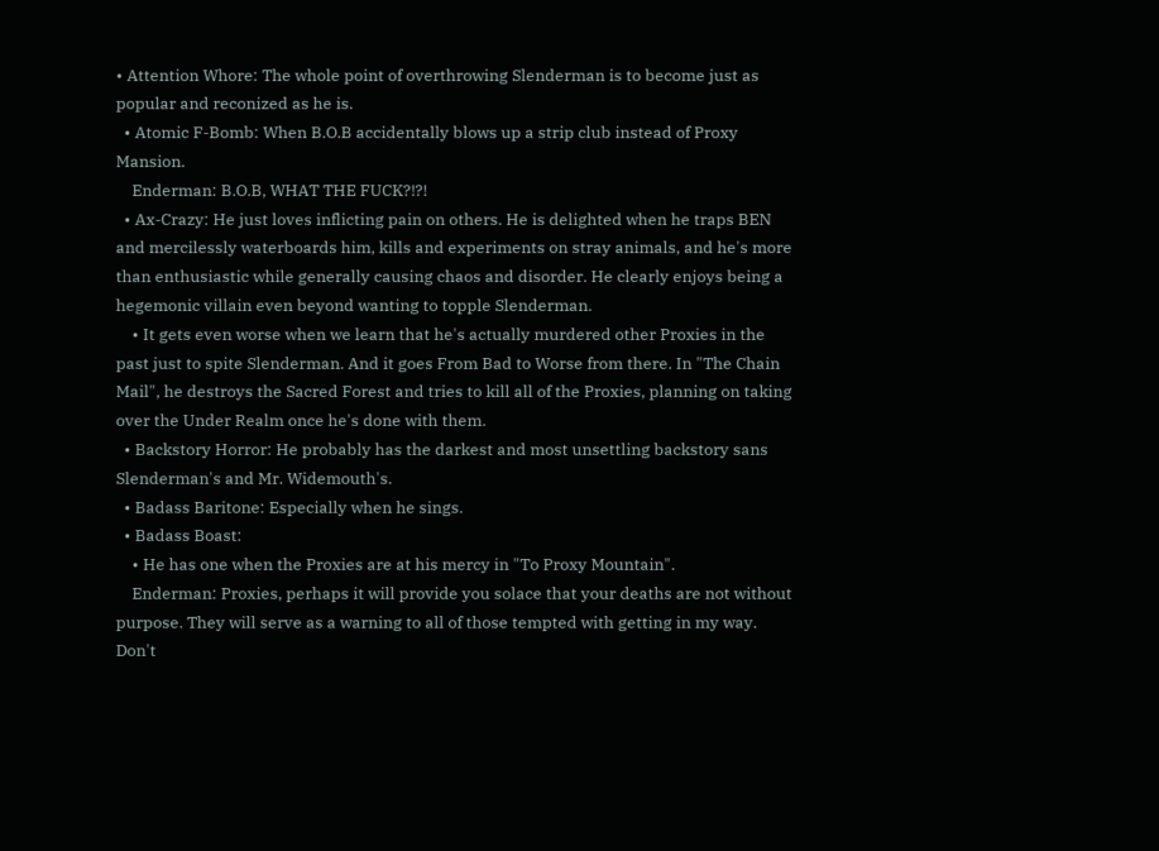• Attention Whore: The whole point of overthrowing Slenderman is to become just as popular and reconized as he is.
  • Atomic F-Bomb: When B.O.B accidentally blows up a strip club instead of Proxy Mansion.
    Enderman: B.O.B, WHAT THE FUCK?!?!
  • Ax-Crazy: He just loves inflicting pain on others. He is delighted when he traps BEN and mercilessly waterboards him, kills and experiments on stray animals, and he's more than enthusiastic while generally causing chaos and disorder. He clearly enjoys being a hegemonic villain even beyond wanting to topple Slenderman.
    • It gets even worse when we learn that he's actually murdered other Proxies in the past just to spite Slenderman. And it goes From Bad to Worse from there. In "The Chain Mail", he destroys the Sacred Forest and tries to kill all of the Proxies, planning on taking over the Under Realm once he's done with them.
  • Backstory Horror: He probably has the darkest and most unsettling backstory sans Slenderman's and Mr. Widemouth's.
  • Badass Baritone: Especially when he sings.
  • Badass Boast:
    • He has one when the Proxies are at his mercy in "To Proxy Mountain".
    Enderman: Proxies, perhaps it will provide you solace that your deaths are not without purpose. They will serve as a warning to all of those tempted with getting in my way. Don't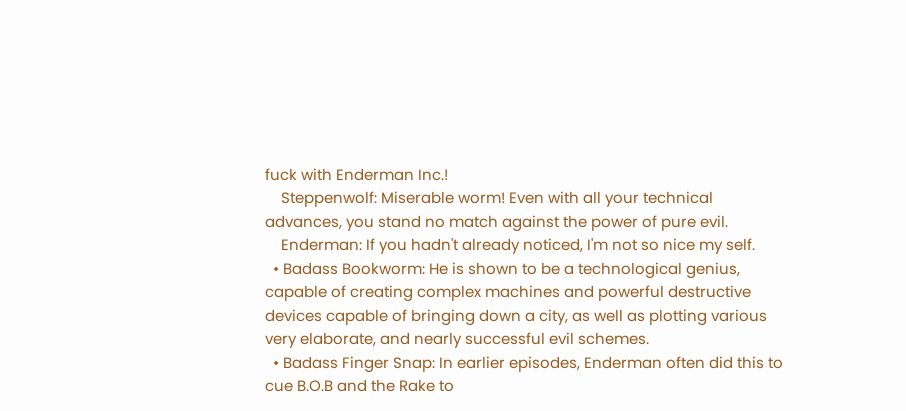fuck with Enderman Inc.!
    Steppenwolf: Miserable worm! Even with all your technical advances, you stand no match against the power of pure evil.
    Enderman: If you hadn't already noticed, I'm not so nice my self.
  • Badass Bookworm: He is shown to be a technological genius, capable of creating complex machines and powerful destructive devices capable of bringing down a city, as well as plotting various very elaborate, and nearly successful evil schemes.
  • Badass Finger Snap: In earlier episodes, Enderman often did this to cue B.O.B and the Rake to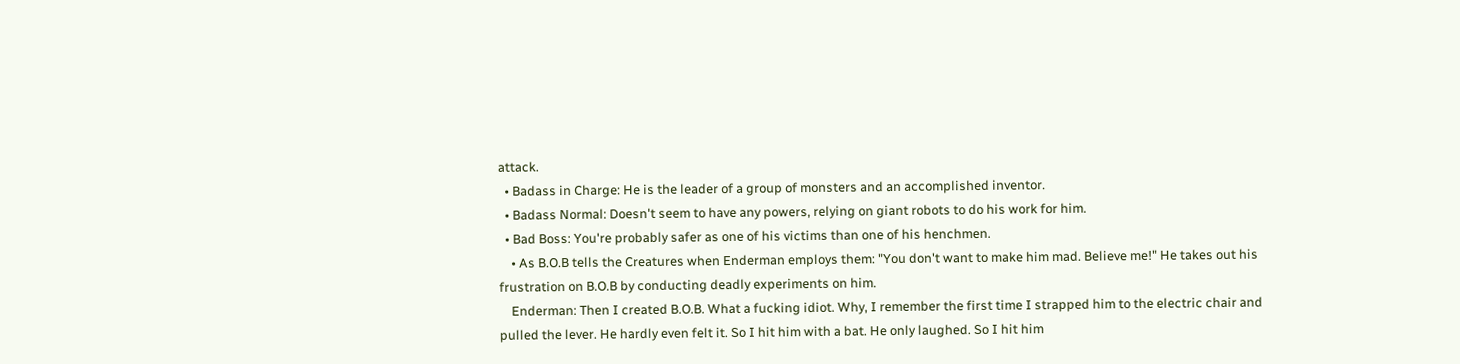attack.
  • Badass in Charge: He is the leader of a group of monsters and an accomplished inventor.
  • Badass Normal: Doesn't seem to have any powers, relying on giant robots to do his work for him.
  • Bad Boss: You're probably safer as one of his victims than one of his henchmen.
    • As B.O.B tells the Creatures when Enderman employs them: "You don't want to make him mad. Believe me!" He takes out his frustration on B.O.B by conducting deadly experiments on him.
    Enderman: Then I created B.O.B. What a fucking idiot. Why, I remember the first time I strapped him to the electric chair and pulled the lever. He hardly even felt it. So I hit him with a bat. He only laughed. So I hit him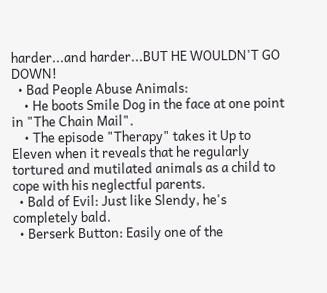harder...and harder...BUT HE WOULDN'T GO DOWN!
  • Bad People Abuse Animals:
    • He boots Smile Dog in the face at one point in "The Chain Mail".
    • The episode "Therapy" takes it Up to Eleven when it reveals that he regularly tortured and mutilated animals as a child to cope with his neglectful parents.
  • Bald of Evil: Just like Slendy, he's completely bald.
  • Berserk Button: Easily one of the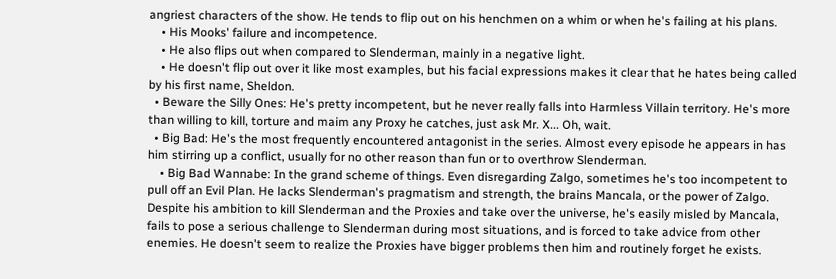angriest characters of the show. He tends to flip out on his henchmen on a whim or when he's failing at his plans.
    • His Mooks' failure and incompetence.
    • He also flips out when compared to Slenderman, mainly in a negative light.
    • He doesn't flip out over it like most examples, but his facial expressions makes it clear that he hates being called by his first name, Sheldon.
  • Beware the Silly Ones: He's pretty incompetent, but he never really falls into Harmless Villain territory. He's more than willing to kill, torture and maim any Proxy he catches, just ask Mr. X... Oh, wait.
  • Big Bad: He's the most frequently encountered antagonist in the series. Almost every episode he appears in has him stirring up a conflict, usually for no other reason than fun or to overthrow Slenderman.
    • Big Bad Wannabe: In the grand scheme of things. Even disregarding Zalgo, sometimes he's too incompetent to pull off an Evil Plan. He lacks Slenderman's pragmatism and strength, the brains Mancala, or the power of Zalgo. Despite his ambition to kill Slenderman and the Proxies and take over the universe, he's easily misled by Mancala, fails to pose a serious challenge to Slenderman during most situations, and is forced to take advice from other enemies. He doesn't seem to realize the Proxies have bigger problems then him and routinely forget he exists.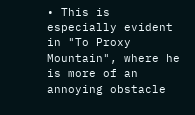• This is especially evident in "To Proxy Mountain", where he is more of an annoying obstacle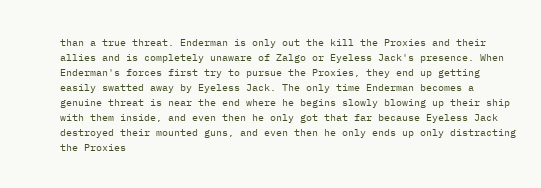than a true threat. Enderman is only out the kill the Proxies and their allies and is completely unaware of Zalgo or Eyeless Jack's presence. When Enderman's forces first try to pursue the Proxies, they end up getting easily swatted away by Eyeless Jack. The only time Enderman becomes a genuine threat is near the end where he begins slowly blowing up their ship with them inside, and even then he only got that far because Eyeless Jack destroyed their mounted guns, and even then he only ends up only distracting the Proxies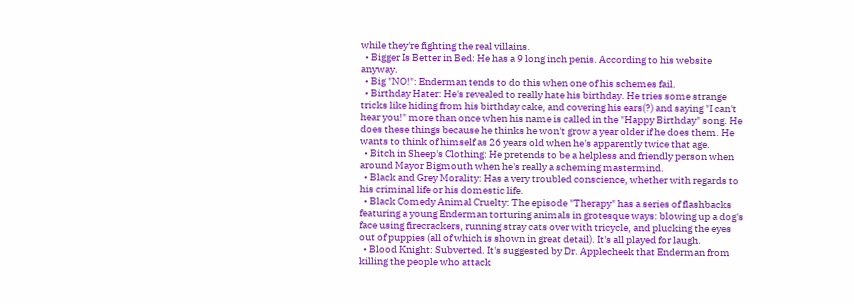while they're fighting the real villains.
  • Bigger Is Better in Bed: He has a 9 long inch penis. According to his website anyway.
  • Big "NO!": Enderman tends to do this when one of his schemes fail.
  • Birthday Hater: He's revealed to really hate his birthday. He tries some strange tricks like hiding from his birthday cake, and covering his ears(?) and saying "I can't hear you!" more than once when his name is called in the "Happy Birthday" song. He does these things because he thinks he won't grow a year older if he does them. He wants to think of himself as 26 years old when he's apparently twice that age.
  • Bitch in Sheep's Clothing: He pretends to be a helpless and friendly person when around Mayor Bigmouth when he's really a scheming mastermind.
  • Black and Grey Morality: Has a very troubled conscience, whether with regards to his criminal life or his domestic life.
  • Black Comedy Animal Cruelty: The episode "Therapy" has a series of flashbacks featuring a young Enderman torturing animals in grotesque ways: blowing up a dog's face using firecrackers, running stray cats over with tricycle, and plucking the eyes out of puppies (all of which is shown in great detail). It's all played for laugh.
  • Blood Knight: Subverted. It's suggested by Dr. Applecheek that Enderman from killing the people who attack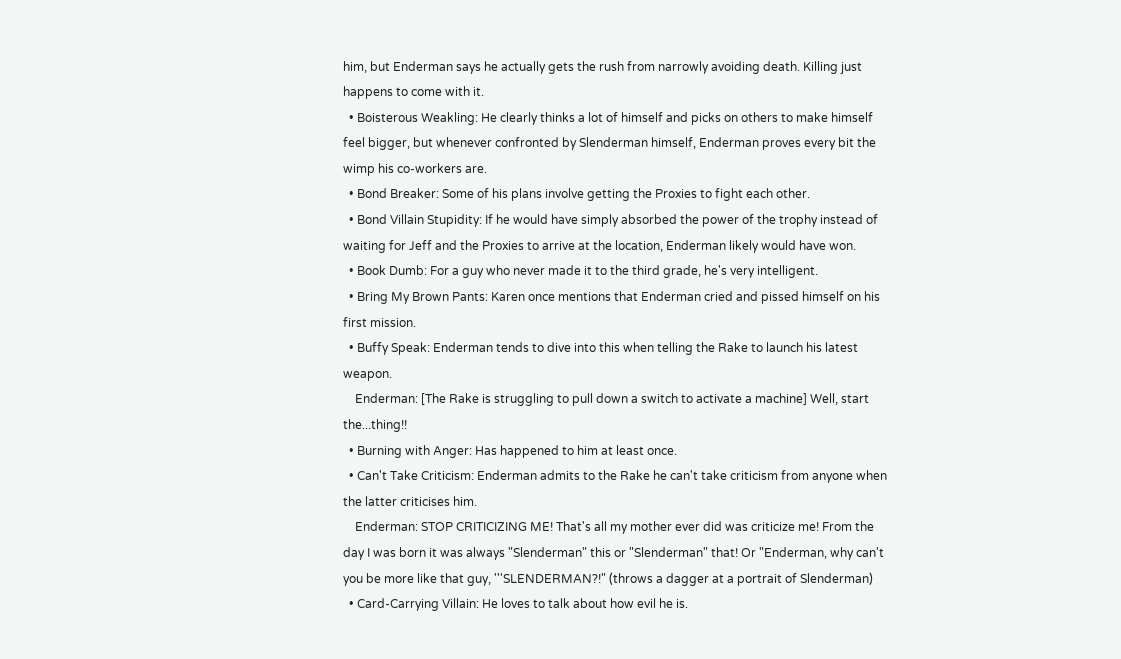him, but Enderman says he actually gets the rush from narrowly avoiding death. Killing just happens to come with it.
  • Boisterous Weakling: He clearly thinks a lot of himself and picks on others to make himself feel bigger, but whenever confronted by Slenderman himself, Enderman proves every bit the wimp his co-workers are.
  • Bond Breaker: Some of his plans involve getting the Proxies to fight each other.
  • Bond Villain Stupidity: If he would have simply absorbed the power of the trophy instead of waiting for Jeff and the Proxies to arrive at the location, Enderman likely would have won.
  • Book Dumb: For a guy who never made it to the third grade, he's very intelligent.
  • Bring My Brown Pants: Karen once mentions that Enderman cried and pissed himself on his first mission.
  • Buffy Speak: Enderman tends to dive into this when telling the Rake to launch his latest weapon.
    Enderman: [The Rake is struggling to pull down a switch to activate a machine] Well, start the...thing!!
  • Burning with Anger: Has happened to him at least once.
  • Can't Take Criticism: Enderman admits to the Rake he can't take criticism from anyone when the latter criticises him.
    Enderman: STOP CRITICIZING ME! That's all my mother ever did was criticize me! From the day I was born it was always "Slenderman" this or "Slenderman" that! Or "Enderman, why can't you be more like that guy, '''SLENDERMAN?!" (throws a dagger at a portrait of Slenderman)
  • Card-Carrying Villain: He loves to talk about how evil he is.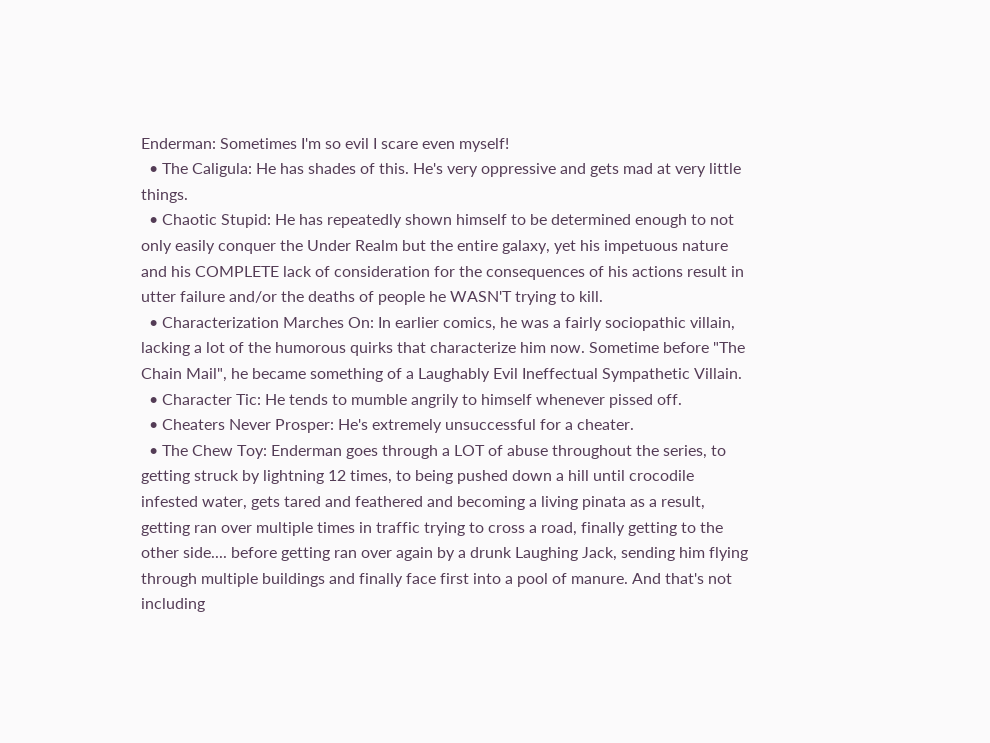Enderman: Sometimes I'm so evil I scare even myself!
  • The Caligula: He has shades of this. He's very oppressive and gets mad at very little things.
  • Chaotic Stupid: He has repeatedly shown himself to be determined enough to not only easily conquer the Under Realm but the entire galaxy, yet his impetuous nature and his COMPLETE lack of consideration for the consequences of his actions result in utter failure and/or the deaths of people he WASN'T trying to kill.
  • Characterization Marches On: In earlier comics, he was a fairly sociopathic villain, lacking a lot of the humorous quirks that characterize him now. Sometime before "The Chain Mail", he became something of a Laughably Evil Ineffectual Sympathetic Villain.
  • Character Tic: He tends to mumble angrily to himself whenever pissed off.
  • Cheaters Never Prosper: He's extremely unsuccessful for a cheater.
  • The Chew Toy: Enderman goes through a LOT of abuse throughout the series, to getting struck by lightning 12 times, to being pushed down a hill until crocodile infested water, gets tared and feathered and becoming a living pinata as a result, getting ran over multiple times in traffic trying to cross a road, finally getting to the other side.... before getting ran over again by a drunk Laughing Jack, sending him flying through multiple buildings and finally face first into a pool of manure. And that's not including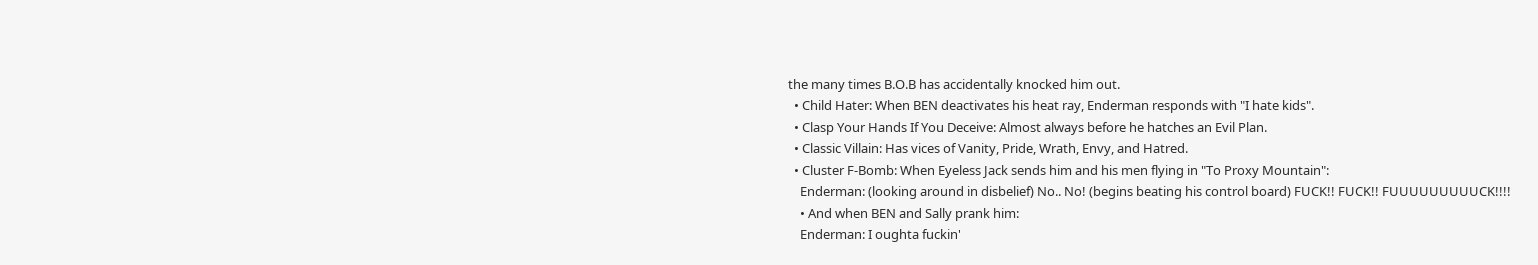the many times B.O.B has accidentally knocked him out.
  • Child Hater: When BEN deactivates his heat ray, Enderman responds with "I hate kids".
  • Clasp Your Hands If You Deceive: Almost always before he hatches an Evil Plan.
  • Classic Villain: Has vices of Vanity, Pride, Wrath, Envy, and Hatred.
  • Cluster F-Bomb: When Eyeless Jack sends him and his men flying in "To Proxy Mountain":
    Enderman: (looking around in disbelief) No.. No! (begins beating his control board) FUCK!! FUCK!! FUUUUUUUUUCK!!!!
    • And when BEN and Sally prank him:
    Enderman: I oughta fuckin'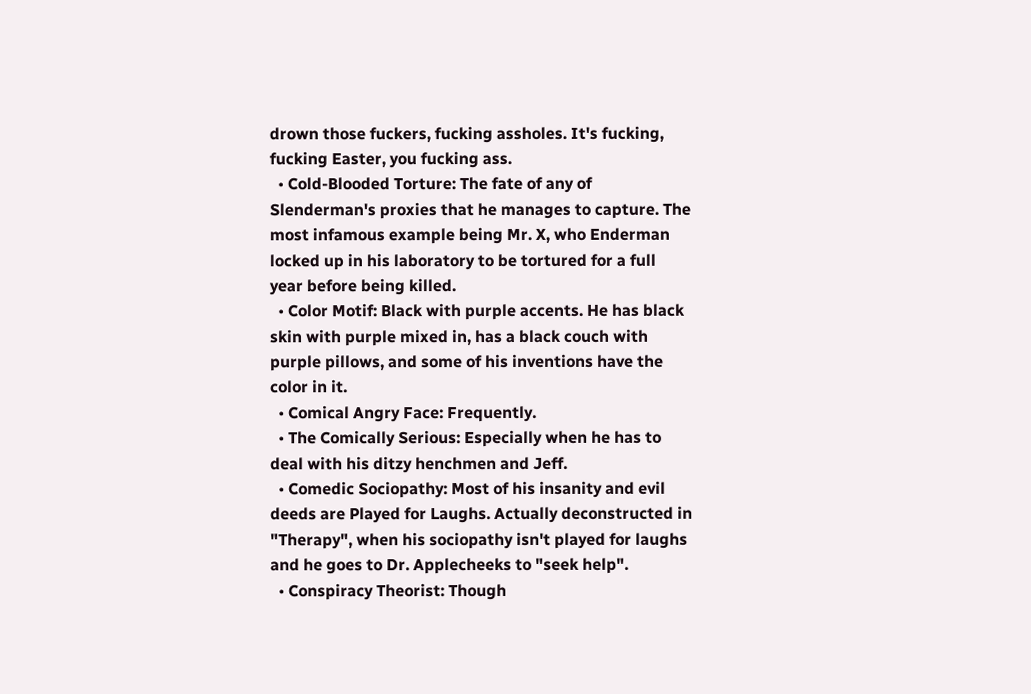drown those fuckers, fucking assholes. It's fucking, fucking Easter, you fucking ass.
  • Cold-Blooded Torture: The fate of any of Slenderman's proxies that he manages to capture. The most infamous example being Mr. X, who Enderman locked up in his laboratory to be tortured for a full year before being killed.
  • Color Motif: Black with purple accents. He has black skin with purple mixed in, has a black couch with purple pillows, and some of his inventions have the color in it.
  • Comical Angry Face: Frequently.
  • The Comically Serious: Especially when he has to deal with his ditzy henchmen and Jeff.
  • Comedic Sociopathy: Most of his insanity and evil deeds are Played for Laughs. Actually deconstructed in "Therapy", when his sociopathy isn't played for laughs and he goes to Dr. Applecheeks to "seek help".
  • Conspiracy Theorist: Though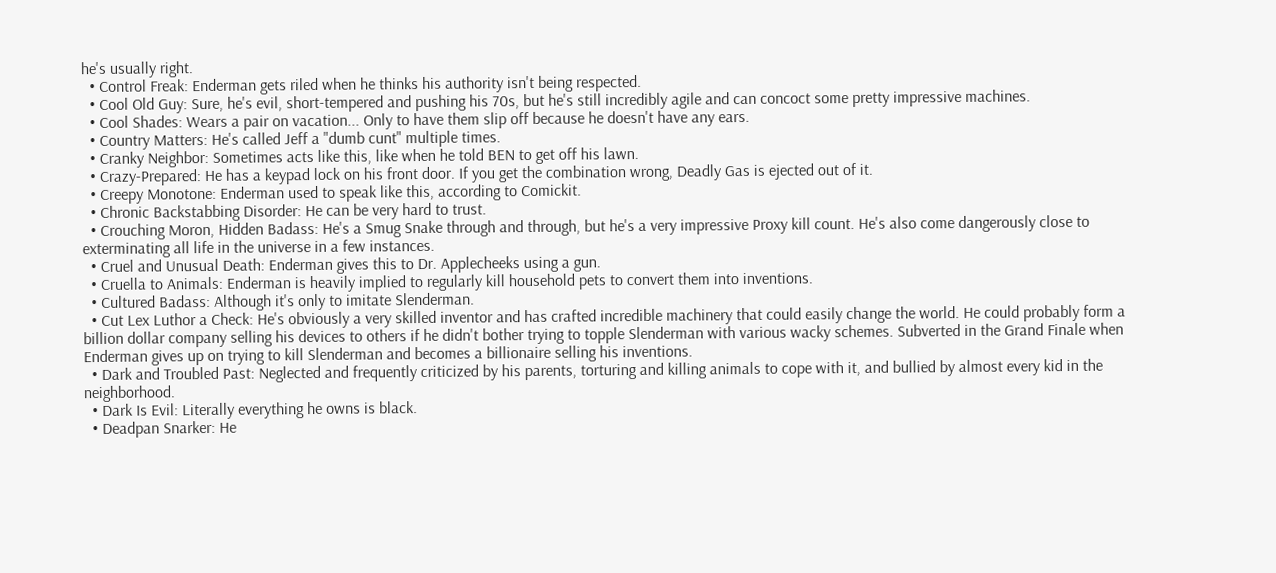he's usually right.
  • Control Freak: Enderman gets riled when he thinks his authority isn't being respected.
  • Cool Old Guy: Sure, he's evil, short-tempered and pushing his 70s, but he's still incredibly agile and can concoct some pretty impressive machines.
  • Cool Shades: Wears a pair on vacation... Only to have them slip off because he doesn't have any ears.
  • Country Matters: He's called Jeff a "dumb cunt" multiple times.
  • Cranky Neighbor: Sometimes acts like this, like when he told BEN to get off his lawn.
  • Crazy-Prepared: He has a keypad lock on his front door. If you get the combination wrong, Deadly Gas is ejected out of it.
  • Creepy Monotone: Enderman used to speak like this, according to Comickit.
  • Chronic Backstabbing Disorder: He can be very hard to trust.
  • Crouching Moron, Hidden Badass: He's a Smug Snake through and through, but he's a very impressive Proxy kill count. He's also come dangerously close to exterminating all life in the universe in a few instances.
  • Cruel and Unusual Death: Enderman gives this to Dr. Applecheeks using a gun.
  • Cruella to Animals: Enderman is heavily implied to regularly kill household pets to convert them into inventions.
  • Cultured Badass: Although it's only to imitate Slenderman.
  • Cut Lex Luthor a Check: He's obviously a very skilled inventor and has crafted incredible machinery that could easily change the world. He could probably form a billion dollar company selling his devices to others if he didn't bother trying to topple Slenderman with various wacky schemes. Subverted in the Grand Finale when Enderman gives up on trying to kill Slenderman and becomes a billionaire selling his inventions.
  • Dark and Troubled Past: Neglected and frequently criticized by his parents, torturing and killing animals to cope with it, and bullied by almost every kid in the neighborhood.
  • Dark Is Evil: Literally everything he owns is black.
  • Deadpan Snarker: He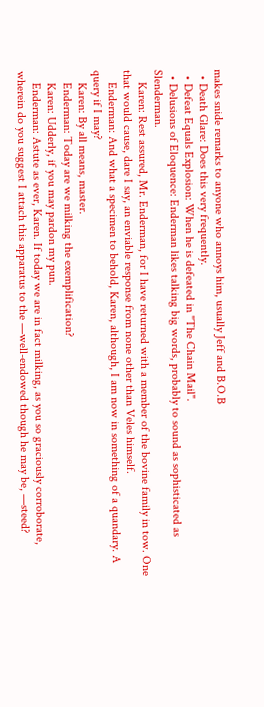makes snide remarks to anyone who annoys him, usually Jeff and B.O.B
  • Death Glare: Does this very frequently.
  • Defeat Equals Explosion: When he is defeated in "The Chain Mail".
  • Delusions of Eloquence: Enderman likes talking big words, probably to sound as sophisticated as Slenderman.
    Karen: Rest assured, Mr. Enderman, for I have returned with a member of the bovine family in tow. One that would cause, dare I say, an enviable response from none other than Veles himself.
    Enderman: And what a specimen to behold, Karen, although, I am now in something of a quandary. A query if I may?
    Karen: By all means, master.
    Enderman: Today are we milking the exemplification?
    Karen: Udderly, if you may pardon my pun.
    Enderman: Astute as ever, Karen. If today we are in fact milking, as you so graciously corroborate, wherein do you suggest I attach this apparatus to the —well-endowed though he may be, —steed?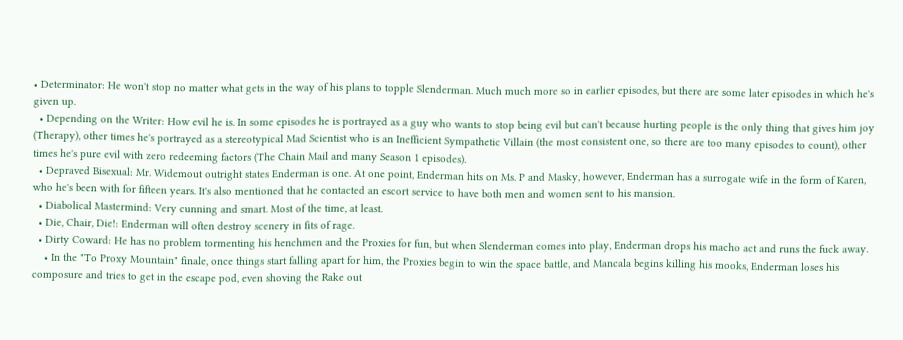• Determinator: He won't stop no matter what gets in the way of his plans to topple Slenderman. Much much more so in earlier episodes, but there are some later episodes in which he's given up.
  • Depending on the Writer: How evil he is. In some episodes he is portrayed as a guy who wants to stop being evil but can't because hurting people is the only thing that gives him joy (Therapy), other times he's portrayed as a stereotypical Mad Scientist who is an Inefficient Sympathetic Villain (the most consistent one, so there are too many episodes to count), other times he's pure evil with zero redeeming factors (The Chain Mail and many Season 1 episodes).
  • Depraved Bisexual: Mr. Widemout outright states Enderman is one. At one point, Enderman hits on Ms. P and Masky, however, Enderman has a surrogate wife in the form of Karen, who he's been with for fifteen years. It's also mentioned that he contacted an escort service to have both men and women sent to his mansion.
  • Diabolical Mastermind: Very cunning and smart. Most of the time, at least.
  • Die, Chair, Die!: Enderman will often destroy scenery in fits of rage.
  • Dirty Coward: He has no problem tormenting his henchmen and the Proxies for fun, but when Slenderman comes into play, Enderman drops his macho act and runs the fuck away.
    • In the "To Proxy Mountain" finale, once things start falling apart for him, the Proxies begin to win the space battle, and Mancala begins killing his mooks, Enderman loses his composure and tries to get in the escape pod, even shoving the Rake out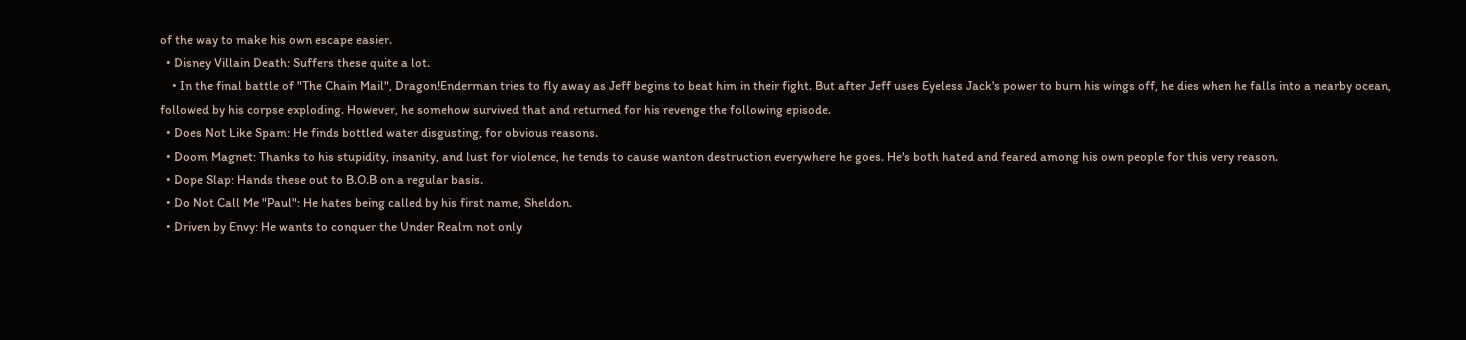of the way to make his own escape easier.
  • Disney Villain Death: Suffers these quite a lot.
    • In the final battle of "The Chain Mail", Dragon!Enderman tries to fly away as Jeff begins to beat him in their fight. But after Jeff uses Eyeless Jack's power to burn his wings off, he dies when he falls into a nearby ocean, followed by his corpse exploding. However, he somehow survived that and returned for his revenge the following episode.
  • Does Not Like Spam: He finds bottled water disgusting, for obvious reasons.
  • Doom Magnet: Thanks to his stupidity, insanity, and lust for violence, he tends to cause wanton destruction everywhere he goes. He's both hated and feared among his own people for this very reason.
  • Dope Slap: Hands these out to B.O.B on a regular basis.
  • Do Not Call Me "Paul": He hates being called by his first name, Sheldon.
  • Driven by Envy: He wants to conquer the Under Realm not only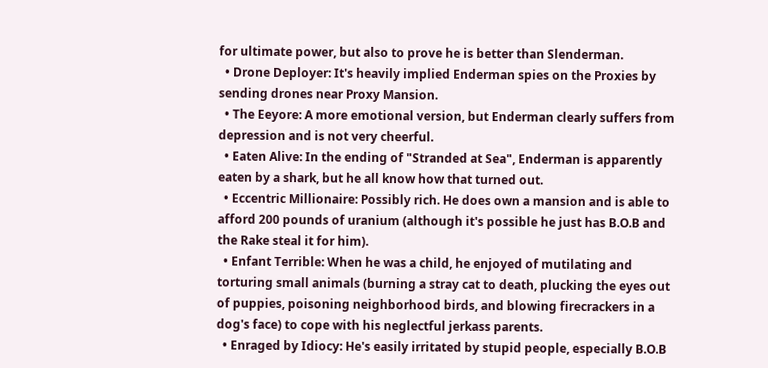for ultimate power, but also to prove he is better than Slenderman.
  • Drone Deployer: It's heavily implied Enderman spies on the Proxies by sending drones near Proxy Mansion.
  • The Eeyore: A more emotional version, but Enderman clearly suffers from depression and is not very cheerful.
  • Eaten Alive: In the ending of "Stranded at Sea", Enderman is apparently eaten by a shark, but he all know how that turned out.
  • Eccentric Millionaire: Possibly rich. He does own a mansion and is able to afford 200 pounds of uranium (although it's possible he just has B.O.B and the Rake steal it for him).
  • Enfant Terrible: When he was a child, he enjoyed of mutilating and torturing small animals (burning a stray cat to death, plucking the eyes out of puppies, poisoning neighborhood birds, and blowing firecrackers in a dog's face) to cope with his neglectful jerkass parents.
  • Enraged by Idiocy: He's easily irritated by stupid people, especially B.O.B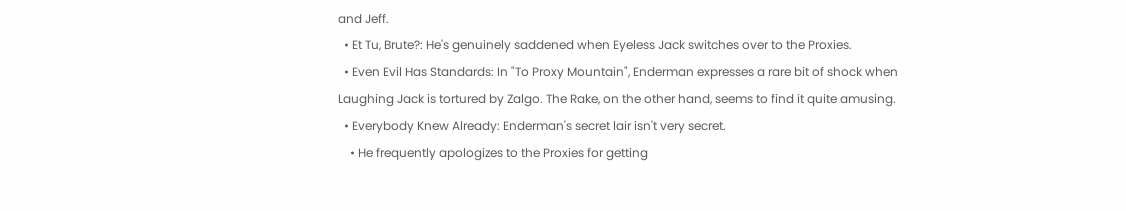and Jeff.
  • Et Tu, Brute?: He's genuinely saddened when Eyeless Jack switches over to the Proxies.
  • Even Evil Has Standards: In "To Proxy Mountain", Enderman expresses a rare bit of shock when Laughing Jack is tortured by Zalgo. The Rake, on the other hand, seems to find it quite amusing.
  • Everybody Knew Already: Enderman's secret lair isn't very secret.
    • He frequently apologizes to the Proxies for getting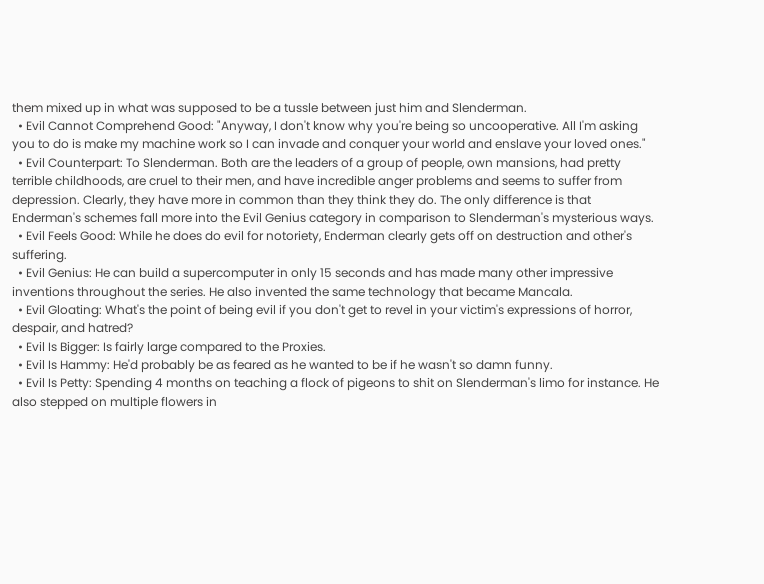them mixed up in what was supposed to be a tussle between just him and Slenderman.
  • Evil Cannot Comprehend Good: "Anyway, I don't know why you're being so uncooperative. All I'm asking you to do is make my machine work so I can invade and conquer your world and enslave your loved ones."
  • Evil Counterpart: To Slenderman. Both are the leaders of a group of people, own mansions, had pretty terrible childhoods, are cruel to their men, and have incredible anger problems and seems to suffer from depression. Clearly, they have more in common than they think they do. The only difference is that Enderman's schemes fall more into the Evil Genius category in comparison to Slenderman's mysterious ways.
  • Evil Feels Good: While he does do evil for notoriety, Enderman clearly gets off on destruction and other's suffering.
  • Evil Genius: He can build a supercomputer in only 15 seconds and has made many other impressive inventions throughout the series. He also invented the same technology that became Mancala.
  • Evil Gloating: What's the point of being evil if you don't get to revel in your victim's expressions of horror, despair, and hatred?
  • Evil Is Bigger: Is fairly large compared to the Proxies.
  • Evil Is Hammy: He'd probably be as feared as he wanted to be if he wasn't so damn funny.
  • Evil Is Petty: Spending 4 months on teaching a flock of pigeons to shit on Slenderman's limo for instance. He also stepped on multiple flowers in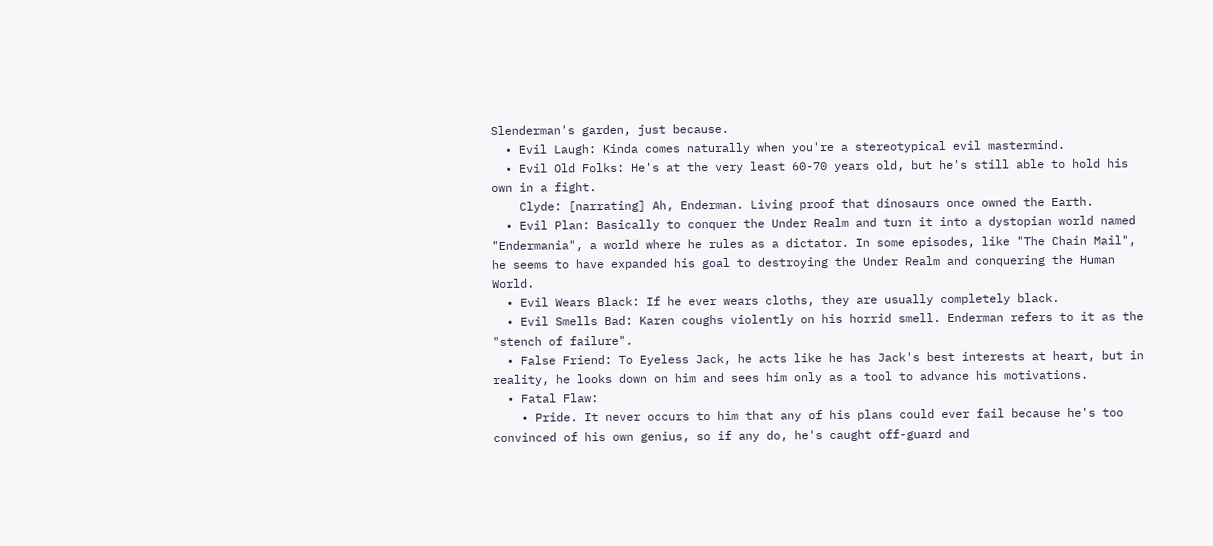Slenderman's garden, just because.
  • Evil Laugh: Kinda comes naturally when you're a stereotypical evil mastermind.
  • Evil Old Folks: He's at the very least 60-70 years old, but he's still able to hold his own in a fight.
    Clyde: [narrating] Ah, Enderman. Living proof that dinosaurs once owned the Earth.
  • Evil Plan: Basically to conquer the Under Realm and turn it into a dystopian world named "Endermania", a world where he rules as a dictator. In some episodes, like "The Chain Mail", he seems to have expanded his goal to destroying the Under Realm and conquering the Human World.
  • Evil Wears Black: If he ever wears cloths, they are usually completely black.
  • Evil Smells Bad: Karen coughs violently on his horrid smell. Enderman refers to it as the "stench of failure".
  • False Friend: To Eyeless Jack, he acts like he has Jack's best interests at heart, but in reality, he looks down on him and sees him only as a tool to advance his motivations.
  • Fatal Flaw:
    • Pride. It never occurs to him that any of his plans could ever fail because he's too convinced of his own genius, so if any do, he's caught off-guard and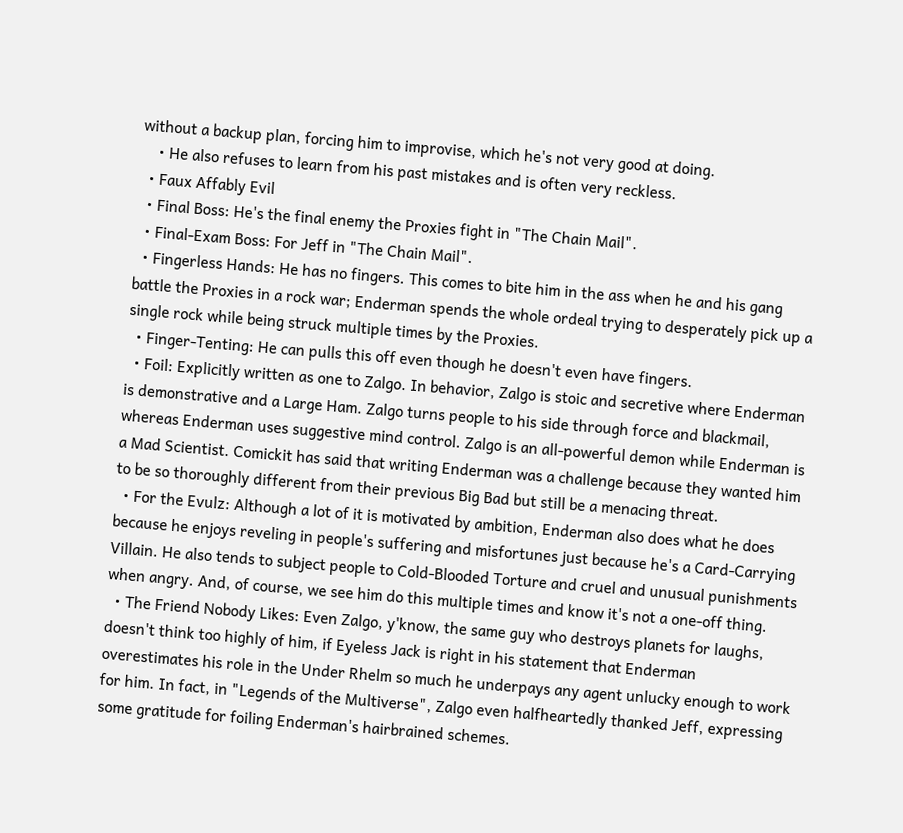without a backup plan, forcing him to improvise, which he's not very good at doing.
    • He also refuses to learn from his past mistakes and is often very reckless.
  • Faux Affably Evil
  • Final Boss: He's the final enemy the Proxies fight in "The Chain Mail".
  • Final-Exam Boss: For Jeff in "The Chain Mail".
  • Fingerless Hands: He has no fingers. This comes to bite him in the ass when he and his gang battle the Proxies in a rock war; Enderman spends the whole ordeal trying to desperately pick up a single rock while being struck multiple times by the Proxies.
  • Finger-Tenting: He can pulls this off even though he doesn't even have fingers.
  • Foil: Explicitly written as one to Zalgo. In behavior, Zalgo is stoic and secretive where Enderman is demonstrative and a Large Ham. Zalgo turns people to his side through force and blackmail, whereas Enderman uses suggestive mind control. Zalgo is an all-powerful demon while Enderman is a Mad Scientist. Comickit has said that writing Enderman was a challenge because they wanted him to be so thoroughly different from their previous Big Bad but still be a menacing threat.
  • For the Evulz: Although a lot of it is motivated by ambition, Enderman also does what he does because he enjoys reveling in people's suffering and misfortunes just because he's a Card-Carrying Villain. He also tends to subject people to Cold-Blooded Torture and cruel and unusual punishments when angry. And, of course, we see him do this multiple times and know it's not a one-off thing.
  • The Friend Nobody Likes: Even Zalgo, y'know, the same guy who destroys planets for laughs, doesn't think too highly of him, if Eyeless Jack is right in his statement that Enderman overestimates his role in the Under Rhelm so much he underpays any agent unlucky enough to work for him. In fact, in "Legends of the Multiverse", Zalgo even halfheartedly thanked Jeff, expressing some gratitude for foiling Enderman's hairbrained schemes.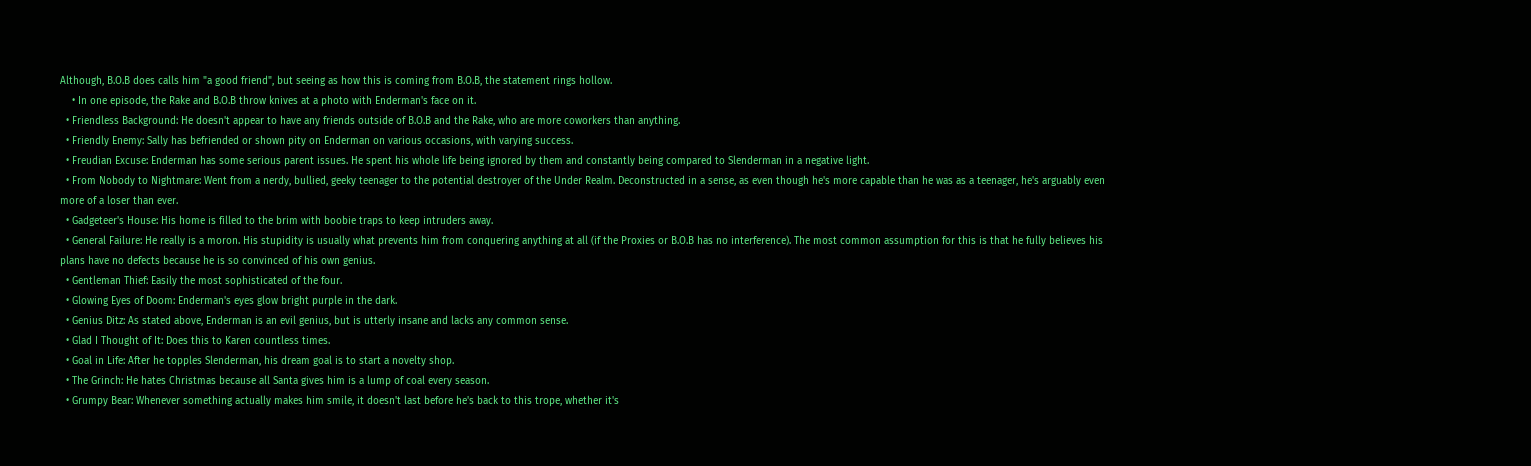Although, B.O.B does calls him "a good friend", but seeing as how this is coming from B.O.B, the statement rings hollow.
    • In one episode, the Rake and B.O.B throw knives at a photo with Enderman's face on it.
  • Friendless Background: He doesn't appear to have any friends outside of B.O.B and the Rake, who are more coworkers than anything.
  • Friendly Enemy: Sally has befriended or shown pity on Enderman on various occasions, with varying success.
  • Freudian Excuse: Enderman has some serious parent issues. He spent his whole life being ignored by them and constantly being compared to Slenderman in a negative light.
  • From Nobody to Nightmare: Went from a nerdy, bullied, geeky teenager to the potential destroyer of the Under Realm. Deconstructed in a sense, as even though he's more capable than he was as a teenager, he's arguably even more of a loser than ever.
  • Gadgeteer's House: His home is filled to the brim with boobie traps to keep intruders away.
  • General Failure: He really is a moron. His stupidity is usually what prevents him from conquering anything at all (if the Proxies or B.O.B has no interference). The most common assumption for this is that he fully believes his plans have no defects because he is so convinced of his own genius.
  • Gentleman Thief: Easily the most sophisticated of the four.
  • Glowing Eyes of Doom: Enderman's eyes glow bright purple in the dark.
  • Genius Ditz: As stated above, Enderman is an evil genius, but is utterly insane and lacks any common sense.
  • Glad I Thought of It: Does this to Karen countless times.
  • Goal in Life: After he topples Slenderman, his dream goal is to start a novelty shop.
  • The Grinch: He hates Christmas because all Santa gives him is a lump of coal every season.
  • Grumpy Bear: Whenever something actually makes him smile, it doesn't last before he's back to this trope, whether it's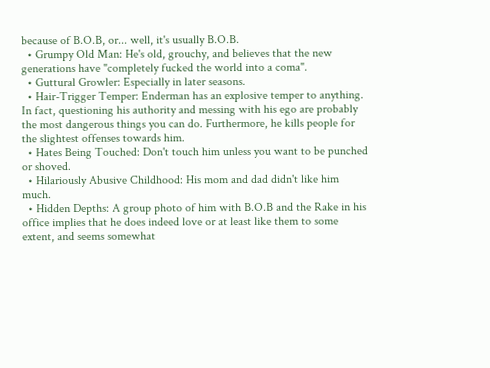because of B.O.B, or... well, it's usually B.O.B.
  • Grumpy Old Man: He's old, grouchy, and believes that the new generations have "completely fucked the world into a coma".
  • Guttural Growler: Especially in later seasons.
  • Hair-Trigger Temper: Enderman has an explosive temper to anything. In fact, questioning his authority and messing with his ego are probably the most dangerous things you can do. Furthermore, he kills people for the slightest offenses towards him.
  • Hates Being Touched: Don't touch him unless you want to be punched or shoved.
  • Hilariously Abusive Childhood: His mom and dad didn't like him much.
  • Hidden Depths: A group photo of him with B.O.B and the Rake in his office implies that he does indeed love or at least like them to some extent, and seems somewhat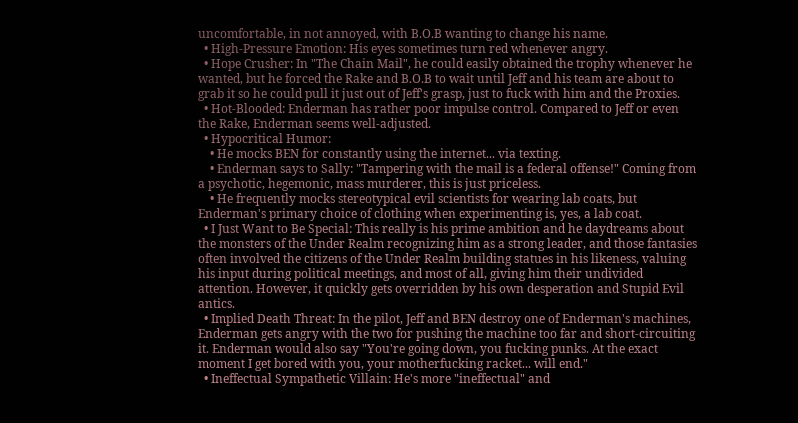uncomfortable, in not annoyed, with B.O.B wanting to change his name.
  • High-Pressure Emotion: His eyes sometimes turn red whenever angry.
  • Hope Crusher: In "The Chain Mail", he could easily obtained the trophy whenever he wanted, but he forced the Rake and B.O.B to wait until Jeff and his team are about to grab it so he could pull it just out of Jeff's grasp, just to fuck with him and the Proxies.
  • Hot-Blooded: Enderman has rather poor impulse control. Compared to Jeff or even the Rake, Enderman seems well-adjusted.
  • Hypocritical Humor:
    • He mocks BEN for constantly using the internet... via texting.
    • Enderman says to Sally: "Tampering with the mail is a federal offense!" Coming from a psychotic, hegemonic, mass murderer, this is just priceless.
    • He frequently mocks stereotypical evil scientists for wearing lab coats, but Enderman's primary choice of clothing when experimenting is, yes, a lab coat.
  • I Just Want to Be Special: This really is his prime ambition and he daydreams about the monsters of the Under Realm recognizing him as a strong leader, and those fantasies often involved the citizens of the Under Realm building statues in his likeness, valuing his input during political meetings, and most of all, giving him their undivided attention. However, it quickly gets overridden by his own desperation and Stupid Evil antics.
  • Implied Death Threat: In the pilot, Jeff and BEN destroy one of Enderman's machines, Enderman gets angry with the two for pushing the machine too far and short-circuiting it. Enderman would also say "You're going down, you fucking punks. At the exact moment I get bored with you, your motherfucking racket... will end."
  • Ineffectual Sympathetic Villain: He's more "ineffectual" and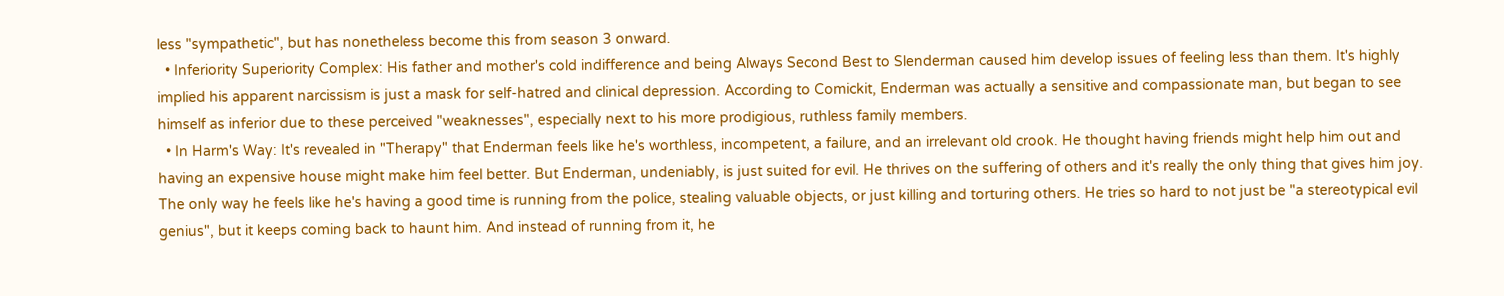less "sympathetic", but has nonetheless become this from season 3 onward.
  • Inferiority Superiority Complex: His father and mother's cold indifference and being Always Second Best to Slenderman caused him develop issues of feeling less than them. It's highly implied his apparent narcissism is just a mask for self-hatred and clinical depression. According to Comickit, Enderman was actually a sensitive and compassionate man, but began to see himself as inferior due to these perceived "weaknesses", especially next to his more prodigious, ruthless family members.
  • In Harm's Way: It's revealed in "Therapy" that Enderman feels like he's worthless, incompetent, a failure, and an irrelevant old crook. He thought having friends might help him out and having an expensive house might make him feel better. But Enderman, undeniably, is just suited for evil. He thrives on the suffering of others and it's really the only thing that gives him joy. The only way he feels like he's having a good time is running from the police, stealing valuable objects, or just killing and torturing others. He tries so hard to not just be "a stereotypical evil genius", but it keeps coming back to haunt him. And instead of running from it, he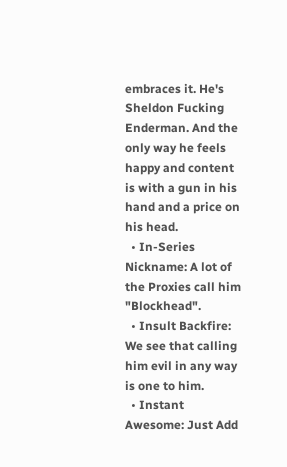embraces it. He's Sheldon Fucking Enderman. And the only way he feels happy and content is with a gun in his hand and a price on his head.
  • In-Series Nickname: A lot of the Proxies call him "Blockhead".
  • Insult Backfire: We see that calling him evil in any way is one to him.
  • Instant Awesome: Just Add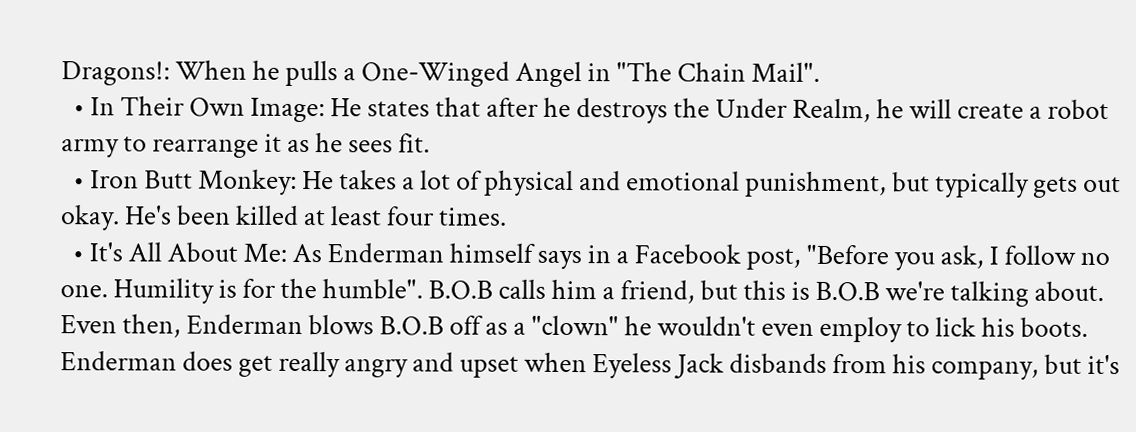Dragons!: When he pulls a One-Winged Angel in "The Chain Mail".
  • In Their Own Image: He states that after he destroys the Under Realm, he will create a robot army to rearrange it as he sees fit.
  • Iron Butt Monkey: He takes a lot of physical and emotional punishment, but typically gets out okay. He's been killed at least four times.
  • It's All About Me: As Enderman himself says in a Facebook post, "Before you ask, I follow no one. Humility is for the humble". B.O.B calls him a friend, but this is B.O.B we're talking about. Even then, Enderman blows B.O.B off as a "clown" he wouldn't even employ to lick his boots. Enderman does get really angry and upset when Eyeless Jack disbands from his company, but it's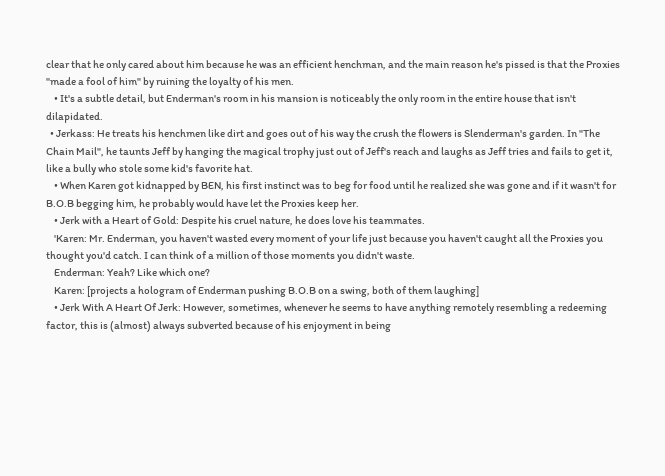clear that he only cared about him because he was an efficient henchman, and the main reason he's pissed is that the Proxies "made a fool of him" by ruining the loyalty of his men.
    • It's a subtle detail, but Enderman's room in his mansion is noticeably the only room in the entire house that isn't dilapidated.
  • Jerkass: He treats his henchmen like dirt and goes out of his way the crush the flowers is Slenderman's garden. In "The Chain Mail", he taunts Jeff by hanging the magical trophy just out of Jeff's reach and laughs as Jeff tries and fails to get it, like a bully who stole some kid's favorite hat.
    • When Karen got kidnapped by BEN, his first instinct was to beg for food until he realized she was gone and if it wasn't for B.O.B begging him, he probably would have let the Proxies keep her.
    • Jerk with a Heart of Gold: Despite his cruel nature, he does love his teammates.
    'Karen: Mr. Enderman, you haven't wasted every moment of your life just because you haven't caught all the Proxies you thought you'd catch. I can think of a million of those moments you didn't waste.
    Enderman: Yeah? Like which one?
    Karen: [projects a hologram of Enderman pushing B.O.B on a swing, both of them laughing]
    • Jerk With A Heart Of Jerk: However, sometimes, whenever he seems to have anything remotely resembling a redeeming factor, this is (almost) always subverted because of his enjoyment in being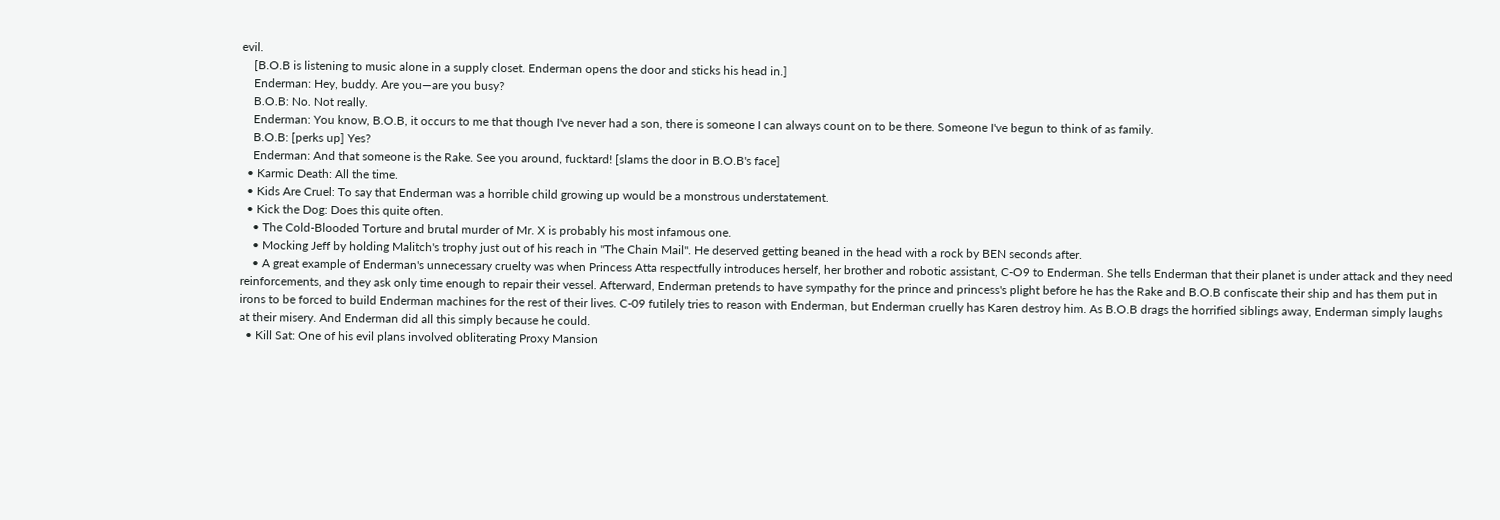evil.
    [B.O.B is listening to music alone in a supply closet. Enderman opens the door and sticks his head in.]
    Enderman: Hey, buddy. Are you—are you busy?
    B.O.B: No. Not really.
    Enderman: You know, B.O.B, it occurs to me that though I've never had a son, there is someone I can always count on to be there. Someone I've begun to think of as family.
    B.O.B: [perks up] Yes?
    Enderman: And that someone is the Rake. See you around, fucktard! [slams the door in B.O.B's face]
  • Karmic Death: All the time.
  • Kids Are Cruel: To say that Enderman was a horrible child growing up would be a monstrous understatement.
  • Kick the Dog: Does this quite often.
    • The Cold-Blooded Torture and brutal murder of Mr. X is probably his most infamous one.
    • Mocking Jeff by holding Malitch's trophy just out of his reach in "The Chain Mail". He deserved getting beaned in the head with a rock by BEN seconds after.
    • A great example of Enderman's unnecessary cruelty was when Princess Atta respectfully introduces herself, her brother and robotic assistant, C-O9 to Enderman. She tells Enderman that their planet is under attack and they need reinforcements, and they ask only time enough to repair their vessel. Afterward, Enderman pretends to have sympathy for the prince and princess's plight before he has the Rake and B.O.B confiscate their ship and has them put in irons to be forced to build Enderman machines for the rest of their lives. C-09 futilely tries to reason with Enderman, but Enderman cruelly has Karen destroy him. As B.O.B drags the horrified siblings away, Enderman simply laughs at their misery. And Enderman did all this simply because he could.
  • Kill Sat: One of his evil plans involved obliterating Proxy Mansion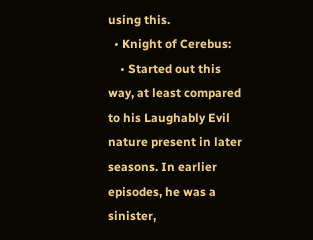using this.
  • Knight of Cerebus:
    • Started out this way, at least compared to his Laughably Evil nature present in later seasons. In earlier episodes, he was a sinister,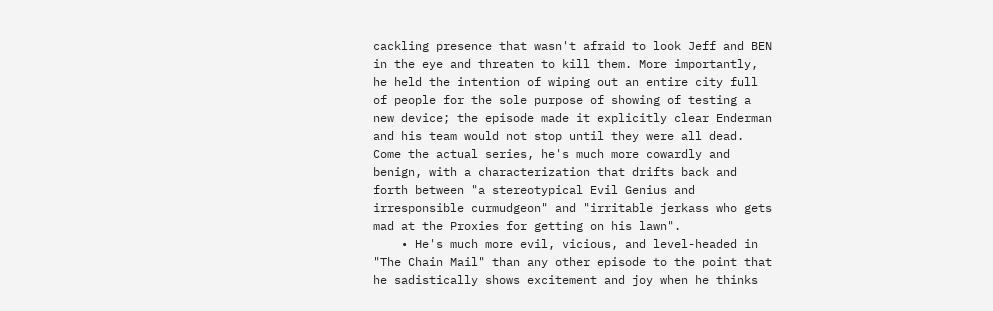cackling presence that wasn't afraid to look Jeff and BEN in the eye and threaten to kill them. More importantly, he held the intention of wiping out an entire city full of people for the sole purpose of showing of testing a new device; the episode made it explicitly clear Enderman and his team would not stop until they were all dead. Come the actual series, he's much more cowardly and benign, with a characterization that drifts back and forth between "a stereotypical Evil Genius and irresponsible curmudgeon" and "irritable jerkass who gets mad at the Proxies for getting on his lawn".
    • He's much more evil, vicious, and level-headed in "The Chain Mail" than any other episode to the point that he sadistically shows excitement and joy when he thinks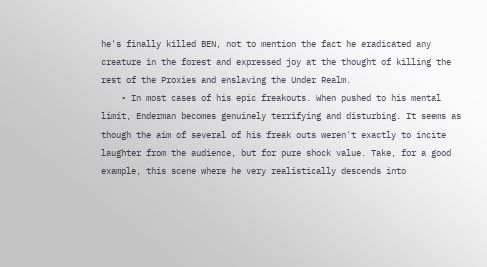he's finally killed BEN, not to mention the fact he eradicated any creature in the forest and expressed joy at the thought of killing the rest of the Proxies and enslaving the Under Realm.
    • In most cases of his epic freakouts. When pushed to his mental limit, Enderman becomes genuinely terrifying and disturbing. It seems as though the aim of several of his freak outs weren't exactly to incite laughter from the audience, but for pure shock value. Take, for a good example, this scene where he very realistically descends into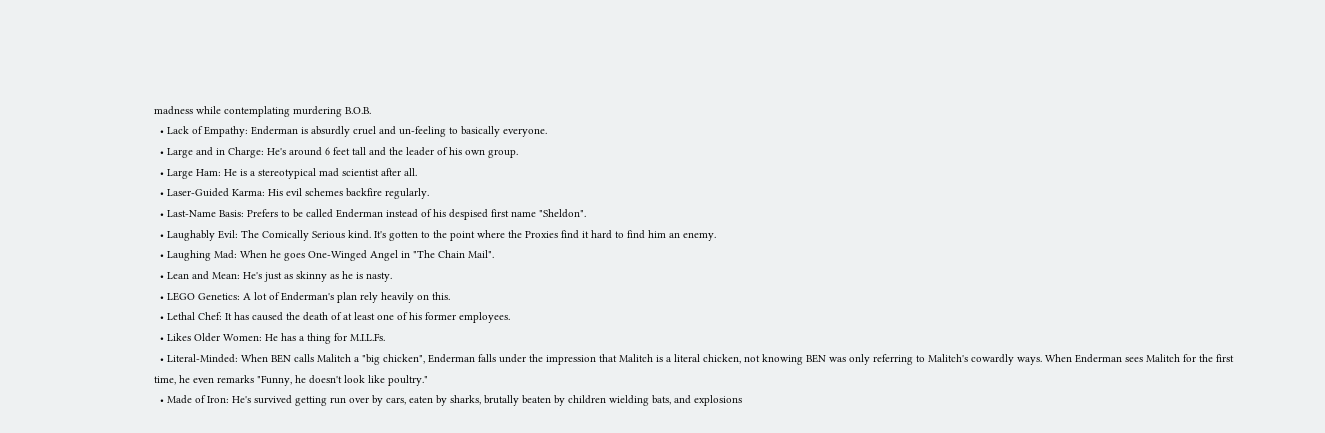madness while contemplating murdering B.O.B.
  • Lack of Empathy: Enderman is absurdly cruel and un-feeling to basically everyone.
  • Large and in Charge: He's around 6 feet tall and the leader of his own group.
  • Large Ham: He is a stereotypical mad scientist after all.
  • Laser-Guided Karma: His evil schemes backfire regularly.
  • Last-Name Basis: Prefers to be called Enderman instead of his despised first name "Sheldon".
  • Laughably Evil: The Comically Serious kind. It's gotten to the point where the Proxies find it hard to find him an enemy.
  • Laughing Mad: When he goes One-Winged Angel in "The Chain Mail".
  • Lean and Mean: He's just as skinny as he is nasty.
  • LEGO Genetics: A lot of Enderman's plan rely heavily on this.
  • Lethal Chef: It has caused the death of at least one of his former employees.
  • Likes Older Women: He has a thing for M.I.L.Fs.
  • Literal-Minded: When BEN calls Malitch a "big chicken", Enderman falls under the impression that Malitch is a literal chicken, not knowing BEN was only referring to Malitch's cowardly ways. When Enderman sees Malitch for the first time, he even remarks "Funny, he doesn't look like poultry."
  • Made of Iron: He's survived getting run over by cars, eaten by sharks, brutally beaten by children wielding bats, and explosions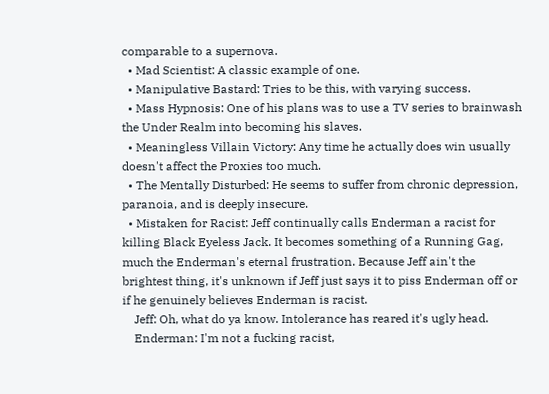comparable to a supernova.
  • Mad Scientist: A classic example of one.
  • Manipulative Bastard: Tries to be this, with varying success.
  • Mass Hypnosis: One of his plans was to use a TV series to brainwash the Under Realm into becoming his slaves.
  • Meaningless Villain Victory: Any time he actually does win usually doesn't affect the Proxies too much.
  • The Mentally Disturbed: He seems to suffer from chronic depression, paranoia, and is deeply insecure.
  • Mistaken for Racist: Jeff continually calls Enderman a racist for killing Black Eyeless Jack. It becomes something of a Running Gag, much the Enderman's eternal frustration. Because Jeff ain't the brightest thing, it's unknown if Jeff just says it to piss Enderman off or if he genuinely believes Enderman is racist.
    Jeff: Oh, what do ya know. Intolerance has reared it's ugly head.
    Enderman: I'm not a fucking racist,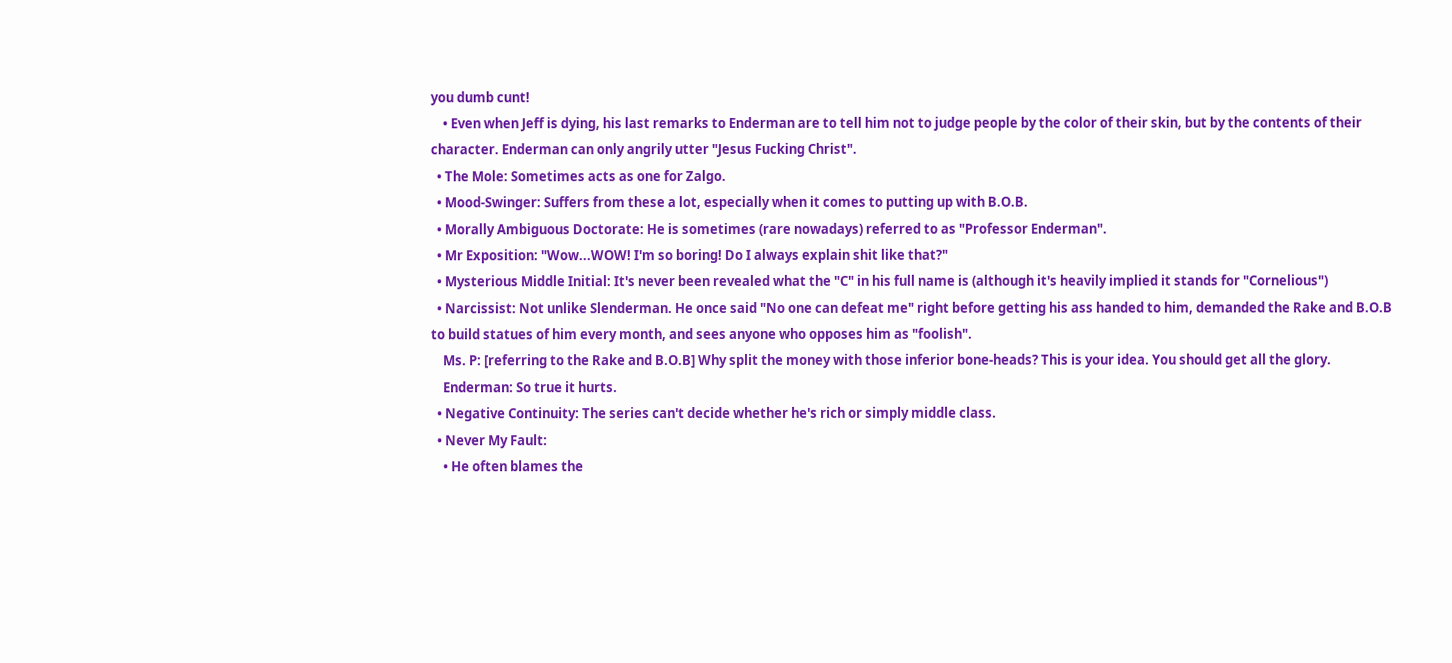you dumb cunt!
    • Even when Jeff is dying, his last remarks to Enderman are to tell him not to judge people by the color of their skin, but by the contents of their character. Enderman can only angrily utter "Jesus Fucking Christ".
  • The Mole: Sometimes acts as one for Zalgo.
  • Mood-Swinger: Suffers from these a lot, especially when it comes to putting up with B.O.B.
  • Morally Ambiguous Doctorate: He is sometimes (rare nowadays) referred to as "Professor Enderman".
  • Mr Exposition: "Wow...WOW! I'm so boring! Do I always explain shit like that?"
  • Mysterious Middle Initial: It's never been revealed what the "C" in his full name is (although it's heavily implied it stands for "Cornelious")
  • Narcissist: Not unlike Slenderman. He once said "No one can defeat me" right before getting his ass handed to him, demanded the Rake and B.O.B to build statues of him every month, and sees anyone who opposes him as "foolish".
    Ms. P: [referring to the Rake and B.O.B] Why split the money with those inferior bone-heads? This is your idea. You should get all the glory.
    Enderman: So true it hurts.
  • Negative Continuity: The series can't decide whether he's rich or simply middle class.
  • Never My Fault:
    • He often blames the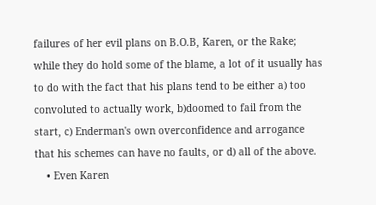failures of her evil plans on B.O.B, Karen, or the Rake; while they do hold some of the blame, a lot of it usually has to do with the fact that his plans tend to be either a) too convoluted to actually work, b)doomed to fail from the start, c) Enderman's own overconfidence and arrogance that his schemes can have no faults, or d) all of the above.
    • Even Karen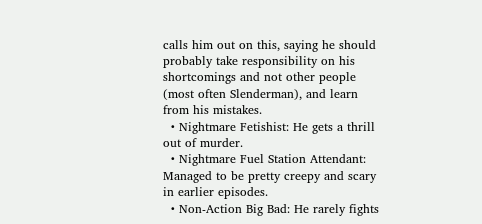calls him out on this, saying he should probably take responsibility on his shortcomings and not other people (most often Slenderman), and learn from his mistakes.
  • Nightmare Fetishist: He gets a thrill out of murder.
  • Nightmare Fuel Station Attendant: Managed to be pretty creepy and scary in earlier episodes.
  • Non-Action Big Bad: He rarely fights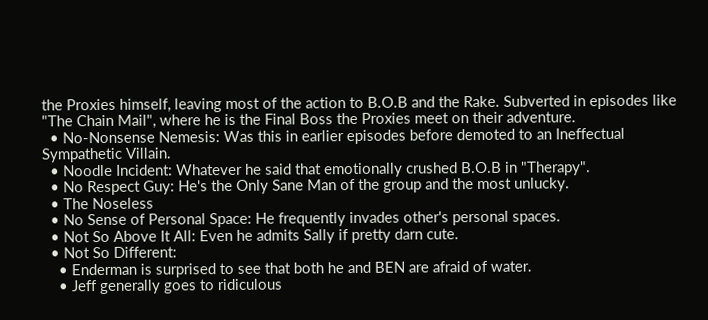the Proxies himself, leaving most of the action to B.O.B and the Rake. Subverted in episodes like "The Chain Mail", where he is the Final Boss the Proxies meet on their adventure.
  • No-Nonsense Nemesis: Was this in earlier episodes before demoted to an Ineffectual Sympathetic Villain.
  • Noodle Incident: Whatever he said that emotionally crushed B.O.B in "Therapy".
  • No Respect Guy: He's the Only Sane Man of the group and the most unlucky.
  • The Noseless
  • No Sense of Personal Space: He frequently invades other's personal spaces.
  • Not So Above It All: Even he admits Sally if pretty darn cute.
  • Not So Different:
    • Enderman is surprised to see that both he and BEN are afraid of water.
    • Jeff generally goes to ridiculous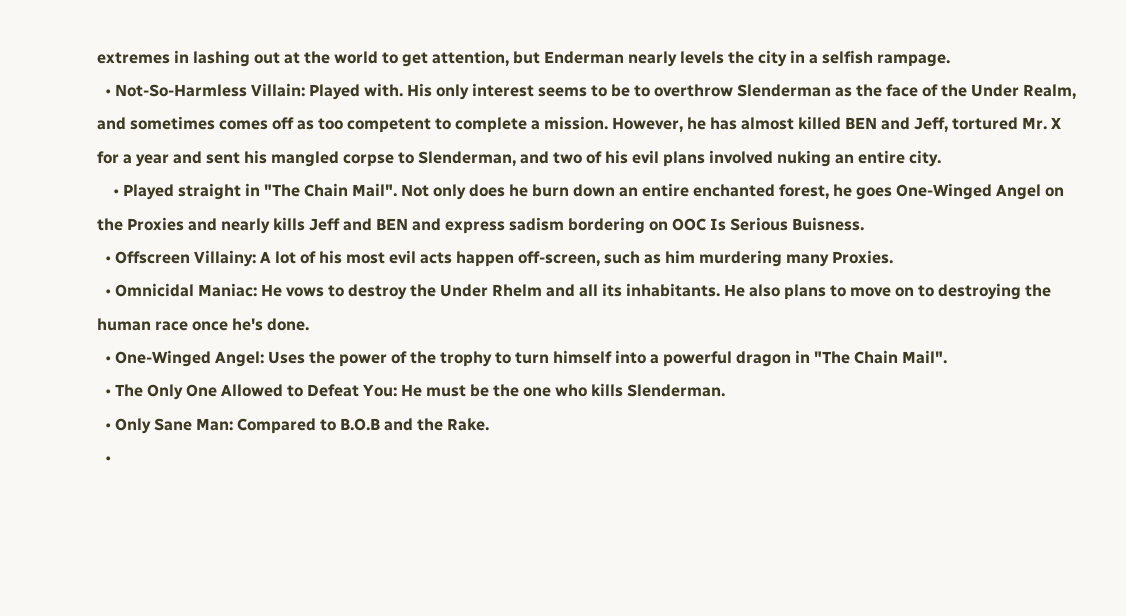extremes in lashing out at the world to get attention, but Enderman nearly levels the city in a selfish rampage.
  • Not-So-Harmless Villain: Played with. His only interest seems to be to overthrow Slenderman as the face of the Under Realm, and sometimes comes off as too competent to complete a mission. However, he has almost killed BEN and Jeff, tortured Mr. X for a year and sent his mangled corpse to Slenderman, and two of his evil plans involved nuking an entire city.
    • Played straight in "The Chain Mail". Not only does he burn down an entire enchanted forest, he goes One-Winged Angel on the Proxies and nearly kills Jeff and BEN and express sadism bordering on OOC Is Serious Buisness.
  • Offscreen Villainy: A lot of his most evil acts happen off-screen, such as him murdering many Proxies.
  • Omnicidal Maniac: He vows to destroy the Under Rhelm and all its inhabitants. He also plans to move on to destroying the human race once he's done.
  • One-Winged Angel: Uses the power of the trophy to turn himself into a powerful dragon in "The Chain Mail".
  • The Only One Allowed to Defeat You: He must be the one who kills Slenderman.
  • Only Sane Man: Compared to B.O.B and the Rake.
  •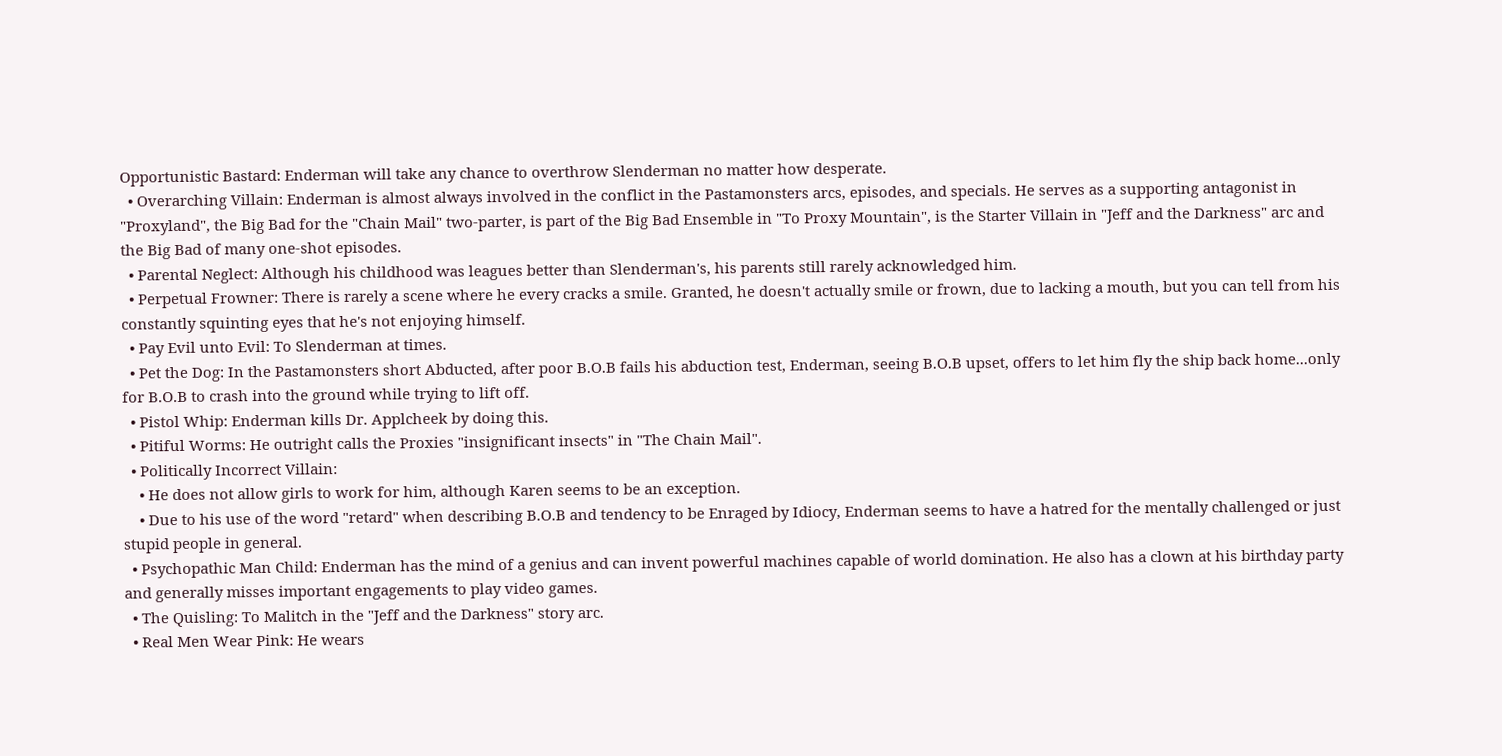Opportunistic Bastard: Enderman will take any chance to overthrow Slenderman no matter how desperate.
  • Overarching Villain: Enderman is almost always involved in the conflict in the Pastamonsters arcs, episodes, and specials. He serves as a supporting antagonist in "Proxyland", the Big Bad for the "Chain Mail" two-parter, is part of the Big Bad Ensemble in "To Proxy Mountain", is the Starter Villain in "Jeff and the Darkness" arc and the Big Bad of many one-shot episodes.
  • Parental Neglect: Although his childhood was leagues better than Slenderman's, his parents still rarely acknowledged him.
  • Perpetual Frowner: There is rarely a scene where he every cracks a smile. Granted, he doesn't actually smile or frown, due to lacking a mouth, but you can tell from his constantly squinting eyes that he's not enjoying himself.
  • Pay Evil unto Evil: To Slenderman at times.
  • Pet the Dog: In the Pastamonsters short Abducted, after poor B.O.B fails his abduction test, Enderman, seeing B.O.B upset, offers to let him fly the ship back home...only for B.O.B to crash into the ground while trying to lift off.
  • Pistol Whip: Enderman kills Dr. Applcheek by doing this.
  • Pitiful Worms: He outright calls the Proxies "insignificant insects" in "The Chain Mail".
  • Politically Incorrect Villain:
    • He does not allow girls to work for him, although Karen seems to be an exception.
    • Due to his use of the word "retard" when describing B.O.B and tendency to be Enraged by Idiocy, Enderman seems to have a hatred for the mentally challenged or just stupid people in general.
  • Psychopathic Man Child: Enderman has the mind of a genius and can invent powerful machines capable of world domination. He also has a clown at his birthday party and generally misses important engagements to play video games.
  • The Quisling: To Malitch in the "Jeff and the Darkness" story arc.
  • Real Men Wear Pink: He wears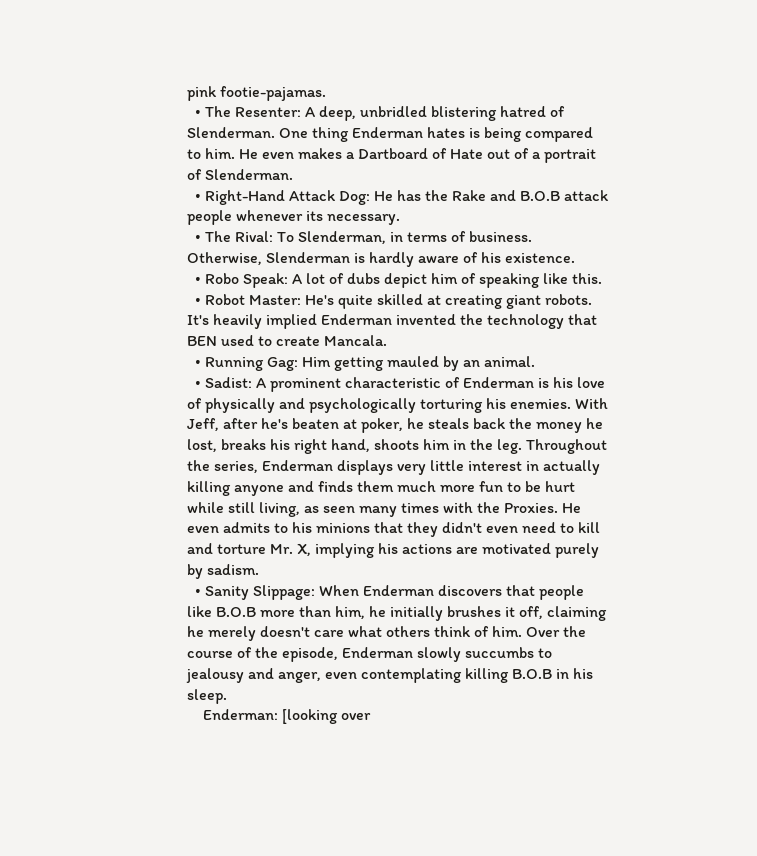pink footie-pajamas.
  • The Resenter: A deep, unbridled blistering hatred of Slenderman. One thing Enderman hates is being compared to him. He even makes a Dartboard of Hate out of a portrait of Slenderman.
  • Right-Hand Attack Dog: He has the Rake and B.O.B attack people whenever its necessary.
  • The Rival: To Slenderman, in terms of business. Otherwise, Slenderman is hardly aware of his existence.
  • Robo Speak: A lot of dubs depict him of speaking like this.
  • Robot Master: He's quite skilled at creating giant robots. It's heavily implied Enderman invented the technology that BEN used to create Mancala.
  • Running Gag: Him getting mauled by an animal.
  • Sadist: A prominent characteristic of Enderman is his love of physically and psychologically torturing his enemies. With Jeff, after he's beaten at poker, he steals back the money he lost, breaks his right hand, shoots him in the leg. Throughout the series, Enderman displays very little interest in actually killing anyone and finds them much more fun to be hurt while still living, as seen many times with the Proxies. He even admits to his minions that they didn't even need to kill and torture Mr. X, implying his actions are motivated purely by sadism.
  • Sanity Slippage: When Enderman discovers that people like B.O.B more than him, he initially brushes it off, claiming he merely doesn't care what others think of him. Over the course of the episode, Enderman slowly succumbs to jealousy and anger, even contemplating killing B.O.B in his sleep.
    Enderman: [looking over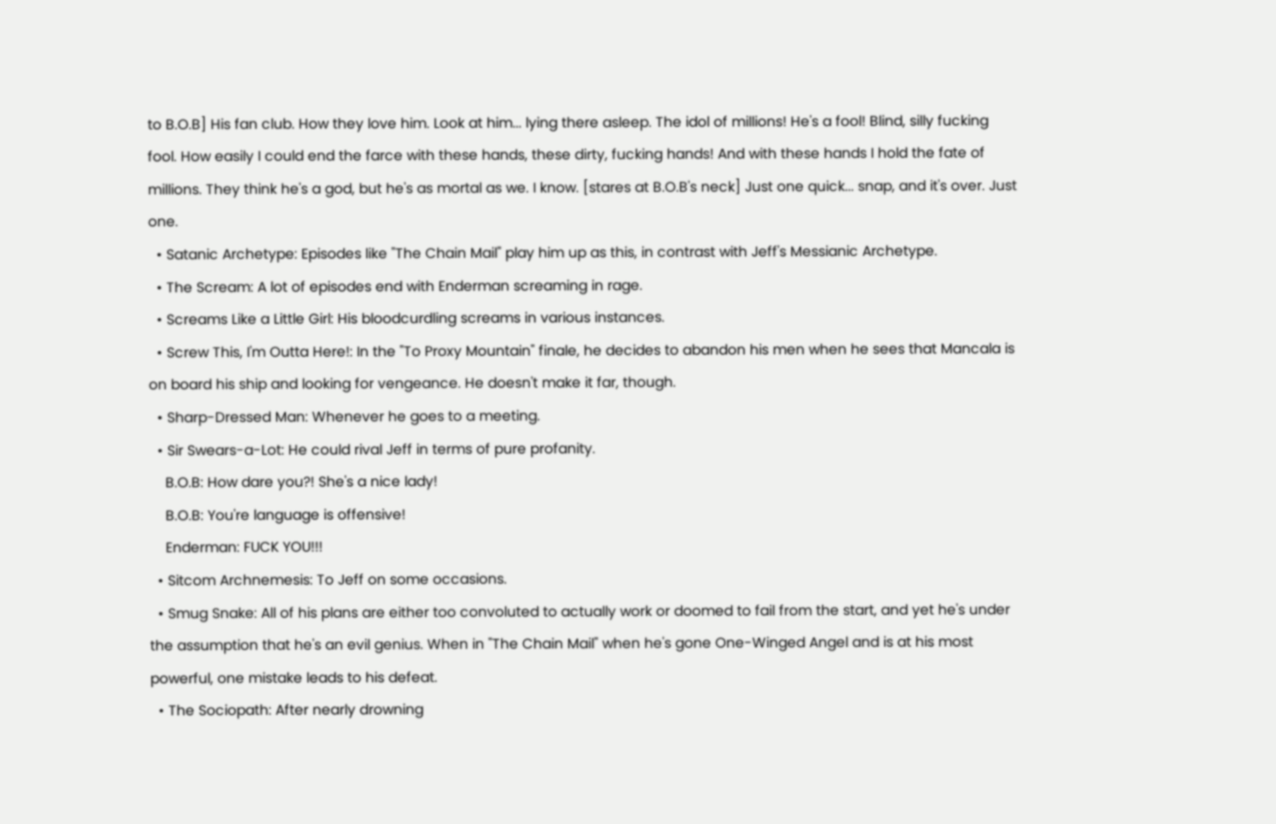to B.O.B] His fan club. How they love him. Look at him... lying there asleep. The idol of millions! He's a fool! Blind, silly fucking fool. How easily I could end the farce with these hands, these dirty, fucking hands! And with these hands I hold the fate of millions. They think he's a god, but he's as mortal as we. I know. [stares at B.O.B's neck] Just one quick... snap, and it's over. Just one.
  • Satanic Archetype: Episodes like "The Chain Mail" play him up as this, in contrast with Jeff's Messianic Archetype.
  • The Scream: A lot of episodes end with Enderman screaming in rage.
  • Screams Like a Little Girl: His bloodcurdling screams in various instances.
  • Screw This, I'm Outta Here!: In the "To Proxy Mountain" finale, he decides to abandon his men when he sees that Mancala is on board his ship and looking for vengeance. He doesn't make it far, though.
  • Sharp-Dressed Man: Whenever he goes to a meeting.
  • Sir Swears-a-Lot: He could rival Jeff in terms of pure profanity.
    B.O.B: How dare you?! She's a nice lady!
    B.O.B: You're language is offensive!
    Enderman: FUCK YOU!!!
  • Sitcom Archnemesis: To Jeff on some occasions.
  • Smug Snake: All of his plans are either too convoluted to actually work or doomed to fail from the start, and yet he's under the assumption that he's an evil genius. When in "The Chain Mail" when he's gone One-Winged Angel and is at his most powerful, one mistake leads to his defeat.
  • The Sociopath: After nearly drowning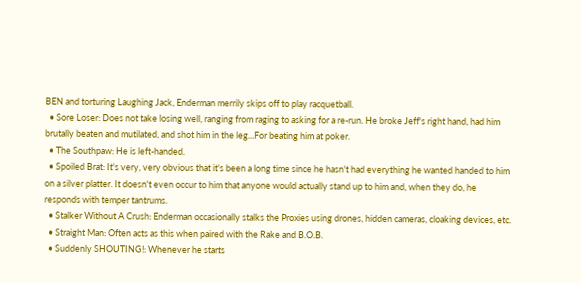BEN and torturing Laughing Jack, Enderman merrily skips off to play racquetball.
  • Sore Loser: Does not take losing well, ranging from raging to asking for a re-run. He broke Jeff's right hand, had him brutally beaten and mutilated, and shot him in the leg...For beating him at poker.
  • The Southpaw: He is left-handed.
  • Spoiled Brat: It's very, very obvious that it's been a long time since he hasn't had everything he wanted handed to him on a silver platter. It doesn't even occur to him that anyone would actually stand up to him and, when they do, he responds with temper tantrums.
  • Stalker Without A Crush: Enderman occasionally stalks the Proxies using drones, hidden cameras, cloaking devices, etc.
  • Straight Man: Often acts as this when paired with the Rake and B.O.B.
  • Suddenly SHOUTING!: Whenever he starts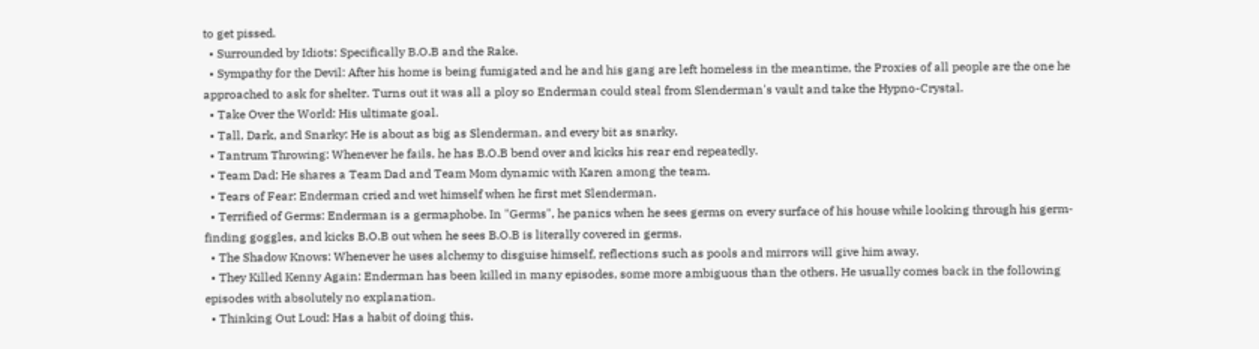to get pissed.
  • Surrounded by Idiots: Specifically B.O.B and the Rake.
  • Sympathy for the Devil: After his home is being fumigated and he and his gang are left homeless in the meantime, the Proxies of all people are the one he approached to ask for shelter. Turns out it was all a ploy so Enderman could steal from Slenderman's vault and take the Hypno-Crystal.
  • Take Over the World: His ultimate goal.
  • Tall, Dark, and Snarky: He is about as big as Slenderman, and every bit as snarky.
  • Tantrum Throwing: Whenever he fails, he has B.O.B bend over and kicks his rear end repeatedly.
  • Team Dad: He shares a Team Dad and Team Mom dynamic with Karen among the team.
  • Tears of Fear: Enderman cried and wet himself when he first met Slenderman.
  • Terrified of Germs: Enderman is a germaphobe. In "Germs", he panics when he sees germs on every surface of his house while looking through his germ-finding goggles, and kicks B.O.B out when he sees B.O.B is literally covered in germs.
  • The Shadow Knows: Whenever he uses alchemy to disguise himself, reflections such as pools and mirrors will give him away.
  • They Killed Kenny Again: Enderman has been killed in many episodes, some more ambiguous than the others. He usually comes back in the following episodes with absolutely no explanation.
  • Thinking Out Loud: Has a habit of doing this.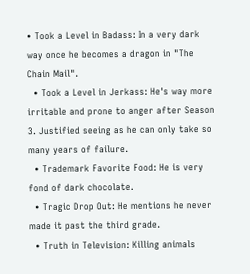• Took a Level in Badass: In a very dark way once he becomes a dragon in "The Chain Mail".
  • Took a Level in Jerkass: He's way more irritable and prone to anger after Season 3. Justified seeing as he can only take so many years of failure.
  • Trademark Favorite Food: He is very fond of dark chocolate.
  • Tragic Drop Out: He mentions he never made it past the third grade.
  • Truth in Television: Killing animals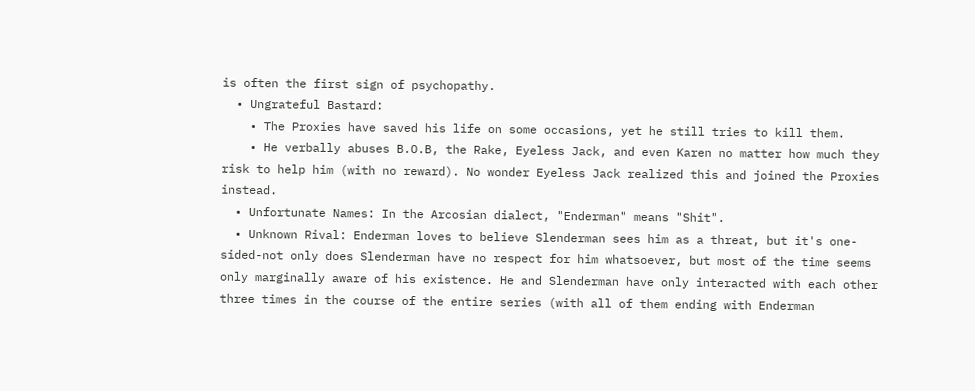is often the first sign of psychopathy.
  • Ungrateful Bastard:
    • The Proxies have saved his life on some occasions, yet he still tries to kill them.
    • He verbally abuses B.O.B, the Rake, Eyeless Jack, and even Karen no matter how much they risk to help him (with no reward). No wonder Eyeless Jack realized this and joined the Proxies instead.
  • Unfortunate Names: In the Arcosian dialect, "Enderman" means "Shit".
  • Unknown Rival: Enderman loves to believe Slenderman sees him as a threat, but it's one-sided-not only does Slenderman have no respect for him whatsoever, but most of the time seems only marginally aware of his existence. He and Slenderman have only interacted with each other three times in the course of the entire series (with all of them ending with Enderman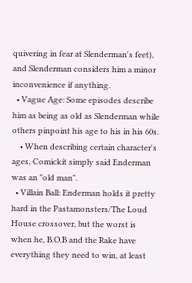quivering in fear at Slenderman's feet), and Slenderman considers him a minor inconvenience if anything.
  • Vague Age: Some episodes describe him as being as old as Slenderman while others pinpoint his age to his in his 60s.
    • When describing certain character's ages, Comickit simply said Enderman was an "old man".
  • Villain Ball: Enderman holds it pretty hard in the Pastamonsters/The Loud House crossover, but the worst is when he, B.O.B and the Rake have everything they need to win, at least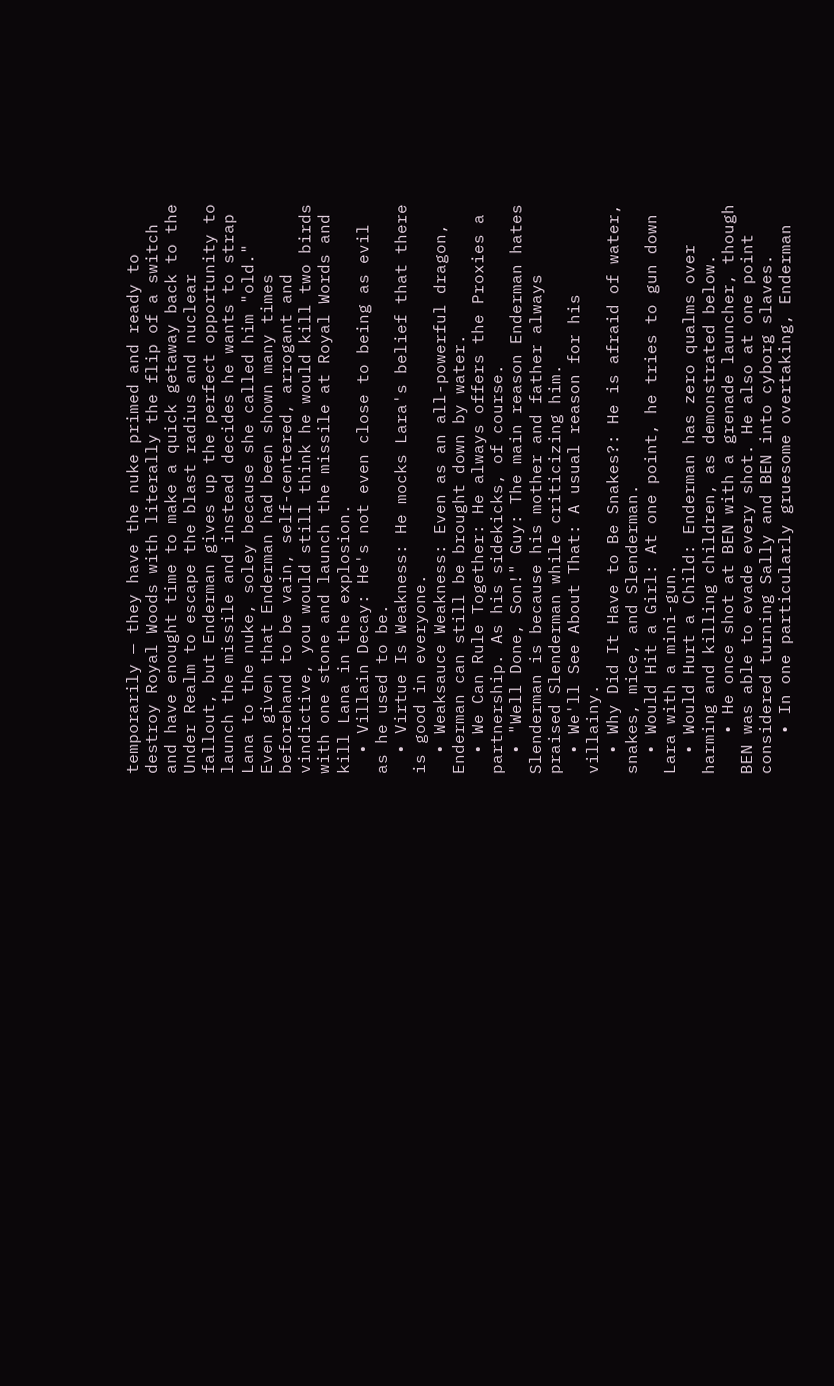temporarily — they have the nuke primed and ready to destroy Royal Woods with literally the flip of a switch and have enought time to make a quick getaway back to the Under Realm to escape the blast radius and nuclear fallout, but Enderman gives up the perfect opportunity to launch the missile and instead decides he wants to strap Lana to the nuke, soley because she called him "old." Even given that Enderman had been shown many times beforehand to be vain, self-centered, arrogant and vindictive, you would still think he would kill two birds with one stone and launch the missile at Royal Words and kill Lana in the explosion.
  • Villain Decay: He's not even close to being as evil as he used to be.
  • Virtue Is Weakness: He mocks Lara's belief that there is good in everyone.
  • Weaksauce Weakness: Even as an all-powerful dragon, Enderman can still be brought down by water.
  • We Can Rule Together: He always offers the Proxies a partnership. As his sidekicks, of course.
  • "Well Done, Son!" Guy: The main reason Enderman hates Slenderman is because his mother and father always praised Slenderman while criticizing him.
  • We'll See About That: A usual reason for his villainy.
  • Why Did It Have to Be Snakes?: He is afraid of water, snakes, mice, and Slenderman.
  • Would Hit a Girl: At one point, he tries to gun down Lara with a mini-gun.
  • Would Hurt a Child: Enderman has zero qualms over harming and killing children, as demonstrated below.
    • He once shot at BEN with a grenade launcher, though BEN was able to evade every shot. He also at one point considered turning Sally and BEN into cyborg slaves.
    • In one particularly gruesome overtaking, Enderman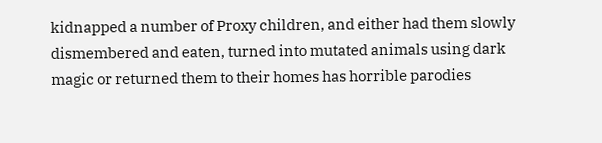kidnapped a number of Proxy children, and either had them slowly dismembered and eaten, turned into mutated animals using dark magic or returned them to their homes has horrible parodies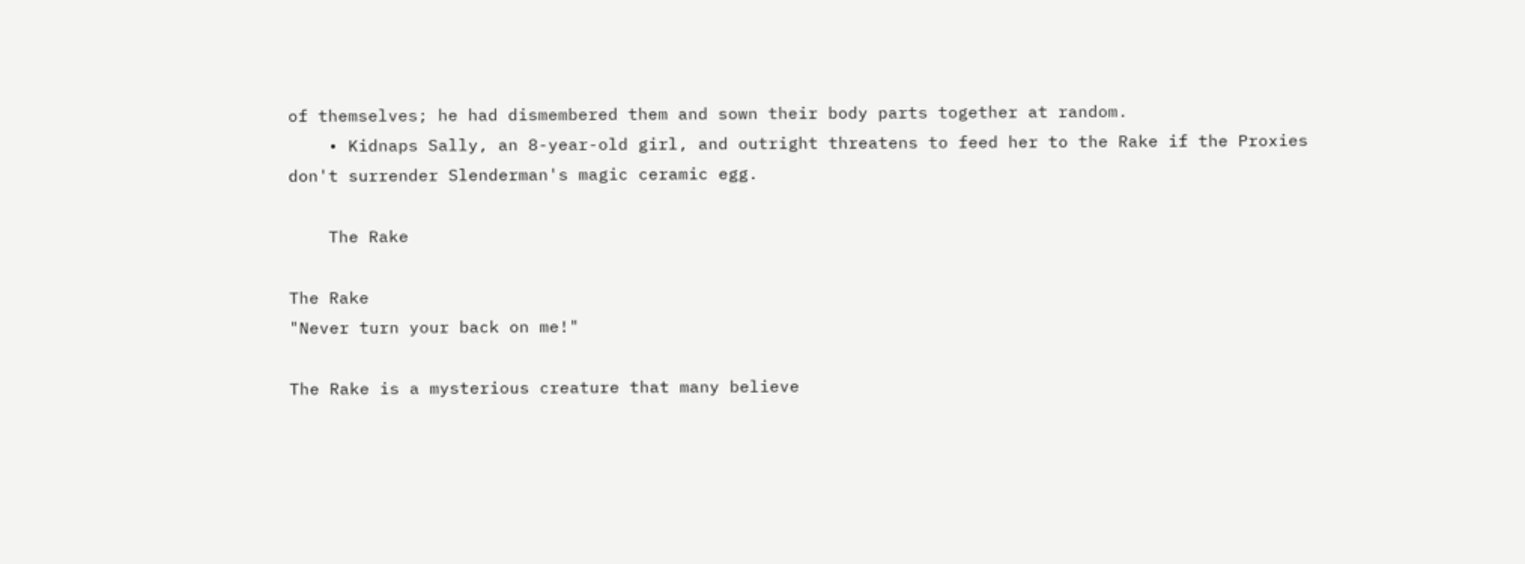of themselves; he had dismembered them and sown their body parts together at random.
    • Kidnaps Sally, an 8-year-old girl, and outright threatens to feed her to the Rake if the Proxies don't surrender Slenderman's magic ceramic egg.

    The Rake

The Rake
"Never turn your back on me!"

The Rake is a mysterious creature that many believe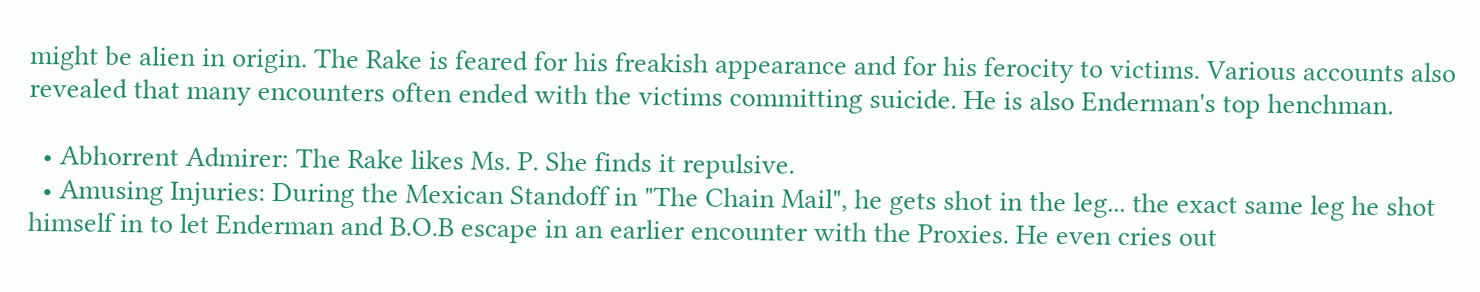might be alien in origin. The Rake is feared for his freakish appearance and for his ferocity to victims. Various accounts also revealed that many encounters often ended with the victims committing suicide. He is also Enderman's top henchman.

  • Abhorrent Admirer: The Rake likes Ms. P. She finds it repulsive.
  • Amusing Injuries: During the Mexican Standoff in "The Chain Mail", he gets shot in the leg... the exact same leg he shot himself in to let Enderman and B.O.B escape in an earlier encounter with the Proxies. He even cries out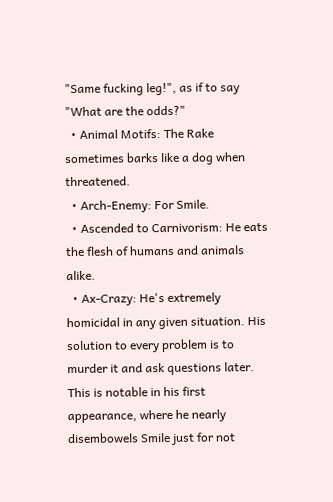"Same fucking leg!", as if to say "What are the odds?"
  • Animal Motifs: The Rake sometimes barks like a dog when threatened.
  • Arch-Enemy: For Smile.
  • Ascended to Carnivorism: He eats the flesh of humans and animals alike.
  • Ax-Crazy: He's extremely homicidal in any given situation. His solution to every problem is to murder it and ask questions later. This is notable in his first appearance, where he nearly disembowels Smile just for not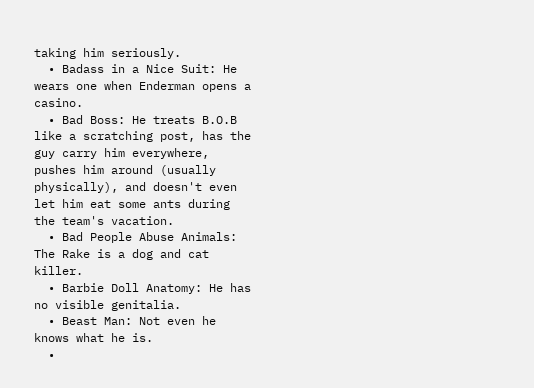taking him seriously.
  • Badass in a Nice Suit: He wears one when Enderman opens a casino.
  • Bad Boss: He treats B.O.B like a scratching post, has the guy carry him everywhere, pushes him around (usually physically), and doesn't even let him eat some ants during the team's vacation.
  • Bad People Abuse Animals: The Rake is a dog and cat killer.
  • Barbie Doll Anatomy: He has no visible genitalia.
  • Beast Man: Not even he knows what he is.
  •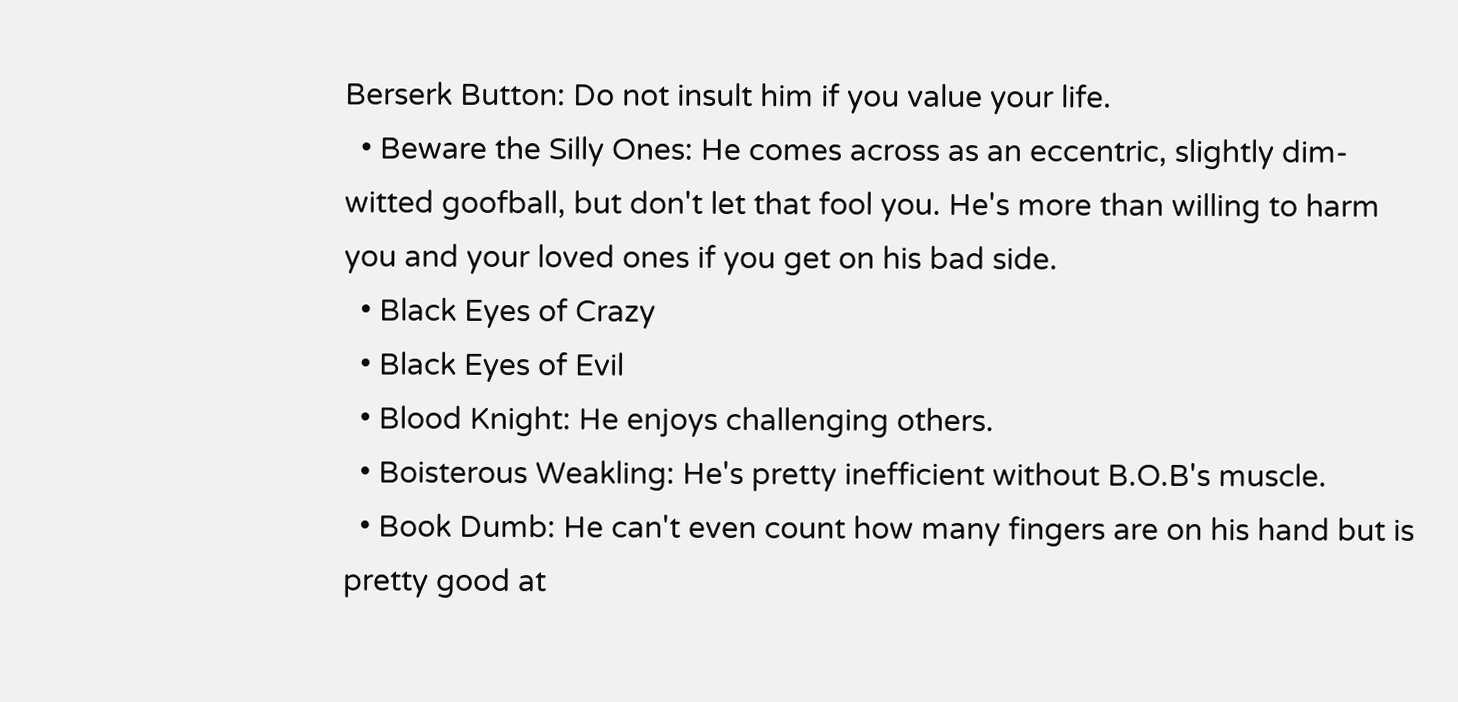Berserk Button: Do not insult him if you value your life.
  • Beware the Silly Ones: He comes across as an eccentric, slightly dim-witted goofball, but don't let that fool you. He's more than willing to harm you and your loved ones if you get on his bad side.
  • Black Eyes of Crazy
  • Black Eyes of Evil
  • Blood Knight: He enjoys challenging others.
  • Boisterous Weakling: He's pretty inefficient without B.O.B's muscle.
  • Book Dumb: He can't even count how many fingers are on his hand but is pretty good at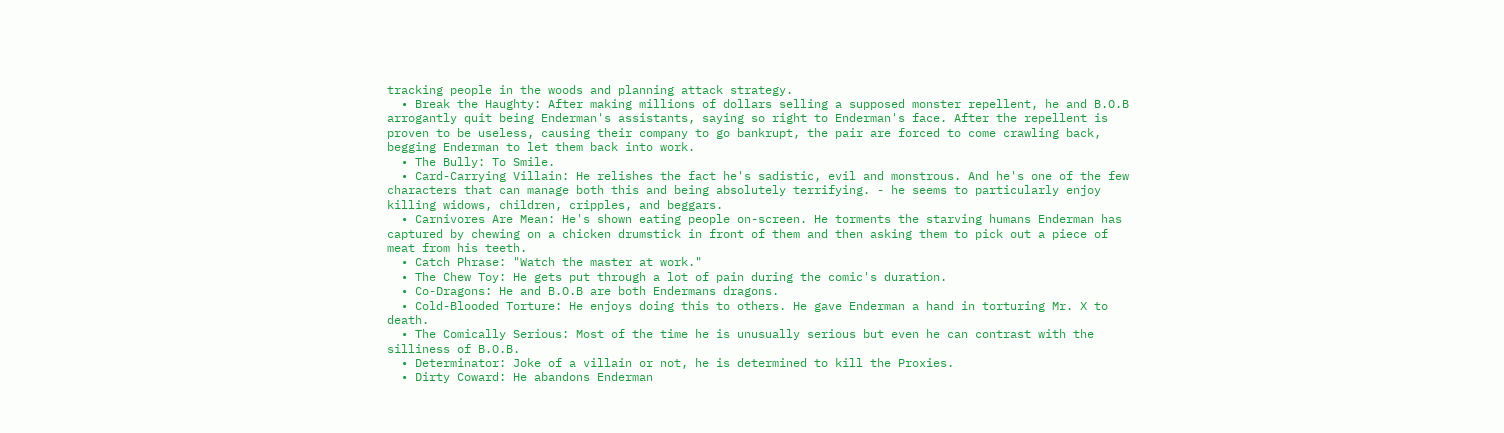tracking people in the woods and planning attack strategy.
  • Break the Haughty: After making millions of dollars selling a supposed monster repellent, he and B.O.B arrogantly quit being Enderman's assistants, saying so right to Enderman's face. After the repellent is proven to be useless, causing their company to go bankrupt, the pair are forced to come crawling back, begging Enderman to let them back into work.
  • The Bully: To Smile.
  • Card-Carrying Villain: He relishes the fact he's sadistic, evil and monstrous. And he's one of the few characters that can manage both this and being absolutely terrifying. - he seems to particularly enjoy killing widows, children, cripples, and beggars.
  • Carnivores Are Mean: He's shown eating people on-screen. He torments the starving humans Enderman has captured by chewing on a chicken drumstick in front of them and then asking them to pick out a piece of meat from his teeth.
  • Catch Phrase: "Watch the master at work."
  • The Chew Toy: He gets put through a lot of pain during the comic's duration.
  • Co-Dragons: He and B.O.B are both Endermans dragons.
  • Cold-Blooded Torture: He enjoys doing this to others. He gave Enderman a hand in torturing Mr. X to death.
  • The Comically Serious: Most of the time he is unusually serious but even he can contrast with the silliness of B.O.B.
  • Determinator: Joke of a villain or not, he is determined to kill the Proxies.
  • Dirty Coward: He abandons Enderman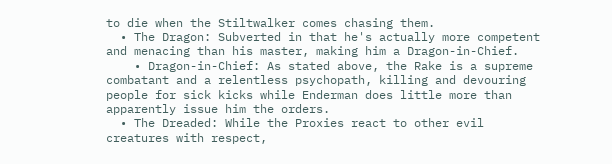to die when the Stiltwalker comes chasing them.
  • The Dragon: Subverted in that he's actually more competent and menacing than his master, making him a Dragon-in-Chief.
    • Dragon-in-Chief: As stated above, the Rake is a supreme combatant and a relentless psychopath, killing and devouring people for sick kicks while Enderman does little more than apparently issue him the orders.
  • The Dreaded: While the Proxies react to other evil creatures with respect,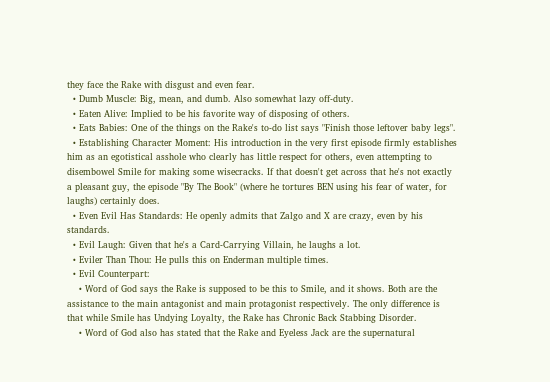they face the Rake with disgust and even fear.
  • Dumb Muscle: Big, mean, and dumb. Also somewhat lazy off-duty.
  • Eaten Alive: Implied to be his favorite way of disposing of others.
  • Eats Babies: One of the things on the Rake's to-do list says "Finish those leftover baby legs".
  • Establishing Character Moment: His introduction in the very first episode firmly establishes him as an egotistical asshole who clearly has little respect for others, even attempting to disembowel Smile for making some wisecracks. If that doesn't get across that he's not exactly a pleasant guy, the episode "By The Book" (where he tortures BEN using his fear of water, for laughs) certainly does.
  • Even Evil Has Standards: He openly admits that Zalgo and X are crazy, even by his standards.
  • Evil Laugh: Given that he's a Card-Carrying Villain, he laughs a lot.
  • Eviler Than Thou: He pulls this on Enderman multiple times.
  • Evil Counterpart:
    • Word of God says the Rake is supposed to be this to Smile, and it shows. Both are the assistance to the main antagonist and main protagonist respectively. The only difference is that while Smile has Undying Loyalty, the Rake has Chronic Back Stabbing Disorder.
    • Word of God also has stated that the Rake and Eyeless Jack are the supernatural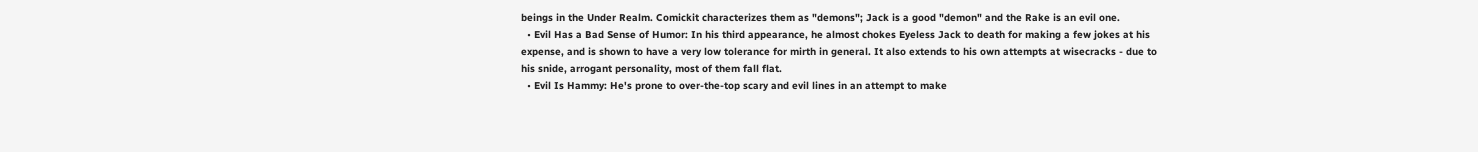beings in the Under Realm. Comickit characterizes them as "demons"; Jack is a good "demon" and the Rake is an evil one.
  • Evil Has a Bad Sense of Humor: In his third appearance, he almost chokes Eyeless Jack to death for making a few jokes at his expense, and is shown to have a very low tolerance for mirth in general. It also extends to his own attempts at wisecracks - due to his snide, arrogant personality, most of them fall flat.
  • Evil Is Hammy: He's prone to over-the-top scary and evil lines in an attempt to make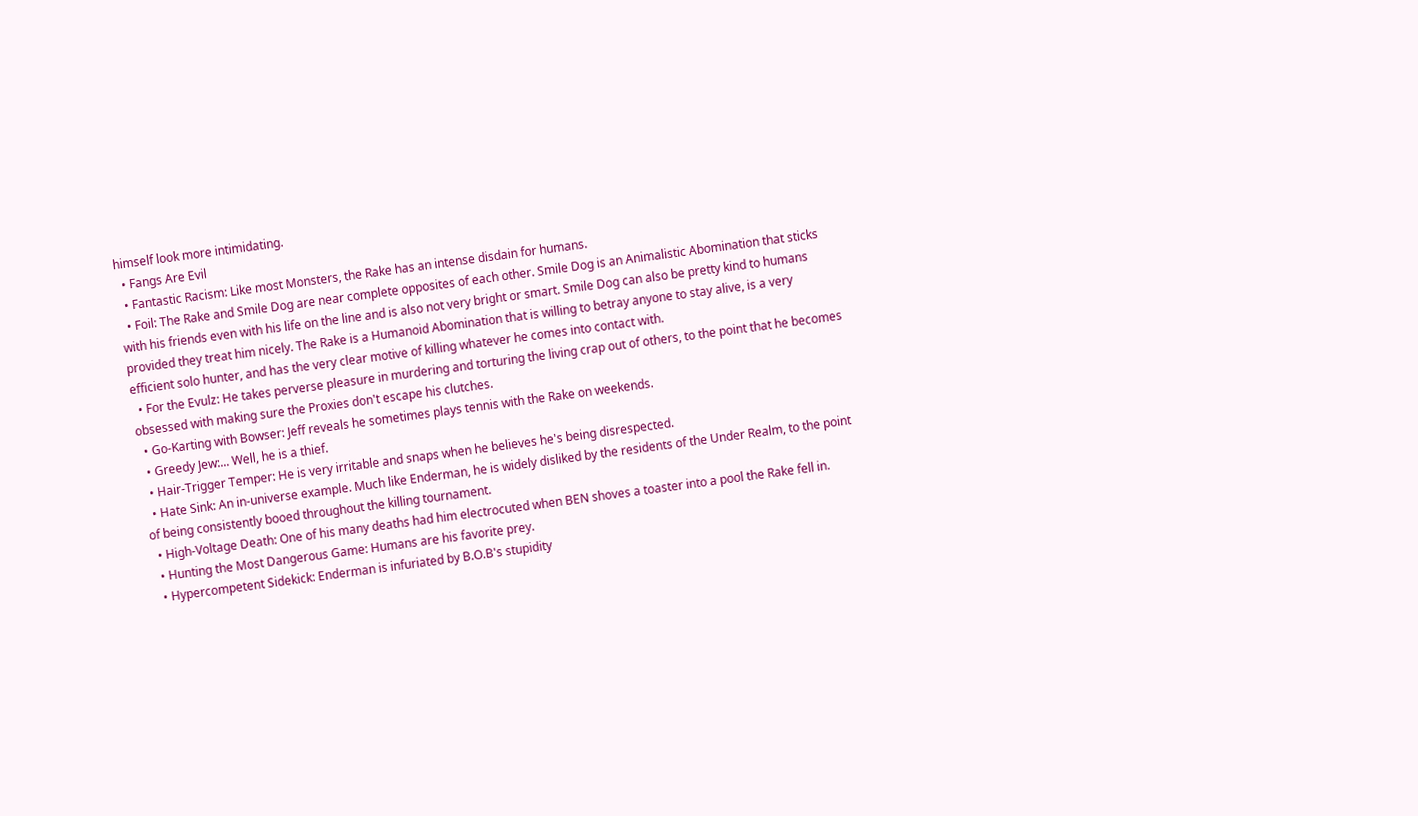himself look more intimidating.
  • Fangs Are Evil
  • Fantastic Racism: Like most Monsters, the Rake has an intense disdain for humans.
  • Foil: The Rake and Smile Dog are near complete opposites of each other. Smile Dog is an Animalistic Abomination that sticks with his friends even with his life on the line and is also not very bright or smart. Smile Dog can also be pretty kind to humans provided they treat him nicely. The Rake is a Humanoid Abomination that is willing to betray anyone to stay alive, is a very efficient solo hunter, and has the very clear motive of killing whatever he comes into contact with.
  • For the Evulz: He takes perverse pleasure in murdering and torturing the living crap out of others, to the point that he becomes obsessed with making sure the Proxies don't escape his clutches.
  • Go-Karting with Bowser: Jeff reveals he sometimes plays tennis with the Rake on weekends.
  • Greedy Jew:... Well, he is a thief.
  • Hair-Trigger Temper: He is very irritable and snaps when he believes he's being disrespected.
  • Hate Sink: An in-universe example. Much like Enderman, he is widely disliked by the residents of the Under Realm, to the point of being consistently booed throughout the killing tournament.
  • High-Voltage Death: One of his many deaths had him electrocuted when BEN shoves a toaster into a pool the Rake fell in.
  • Hunting the Most Dangerous Game: Humans are his favorite prey.
  • Hypercompetent Sidekick: Enderman is infuriated by B.O.B's stupidity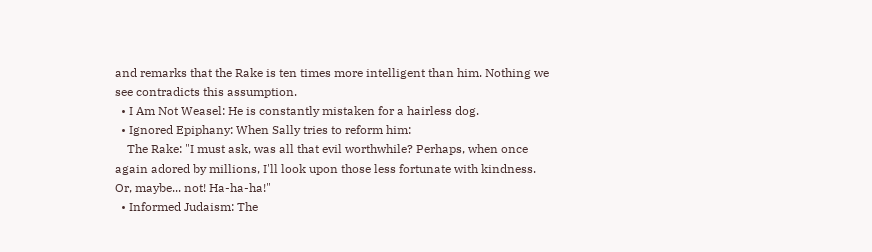and remarks that the Rake is ten times more intelligent than him. Nothing we see contradicts this assumption.
  • I Am Not Weasel: He is constantly mistaken for a hairless dog.
  • Ignored Epiphany: When Sally tries to reform him:
    The Rake: "I must ask, was all that evil worthwhile? Perhaps, when once again adored by millions, I'll look upon those less fortunate with kindness. Or, maybe... not! Ha-ha-ha!"
  • Informed Judaism: The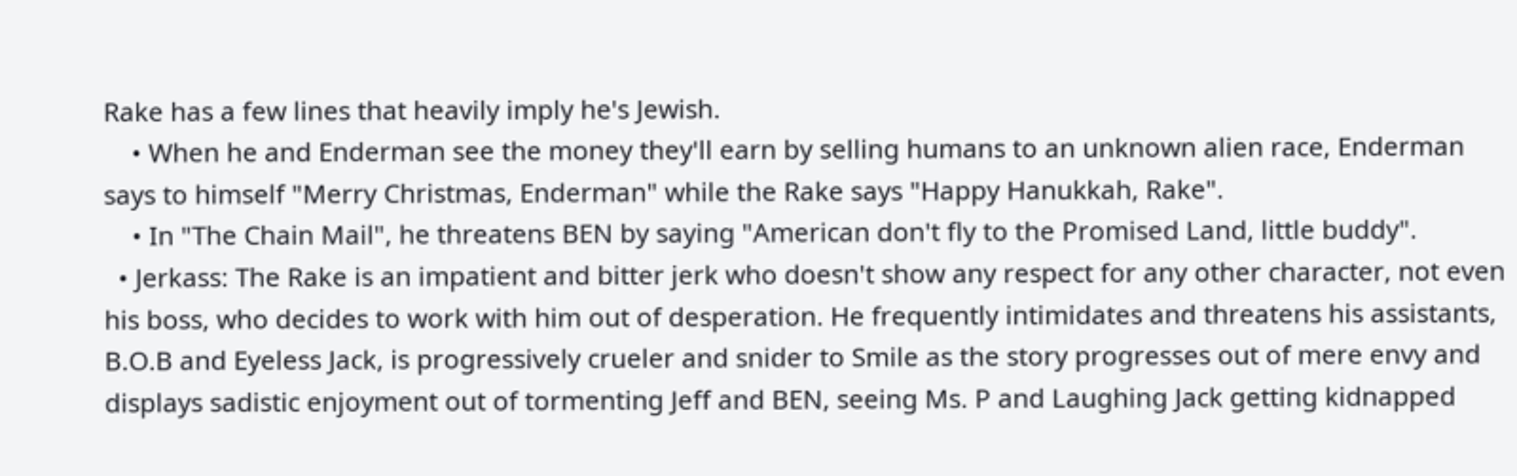Rake has a few lines that heavily imply he's Jewish.
    • When he and Enderman see the money they'll earn by selling humans to an unknown alien race, Enderman says to himself "Merry Christmas, Enderman" while the Rake says "Happy Hanukkah, Rake".
    • In "The Chain Mail", he threatens BEN by saying "American don't fly to the Promised Land, little buddy".
  • Jerkass: The Rake is an impatient and bitter jerk who doesn't show any respect for any other character, not even his boss, who decides to work with him out of desperation. He frequently intimidates and threatens his assistants, B.O.B and Eyeless Jack, is progressively crueler and snider to Smile as the story progresses out of mere envy and displays sadistic enjoyment out of tormenting Jeff and BEN, seeing Ms. P and Laughing Jack getting kidnapped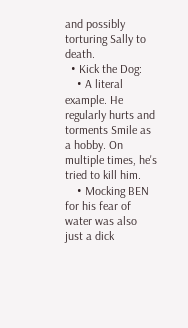and possibly torturing Sally to death.
  • Kick the Dog:
    • A literal example. He regularly hurts and torments Smile as a hobby. On multiple times, he's tried to kill him.
    • Mocking BEN for his fear of water was also just a dick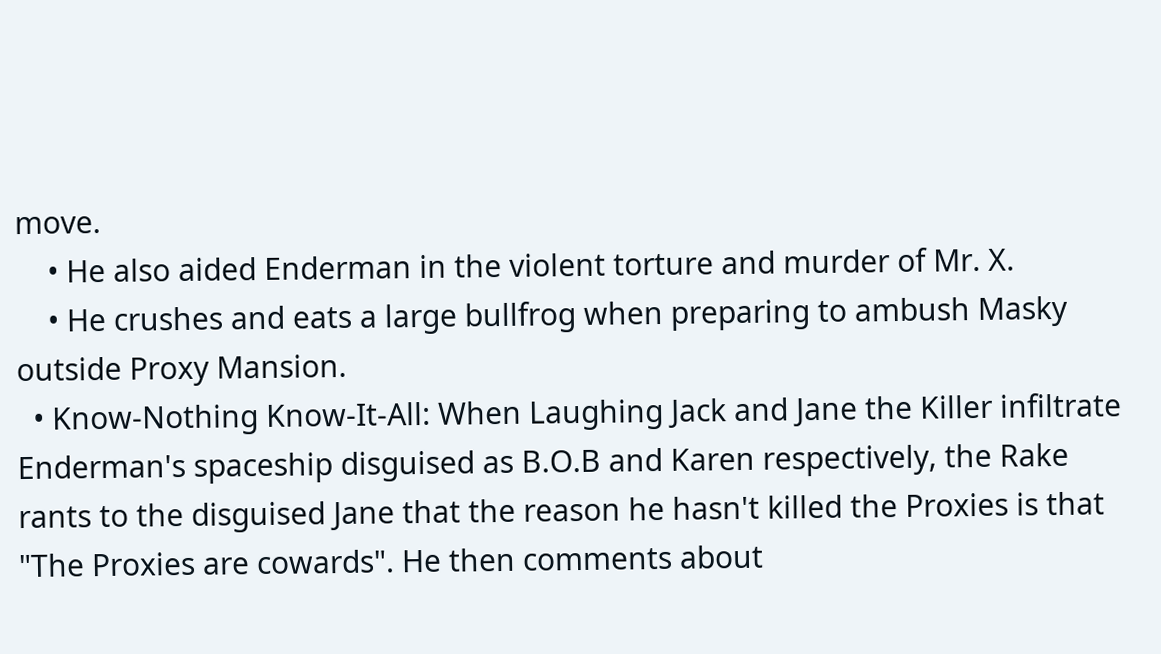move.
    • He also aided Enderman in the violent torture and murder of Mr. X.
    • He crushes and eats a large bullfrog when preparing to ambush Masky outside Proxy Mansion.
  • Know-Nothing Know-It-All: When Laughing Jack and Jane the Killer infiltrate Enderman's spaceship disguised as B.O.B and Karen respectively, the Rake rants to the disguised Jane that the reason he hasn't killed the Proxies is that "The Proxies are cowards". He then comments about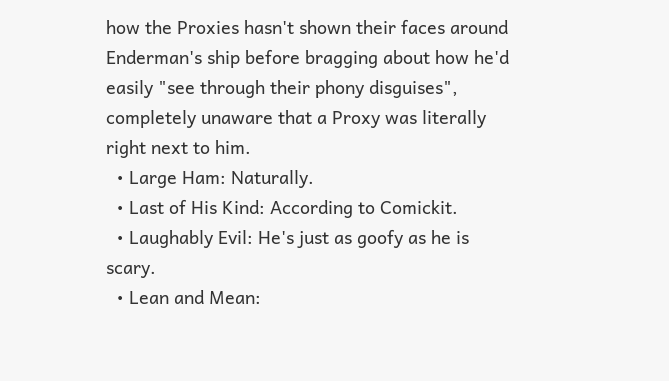how the Proxies hasn't shown their faces around Enderman's ship before bragging about how he'd easily "see through their phony disguises", completely unaware that a Proxy was literally right next to him.
  • Large Ham: Naturally.
  • Last of His Kind: According to Comickit.
  • Laughably Evil: He's just as goofy as he is scary.
  • Lean and Mean: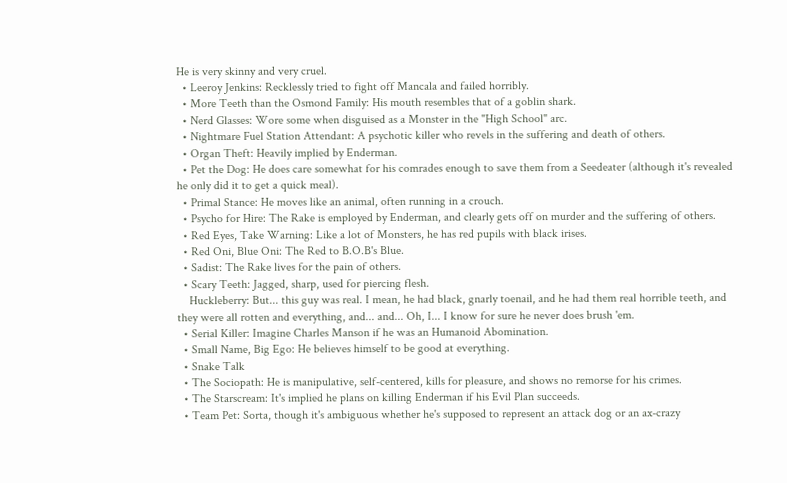He is very skinny and very cruel.
  • Leeroy Jenkins: Recklessly tried to fight off Mancala and failed horribly.
  • More Teeth than the Osmond Family: His mouth resembles that of a goblin shark.
  • Nerd Glasses: Wore some when disguised as a Monster in the "High School" arc.
  • Nightmare Fuel Station Attendant: A psychotic killer who revels in the suffering and death of others.
  • Organ Theft: Heavily implied by Enderman.
  • Pet the Dog: He does care somewhat for his comrades enough to save them from a Seedeater (although it's revealed he only did it to get a quick meal).
  • Primal Stance: He moves like an animal, often running in a crouch.
  • Psycho for Hire: The Rake is employed by Enderman, and clearly gets off on murder and the suffering of others.
  • Red Eyes, Take Warning: Like a lot of Monsters, he has red pupils with black irises.
  • Red Oni, Blue Oni: The Red to B.O.B's Blue.
  • Sadist: The Rake lives for the pain of others.
  • Scary Teeth: Jagged, sharp, used for piercing flesh.
    Huckleberry: But... this guy was real. I mean, he had black, gnarly toenail, and he had them real horrible teeth, and they were all rotten and everything, and... and... Oh, I... I know for sure he never does brush 'em.
  • Serial Killer: Imagine Charles Manson if he was an Humanoid Abomination.
  • Small Name, Big Ego: He believes himself to be good at everything.
  • Snake Talk
  • The Sociopath: He is manipulative, self-centered, kills for pleasure, and shows no remorse for his crimes.
  • The Starscream: It's implied he plans on killing Enderman if his Evil Plan succeeds.
  • Team Pet: Sorta, though it's ambiguous whether he's supposed to represent an attack dog or an ax-crazy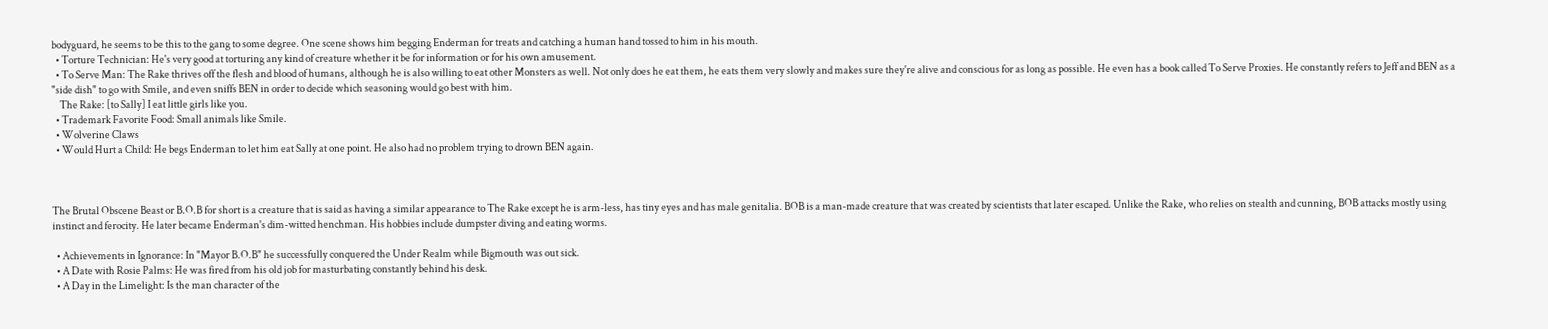bodyguard, he seems to be this to the gang to some degree. One scene shows him begging Enderman for treats and catching a human hand tossed to him in his mouth.
  • Torture Technician: He's very good at torturing any kind of creature whether it be for information or for his own amusement.
  • To Serve Man: The Rake thrives off the flesh and blood of humans, although he is also willing to eat other Monsters as well. Not only does he eat them, he eats them very slowly and makes sure they're alive and conscious for as long as possible. He even has a book called To Serve Proxies. He constantly refers to Jeff and BEN as a "side dish" to go with Smile, and even sniffs BEN in order to decide which seasoning would go best with him.
    The Rake: [to Sally] I eat little girls like you.
  • Trademark Favorite Food: Small animals like Smile.
  • Wolverine Claws
  • Would Hurt a Child: He begs Enderman to let him eat Sally at one point. He also had no problem trying to drown BEN again.



The Brutal Obscene Beast or B.O.B for short is a creature that is said as having a similar appearance to The Rake except he is arm-less, has tiny eyes and has male genitalia. BOB is a man-made creature that was created by scientists that later escaped. Unlike the Rake, who relies on stealth and cunning, BOB attacks mostly using instinct and ferocity. He later became Enderman's dim-witted henchman. His hobbies include dumpster diving and eating worms.

  • Achievements in Ignorance: In "Mayor B.O.B" he successfully conquered the Under Realm while Bigmouth was out sick.
  • A Date with Rosie Palms: He was fired from his old job for masturbating constantly behind his desk.
  • A Day in the Limelight: Is the man character of the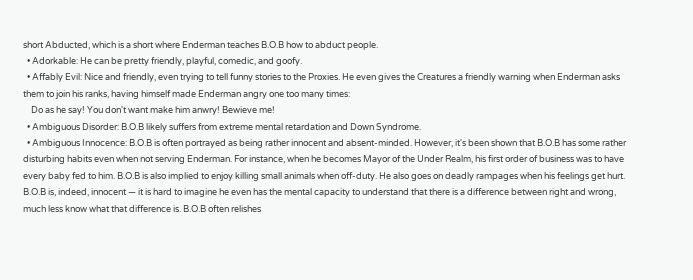short Abducted, which is a short where Enderman teaches B.O.B how to abduct people.
  • Adorkable: He can be pretty friendly, playful, comedic, and goofy.
  • Affably Evil: Nice and friendly, even trying to tell funny stories to the Proxies. He even gives the Creatures a friendly warning when Enderman asks them to join his ranks, having himself made Enderman angry one too many times:
    Do as he say! You don't want make him anwry! Bewieve me!
  • Ambiguous Disorder: B.O.B likely suffers from extreme mental retardation and Down Syndrome.
  • Ambiguous Innocence: B.O.B is often portrayed as being rather innocent and absent-minded. However, it's been shown that B.O.B has some rather disturbing habits even when not serving Enderman. For instance, when he becomes Mayor of the Under Realm, his first order of business was to have every baby fed to him. B.O.B is also implied to enjoy killing small animals when off-duty. He also goes on deadly rampages when his feelings get hurt. B.O.B is, indeed, innocent — it is hard to imagine he even has the mental capacity to understand that there is a difference between right and wrong, much less know what that difference is. B.O.B often relishes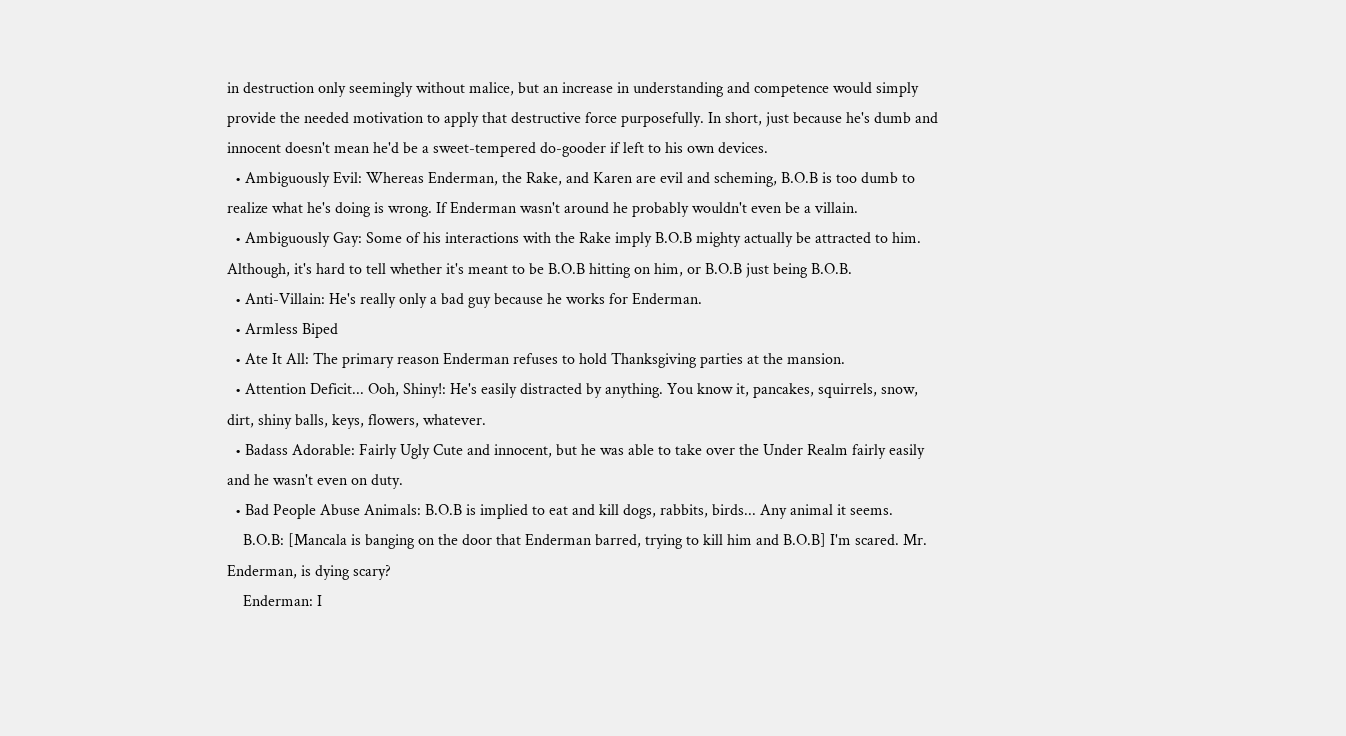in destruction only seemingly without malice, but an increase in understanding and competence would simply provide the needed motivation to apply that destructive force purposefully. In short, just because he's dumb and innocent doesn't mean he'd be a sweet-tempered do-gooder if left to his own devices.
  • Ambiguously Evil: Whereas Enderman, the Rake, and Karen are evil and scheming, B.O.B is too dumb to realize what he's doing is wrong. If Enderman wasn't around he probably wouldn't even be a villain.
  • Ambiguously Gay: Some of his interactions with the Rake imply B.O.B mighty actually be attracted to him. Although, it's hard to tell whether it's meant to be B.O.B hitting on him, or B.O.B just being B.O.B.
  • Anti-Villain: He's really only a bad guy because he works for Enderman.
  • Armless Biped
  • Ate It All: The primary reason Enderman refuses to hold Thanksgiving parties at the mansion.
  • Attention Deficit... Ooh, Shiny!: He's easily distracted by anything. You know it, pancakes, squirrels, snow, dirt, shiny balls, keys, flowers, whatever.
  • Badass Adorable: Fairly Ugly Cute and innocent, but he was able to take over the Under Realm fairly easily and he wasn't even on duty.
  • Bad People Abuse Animals: B.O.B is implied to eat and kill dogs, rabbits, birds... Any animal it seems.
    B.O.B: [Mancala is banging on the door that Enderman barred, trying to kill him and B.O.B] I'm scared. Mr. Enderman, is dying scary?
    Enderman: I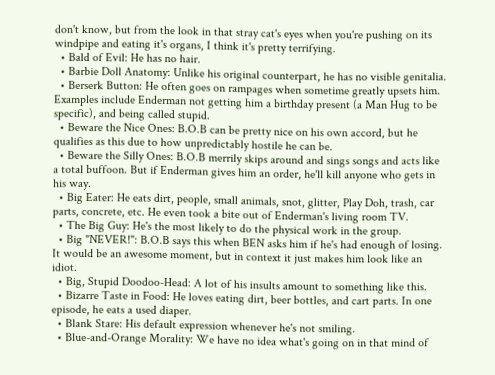don't know, but from the look in that stray cat's eyes when you're pushing on its windpipe and eating it's organs, I think it's pretty terrifying.
  • Bald of Evil: He has no hair.
  • Barbie Doll Anatomy: Unlike his original counterpart, he has no visible genitalia.
  • Berserk Button: He often goes on rampages when sometime greatly upsets him. Examples include Enderman not getting him a birthday present (a Man Hug to be specific), and being called stupid.
  • Beware the Nice Ones: B.O.B can be pretty nice on his own accord, but he qualifies as this due to how unpredictably hostile he can be.
  • Beware the Silly Ones: B.O.B merrily skips around and sings songs and acts like a total buffoon. But if Enderman gives him an order, he'll kill anyone who gets in his way.
  • Big Eater: He eats dirt, people, small animals, snot, glitter, Play Doh, trash, car parts, concrete, etc. He even took a bite out of Enderman's living room TV.
  • The Big Guy: He's the most likely to do the physical work in the group.
  • Big "NEVER!": B.O.B says this when BEN asks him if he's had enough of losing. It would be an awesome moment, but in context it just makes him look like an idiot.
  • Big, Stupid Doodoo-Head: A lot of his insults amount to something like this.
  • Bizarre Taste in Food: He loves eating dirt, beer bottles, and cart parts. In one episode, he eats a used diaper.
  • Blank Stare: His default expression whenever he's not smiling.
  • Blue-and-Orange Morality: We have no idea what's going on in that mind of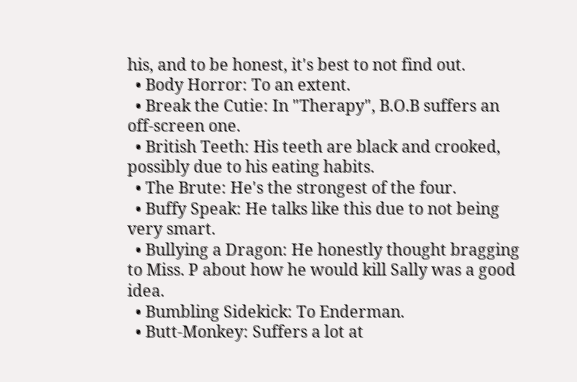his, and to be honest, it's best to not find out.
  • Body Horror: To an extent.
  • Break the Cutie: In "Therapy", B.O.B suffers an off-screen one.
  • British Teeth: His teeth are black and crooked, possibly due to his eating habits.
  • The Brute: He's the strongest of the four.
  • Buffy Speak: He talks like this due to not being very smart.
  • Bullying a Dragon: He honestly thought bragging to Miss. P about how he would kill Sally was a good idea.
  • Bumbling Sidekick: To Enderman.
  • Butt-Monkey: Suffers a lot at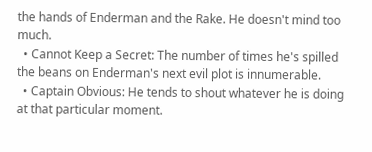the hands of Enderman and the Rake. He doesn't mind too much.
  • Cannot Keep a Secret: The number of times he's spilled the beans on Enderman's next evil plot is innumerable.
  • Captain Obvious: He tends to shout whatever he is doing at that particular moment.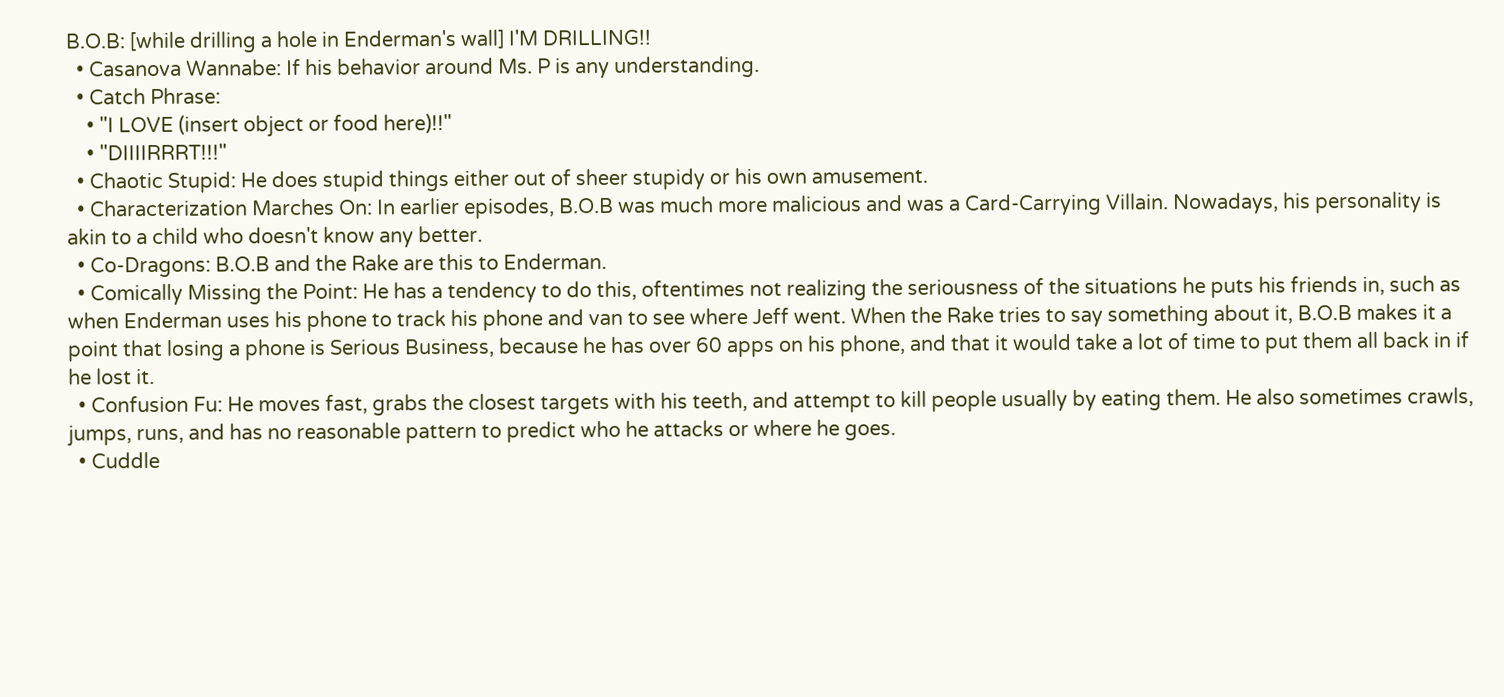B.O.B: [while drilling a hole in Enderman's wall] I'M DRILLING!!
  • Casanova Wannabe: If his behavior around Ms. P is any understanding.
  • Catch Phrase:
    • "I LOVE (insert object or food here)!!"
    • "DIIIIRRRT!!!"
  • Chaotic Stupid: He does stupid things either out of sheer stupidy or his own amusement.
  • Characterization Marches On: In earlier episodes, B.O.B was much more malicious and was a Card-Carrying Villain. Nowadays, his personality is akin to a child who doesn't know any better.
  • Co-Dragons: B.O.B and the Rake are this to Enderman.
  • Comically Missing the Point: He has a tendency to do this, oftentimes not realizing the seriousness of the situations he puts his friends in, such as when Enderman uses his phone to track his phone and van to see where Jeff went. When the Rake tries to say something about it, B.O.B makes it a point that losing a phone is Serious Business, because he has over 60 apps on his phone, and that it would take a lot of time to put them all back in if he lost it.
  • Confusion Fu: He moves fast, grabs the closest targets with his teeth, and attempt to kill people usually by eating them. He also sometimes crawls, jumps, runs, and has no reasonable pattern to predict who he attacks or where he goes.
  • Cuddle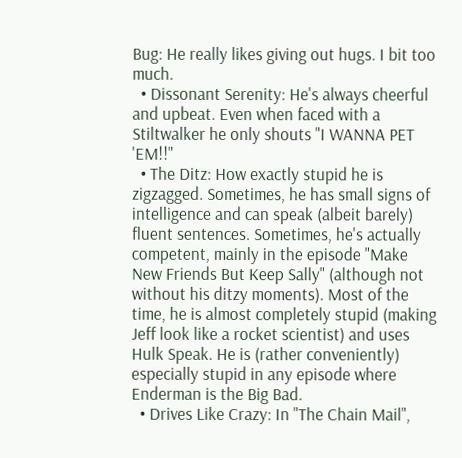Bug: He really likes giving out hugs. I bit too much.
  • Dissonant Serenity: He's always cheerful and upbeat. Even when faced with a Stiltwalker he only shouts "I WANNA PET 'EM!!"
  • The Ditz: How exactly stupid he is zigzagged. Sometimes, he has small signs of intelligence and can speak (albeit barely) fluent sentences. Sometimes, he's actually competent, mainly in the episode "Make New Friends But Keep Sally" (although not without his ditzy moments). Most of the time, he is almost completely stupid (making Jeff look like a rocket scientist) and uses Hulk Speak. He is (rather conveniently) especially stupid in any episode where Enderman is the Big Bad.
  • Drives Like Crazy: In "The Chain Mail",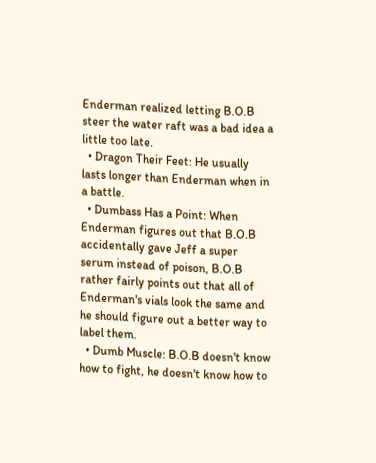Enderman realized letting B.O.B steer the water raft was a bad idea a little too late.
  • Dragon Their Feet: He usually lasts longer than Enderman when in a battle.
  • Dumbass Has a Point: When Enderman figures out that B.O.B accidentally gave Jeff a super serum instead of poison, B.O.B rather fairly points out that all of Enderman's vials look the same and he should figure out a better way to label them.
  • Dumb Muscle: B.O.B doesn't know how to fight, he doesn't know how to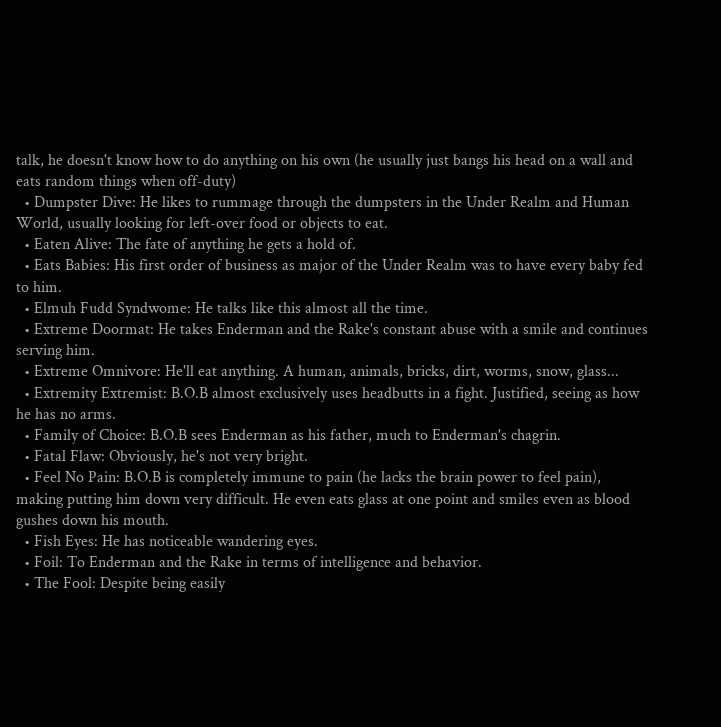talk, he doesn't know how to do anything on his own (he usually just bangs his head on a wall and eats random things when off-duty)
  • Dumpster Dive: He likes to rummage through the dumpsters in the Under Realm and Human World, usually looking for left-over food or objects to eat.
  • Eaten Alive: The fate of anything he gets a hold of.
  • Eats Babies: His first order of business as major of the Under Realm was to have every baby fed to him.
  • Elmuh Fudd Syndwome: He talks like this almost all the time.
  • Extreme Doormat: He takes Enderman and the Rake's constant abuse with a smile and continues serving him.
  • Extreme Omnivore: He'll eat anything. A human, animals, bricks, dirt, worms, snow, glass...
  • Extremity Extremist: B.O.B almost exclusively uses headbutts in a fight. Justified, seeing as how he has no arms.
  • Family of Choice: B.O.B sees Enderman as his father, much to Enderman's chagrin.
  • Fatal Flaw: Obviously, he's not very bright.
  • Feel No Pain: B.O.B is completely immune to pain (he lacks the brain power to feel pain), making putting him down very difficult. He even eats glass at one point and smiles even as blood gushes down his mouth.
  • Fish Eyes: He has noticeable wandering eyes.
  • Foil: To Enderman and the Rake in terms of intelligence and behavior.
  • The Fool: Despite being easily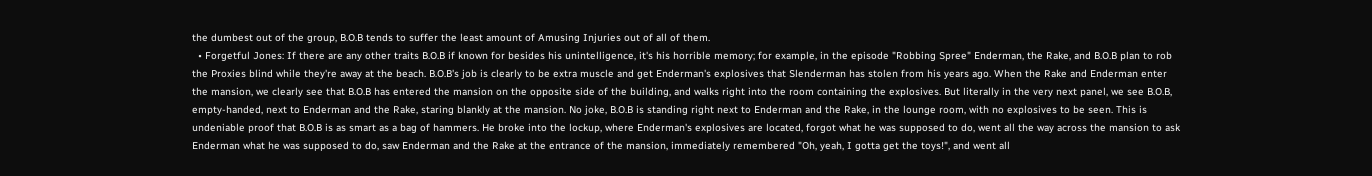the dumbest out of the group, B.O.B tends to suffer the least amount of Amusing Injuries out of all of them.
  • Forgetful Jones: If there are any other traits B.O.B if known for besides his unintelligence, it's his horrible memory; for example, in the episode "Robbing Spree" Enderman, the Rake, and B.O.B plan to rob the Proxies blind while they're away at the beach. B.O.B's job is clearly to be extra muscle and get Enderman's explosives that Slenderman has stolen from his years ago. When the Rake and Enderman enter the mansion, we clearly see that B.O.B has entered the mansion on the opposite side of the building, and walks right into the room containing the explosives. But literally in the very next panel, we see B.O.B, empty-handed, next to Enderman and the Rake, staring blankly at the mansion. No joke, B.O.B is standing right next to Enderman and the Rake, in the lounge room, with no explosives to be seen. This is undeniable proof that B.O.B is as smart as a bag of hammers. He broke into the lockup, where Enderman's explosives are located, forgot what he was supposed to do, went all the way across the mansion to ask Enderman what he was supposed to do, saw Enderman and the Rake at the entrance of the mansion, immediately remembered "Oh, yeah, I gotta get the toys!", and went all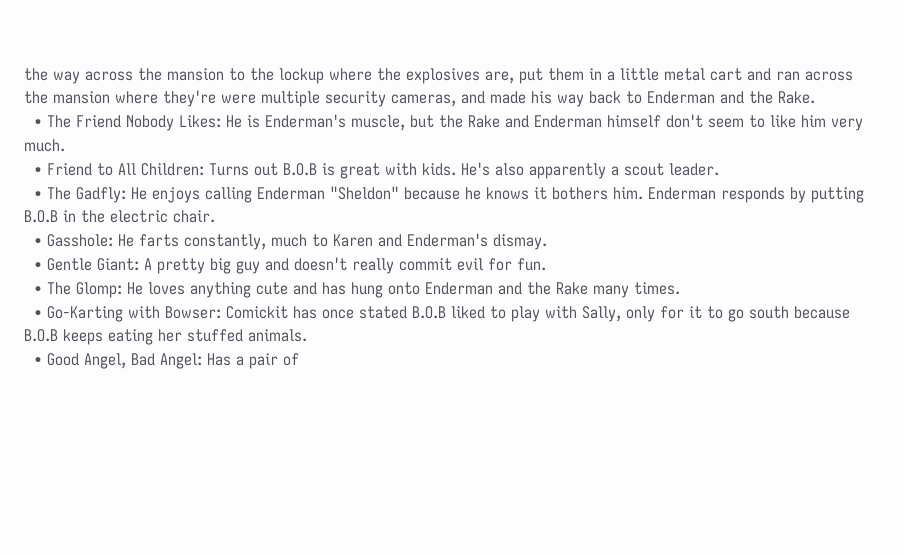the way across the mansion to the lockup where the explosives are, put them in a little metal cart and ran across the mansion where they're were multiple security cameras, and made his way back to Enderman and the Rake.
  • The Friend Nobody Likes: He is Enderman's muscle, but the Rake and Enderman himself don't seem to like him very much.
  • Friend to All Children: Turns out B.O.B is great with kids. He's also apparently a scout leader.
  • The Gadfly: He enjoys calling Enderman "Sheldon" because he knows it bothers him. Enderman responds by putting B.O.B in the electric chair.
  • Gasshole: He farts constantly, much to Karen and Enderman's dismay.
  • Gentle Giant: A pretty big guy and doesn't really commit evil for fun.
  • The Glomp: He loves anything cute and has hung onto Enderman and the Rake many times.
  • Go-Karting with Bowser: Comickit has once stated B.O.B liked to play with Sally, only for it to go south because B.O.B keeps eating her stuffed animals.
  • Good Angel, Bad Angel: Has a pair of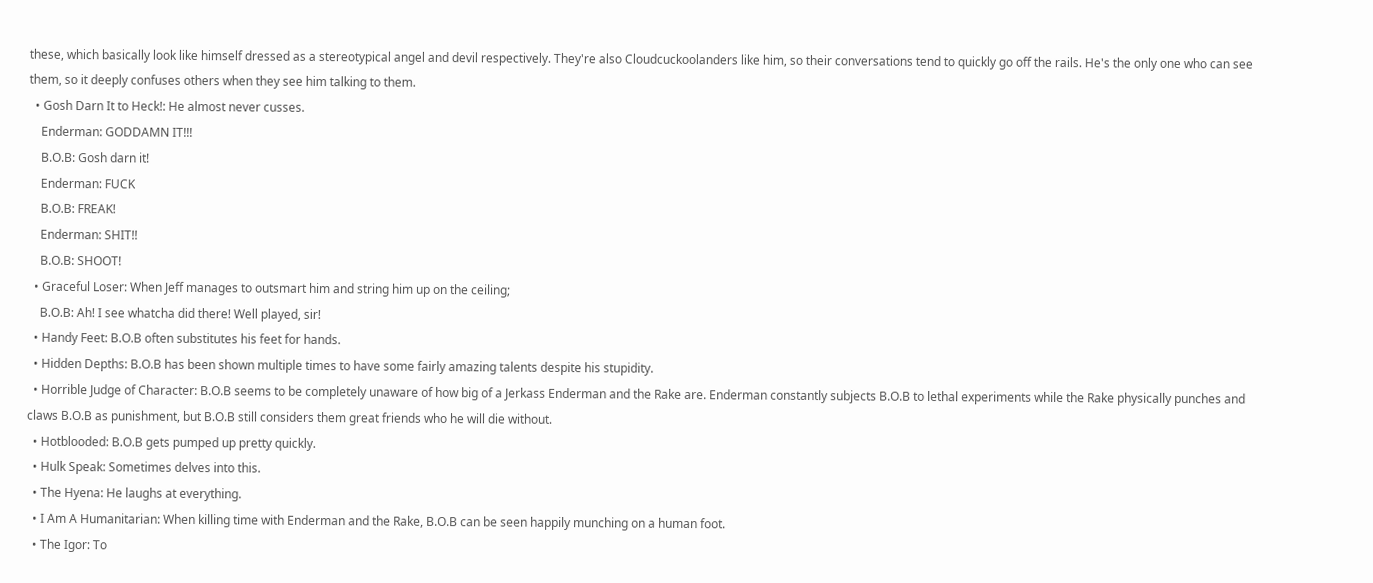these, which basically look like himself dressed as a stereotypical angel and devil respectively. They're also Cloudcuckoolanders like him, so their conversations tend to quickly go off the rails. He's the only one who can see them, so it deeply confuses others when they see him talking to them.
  • Gosh Darn It to Heck!: He almost never cusses.
    Enderman: GODDAMN IT!!!
    B.O.B: Gosh darn it!
    Enderman: FUCK
    B.O.B: FREAK!
    Enderman: SHIT!!
    B.O.B: SHOOT!
  • Graceful Loser: When Jeff manages to outsmart him and string him up on the ceiling;
    B.O.B: Ah! I see whatcha did there! Well played, sir!
  • Handy Feet: B.O.B often substitutes his feet for hands.
  • Hidden Depths: B.O.B has been shown multiple times to have some fairly amazing talents despite his stupidity.
  • Horrible Judge of Character: B.O.B seems to be completely unaware of how big of a Jerkass Enderman and the Rake are. Enderman constantly subjects B.O.B to lethal experiments while the Rake physically punches and claws B.O.B as punishment, but B.O.B still considers them great friends who he will die without.
  • Hotblooded: B.O.B gets pumped up pretty quickly.
  • Hulk Speak: Sometimes delves into this.
  • The Hyena: He laughs at everything.
  • I Am A Humanitarian: When killing time with Enderman and the Rake, B.O.B can be seen happily munching on a human foot.
  • The Igor: To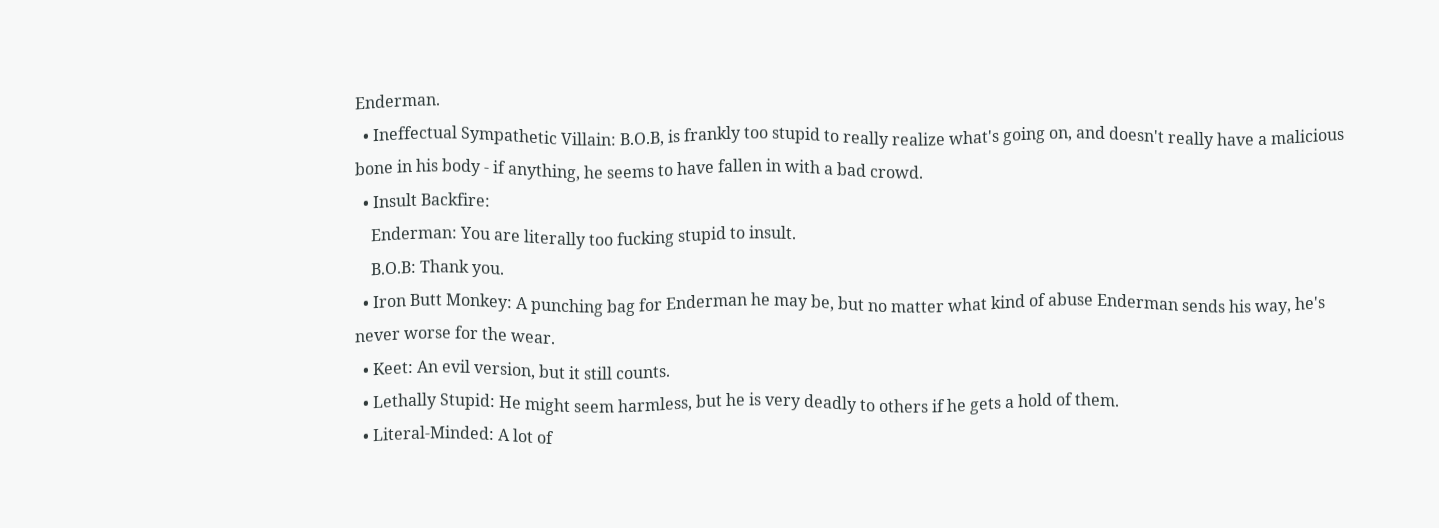Enderman.
  • Ineffectual Sympathetic Villain: B.O.B, is frankly too stupid to really realize what's going on, and doesn't really have a malicious bone in his body - if anything, he seems to have fallen in with a bad crowd.
  • Insult Backfire:
    Enderman: You are literally too fucking stupid to insult.
    B.O.B: Thank you.
  • Iron Butt Monkey: A punching bag for Enderman he may be, but no matter what kind of abuse Enderman sends his way, he's never worse for the wear.
  • Keet: An evil version, but it still counts.
  • Lethally Stupid: He might seem harmless, but he is very deadly to others if he gets a hold of them.
  • Literal-Minded: A lot of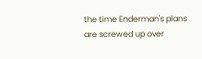the time Enderman's plans are screwed up over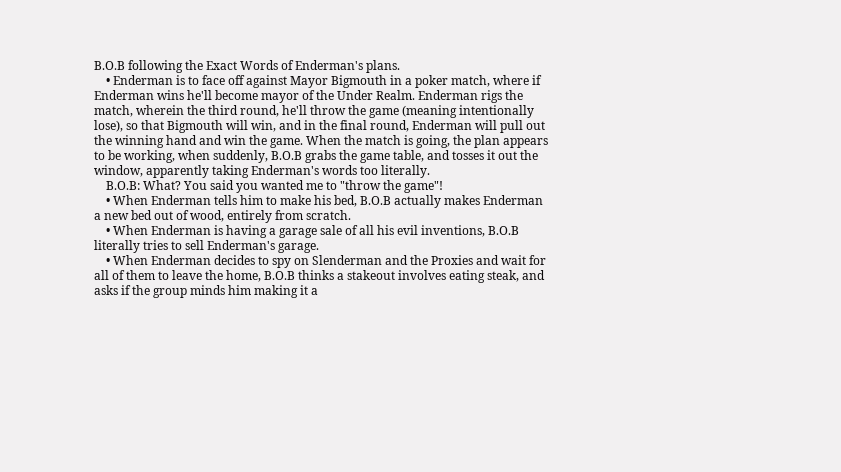B.O.B following the Exact Words of Enderman's plans.
    • Enderman is to face off against Mayor Bigmouth in a poker match, where if Enderman wins he'll become mayor of the Under Realm. Enderman rigs the match, wherein the third round, he'll throw the game (meaning intentionally lose), so that Bigmouth will win, and in the final round, Enderman will pull out the winning hand and win the game. When the match is going, the plan appears to be working, when suddenly, B.O.B grabs the game table, and tosses it out the window, apparently taking Enderman's words too literally.
    B.O.B: What? You said you wanted me to "throw the game"!
    • When Enderman tells him to make his bed, B.O.B actually makes Enderman a new bed out of wood, entirely from scratch.
    • When Enderman is having a garage sale of all his evil inventions, B.O.B literally tries to sell Enderman's garage.
    • When Enderman decides to spy on Slenderman and the Proxies and wait for all of them to leave the home, B.O.B thinks a stakeout involves eating steak, and asks if the group minds him making it a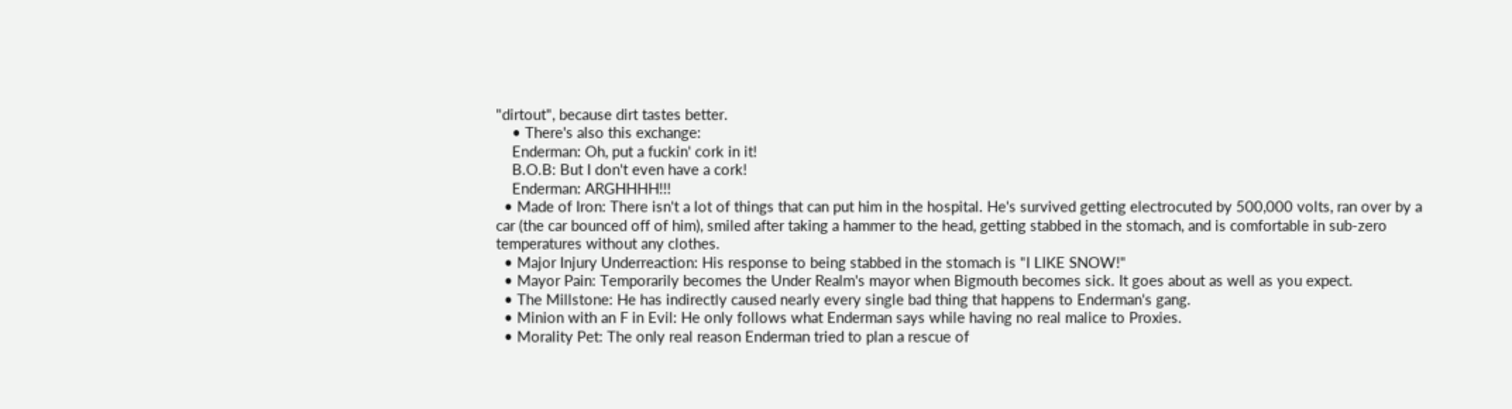"dirtout", because dirt tastes better.
    • There's also this exchange:
    Enderman: Oh, put a fuckin' cork in it!
    B.O.B: But I don't even have a cork!
    Enderman: ARGHHHH!!!
  • Made of Iron: There isn't a lot of things that can put him in the hospital. He's survived getting electrocuted by 500,000 volts, ran over by a car (the car bounced off of him), smiled after taking a hammer to the head, getting stabbed in the stomach, and is comfortable in sub-zero temperatures without any clothes.
  • Major Injury Underreaction: His response to being stabbed in the stomach is "I LIKE SNOW!"
  • Mayor Pain: Temporarily becomes the Under Realm's mayor when Bigmouth becomes sick. It goes about as well as you expect.
  • The Millstone: He has indirectly caused nearly every single bad thing that happens to Enderman's gang.
  • Minion with an F in Evil: He only follows what Enderman says while having no real malice to Proxies.
  • Morality Pet: The only real reason Enderman tried to plan a rescue of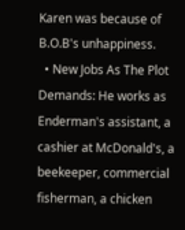Karen was because of B.O.B's unhappiness.
  • New Jobs As The Plot Demands: He works as Enderman's assistant, a cashier at McDonald's, a beekeeper, commercial fisherman, a chicken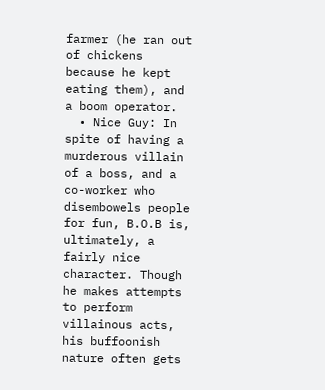farmer (he ran out of chickens because he kept eating them), and a boom operator.
  • Nice Guy: In spite of having a murderous villain of a boss, and a co-worker who disembowels people for fun, B.O.B is, ultimately, a fairly nice character. Though he makes attempts to perform villainous acts, his buffoonish nature often gets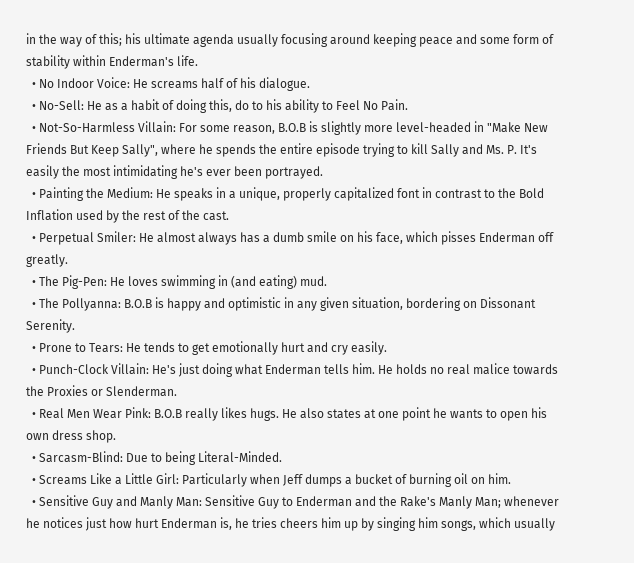in the way of this; his ultimate agenda usually focusing around keeping peace and some form of stability within Enderman's life.
  • No Indoor Voice: He screams half of his dialogue.
  • No-Sell: He as a habit of doing this, do to his ability to Feel No Pain.
  • Not-So-Harmless Villain: For some reason, B.O.B is slightly more level-headed in "Make New Friends But Keep Sally", where he spends the entire episode trying to kill Sally and Ms. P. It's easily the most intimidating he's ever been portrayed.
  • Painting the Medium: He speaks in a unique, properly capitalized font in contrast to the Bold Inflation used by the rest of the cast.
  • Perpetual Smiler: He almost always has a dumb smile on his face, which pisses Enderman off greatly.
  • The Pig-Pen: He loves swimming in (and eating) mud.
  • The Pollyanna: B.O.B is happy and optimistic in any given situation, bordering on Dissonant Serenity.
  • Prone to Tears: He tends to get emotionally hurt and cry easily.
  • Punch-Clock Villain: He's just doing what Enderman tells him. He holds no real malice towards the Proxies or Slenderman.
  • Real Men Wear Pink: B.O.B really likes hugs. He also states at one point he wants to open his own dress shop.
  • Sarcasm-Blind: Due to being Literal-Minded.
  • Screams Like a Little Girl: Particularly when Jeff dumps a bucket of burning oil on him.
  • Sensitive Guy and Manly Man: Sensitive Guy to Enderman and the Rake's Manly Man; whenever he notices just how hurt Enderman is, he tries cheers him up by singing him songs, which usually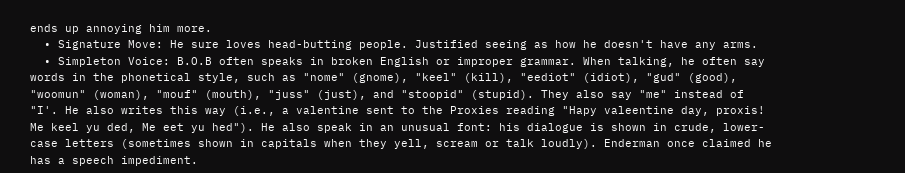ends up annoying him more.
  • Signature Move: He sure loves head-butting people. Justified seeing as how he doesn't have any arms.
  • Simpleton Voice: B.O.B often speaks in broken English or improper grammar. When talking, he often say words in the phonetical style, such as "nome" (gnome), "keel" (kill), "eediot" (idiot), "gud" (good), "woomun" (woman), "mouf" (mouth), "juss" (just), and "stoopid" (stupid). They also say "me" instead of "I'. He also writes this way (i.e., a valentine sent to the Proxies reading "Hapy valeentine day, proxis! Me keel yu ded, Me eet yu hed"). He also speak in an unusual font: his dialogue is shown in crude, lower-case letters (sometimes shown in capitals when they yell, scream or talk loudly). Enderman once claimed he has a speech impediment.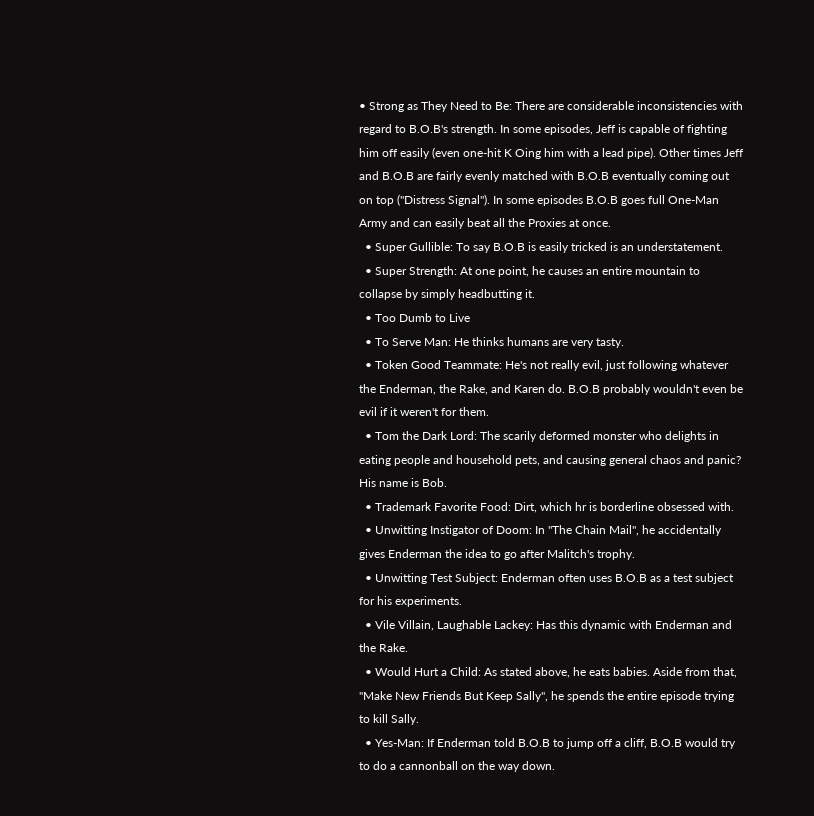• Strong as They Need to Be: There are considerable inconsistencies with regard to B.O.B's strength. In some episodes, Jeff is capable of fighting him off easily (even one-hit K Oing him with a lead pipe). Other times Jeff and B.O.B are fairly evenly matched with B.O.B eventually coming out on top ("Distress Signal"). In some episodes B.O.B goes full One-Man Army and can easily beat all the Proxies at once.
  • Super Gullible: To say B.O.B is easily tricked is an understatement.
  • Super Strength: At one point, he causes an entire mountain to collapse by simply headbutting it.
  • Too Dumb to Live
  • To Serve Man: He thinks humans are very tasty.
  • Token Good Teammate: He's not really evil, just following whatever the Enderman, the Rake, and Karen do. B.O.B probably wouldn't even be evil if it weren't for them.
  • Tom the Dark Lord: The scarily deformed monster who delights in eating people and household pets, and causing general chaos and panic? His name is Bob.
  • Trademark Favorite Food: Dirt, which hr is borderline obsessed with.
  • Unwitting Instigator of Doom: In "The Chain Mail", he accidentally gives Enderman the idea to go after Malitch's trophy.
  • Unwitting Test Subject: Enderman often uses B.O.B as a test subject for his experiments.
  • Vile Villain, Laughable Lackey: Has this dynamic with Enderman and the Rake.
  • Would Hurt a Child: As stated above, he eats babies. Aside from that, "Make New Friends But Keep Sally", he spends the entire episode trying to kill Sally.
  • Yes-Man: If Enderman told B.O.B to jump off a cliff, B.O.B would try to do a cannonball on the way down.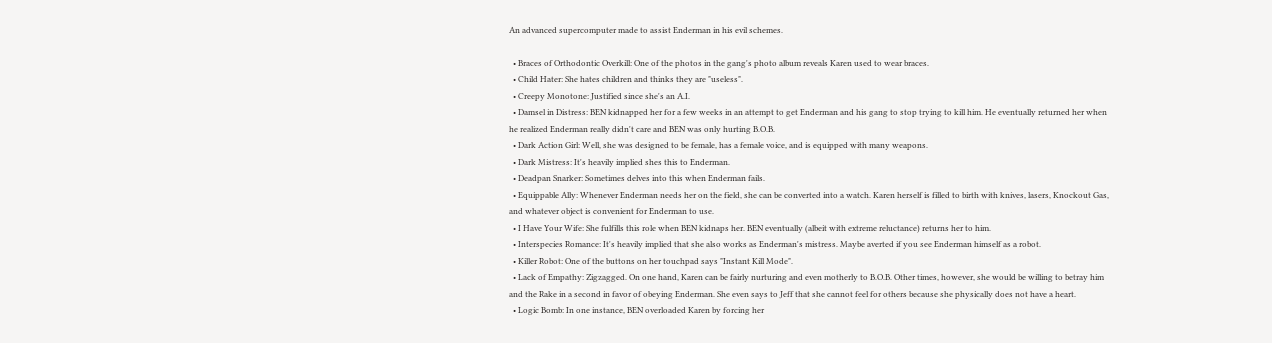An advanced supercomputer made to assist Enderman in his evil schemes.

  • Braces of Orthodontic Overkill: One of the photos in the gang's photo album reveals Karen used to wear braces.
  • Child Hater: She hates children and thinks they are "useless".
  • Creepy Monotone: Justified since she's an A.I.
  • Damsel in Distress: BEN kidnapped her for a few weeks in an attempt to get Enderman and his gang to stop trying to kill him. He eventually returned her when he realized Enderman really didn't care and BEN was only hurting B.O.B.
  • Dark Action Girl: Well, she was designed to be female, has a female voice, and is equipped with many weapons.
  • Dark Mistress: It's heavily implied shes this to Enderman.
  • Deadpan Snarker: Sometimes delves into this when Enderman fails.
  • Equippable Ally: Whenever Enderman needs her on the field, she can be converted into a watch. Karen herself is filled to birth with knives, lasers, Knockout Gas, and whatever object is convenient for Enderman to use.
  • I Have Your Wife: She fulfills this role when BEN kidnaps her. BEN eventually (albeit with extreme reluctance) returns her to him.
  • Interspecies Romance: It's heavily implied that she also works as Enderman's mistress. Maybe averted if you see Enderman himself as a robot.
  • Killer Robot: One of the buttons on her touchpad says "Instant Kill Mode".
  • Lack of Empathy: Zigzagged. On one hand, Karen can be fairly nurturing and even motherly to B.O.B. Other times, however, she would be willing to betray him and the Rake in a second in favor of obeying Enderman. She even says to Jeff that she cannot feel for others because she physically does not have a heart.
  • Logic Bomb: In one instance, BEN overloaded Karen by forcing her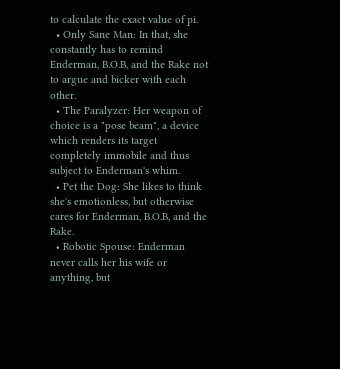to calculate the exact value of pi.
  • Only Sane Man: In that, she constantly has to remind Enderman, B.O.B, and the Rake not to argue and bicker with each other.
  • The Paralyzer: Her weapon of choice is a "pose beam", a device which renders its target completely immobile and thus subject to Enderman's whim.
  • Pet the Dog: She likes to think she's emotionless, but otherwise cares for Enderman, B.O.B, and the Rake.
  • Robotic Spouse: Enderman never calls her his wife or anything, but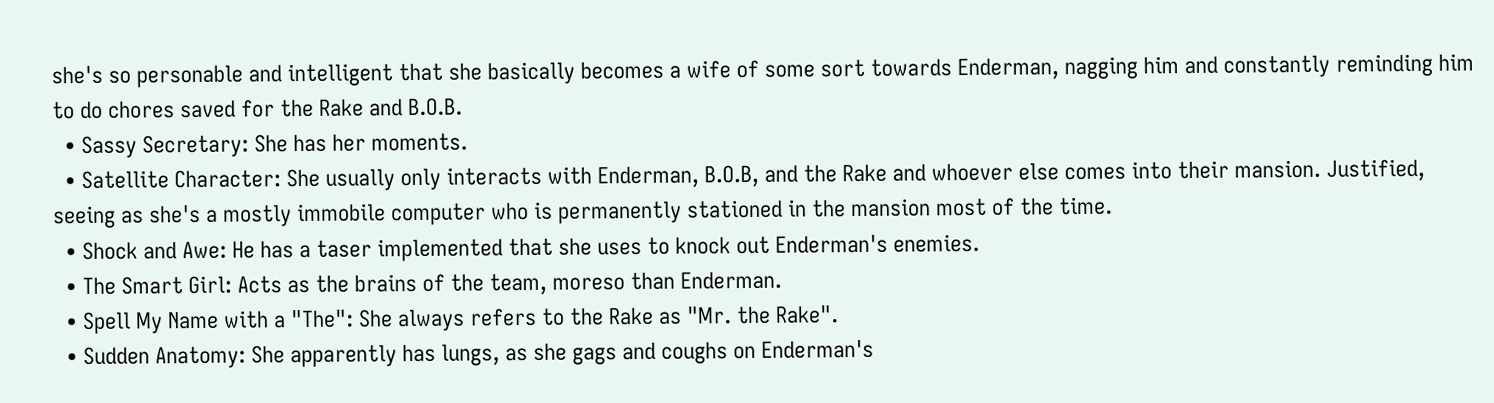she's so personable and intelligent that she basically becomes a wife of some sort towards Enderman, nagging him and constantly reminding him to do chores saved for the Rake and B.O.B.
  • Sassy Secretary: She has her moments.
  • Satellite Character: She usually only interacts with Enderman, B.O.B, and the Rake and whoever else comes into their mansion. Justified, seeing as she's a mostly immobile computer who is permanently stationed in the mansion most of the time.
  • Shock and Awe: He has a taser implemented that she uses to knock out Enderman's enemies.
  • The Smart Girl: Acts as the brains of the team, moreso than Enderman.
  • Spell My Name with a "The": She always refers to the Rake as "Mr. the Rake".
  • Sudden Anatomy: She apparently has lungs, as she gags and coughs on Enderman's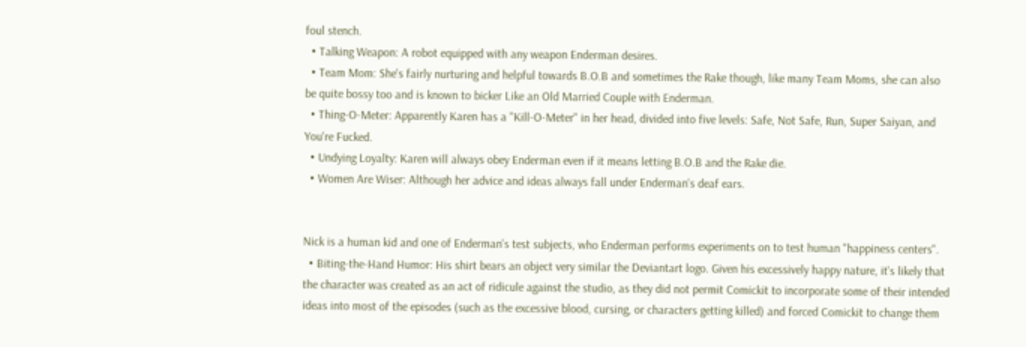foul stench.
  • Talking Weapon: A robot equipped with any weapon Enderman desires.
  • Team Mom: She's fairly nurturing and helpful towards B.O.B and sometimes the Rake though, like many Team Moms, she can also be quite bossy too and is known to bicker Like an Old Married Couple with Enderman.
  • Thing-O-Meter: Apparently Karen has a "Kill-O-Meter" in her head, divided into five levels: Safe, Not Safe, Run, Super Saiyan, and You're Fucked.
  • Undying Loyalty: Karen will always obey Enderman even if it means letting B.O.B and the Rake die.
  • Women Are Wiser: Although her advice and ideas always fall under Enderman's deaf ears.


Nick is a human kid and one of Enderman's test subjects, who Enderman performs experiments on to test human "happiness centers".
  • Biting-the-Hand Humor: His shirt bears an object very similar the Deviantart logo. Given his excessively happy nature, it's likely that the character was created as an act of ridicule against the studio, as they did not permit Comickit to incorporate some of their intended ideas into most of the episodes (such as the excessive blood, cursing, or characters getting killed) and forced Comickit to change them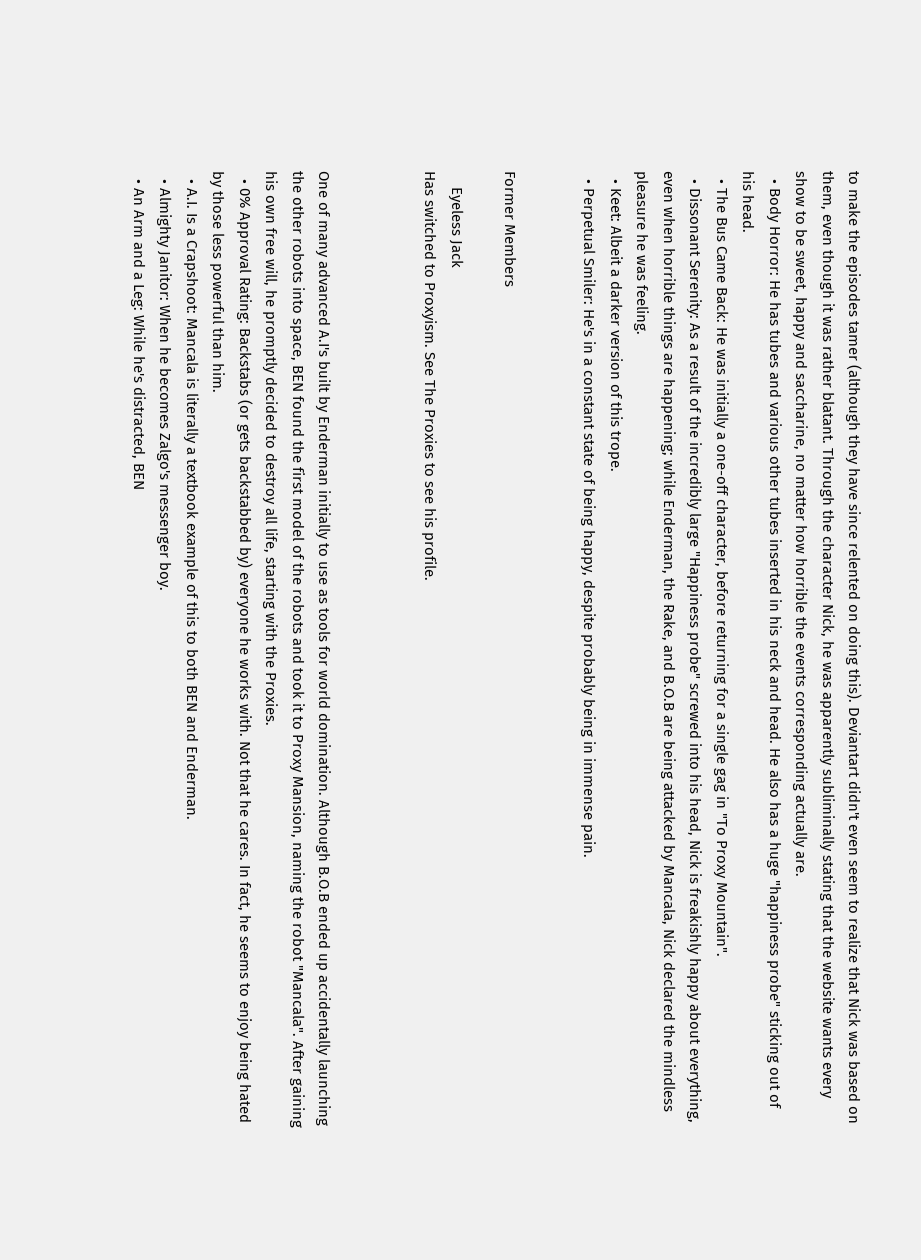to make the episodes tamer (although they have since relented on doing this). Deviantart didn't even seem to realize that Nick was based on them, even though it was rather blatant. Through the character Nick, he was apparently subliminally stating that the website wants every show to be sweet, happy and saccharine, no matter how horrible the events corresponding actually are.
  • Body Horror: He has tubes and various other tubes inserted in his neck and head. He also has a huge "happiness probe" sticking out of his head.
  • The Bus Came Back: He was initially a one-off character, before returning for a single gag in "To Proxy Mountain".
  • Dissonant Serenity: As a result of the incredibly large "Happiness probe" screwed into his head, Nick is freakishly happy about everything, even when horrible things are happening; while Enderman, the Rake, and B.O.B are being attacked by Mancala, Nick declared the mindless pleasure he was feeling.
  • Keet: Albeit a darker version of this trope.
  • Perpetual Smiler: He's in a constant state of being happy, despite probably being in immense pain.


Former Members

    Eyeless Jack
Has switched to Proxyism. See The Proxies to see his profile.



One of many advanced A.I's built by Enderman initially to use as tools for world domination. Although B.O.B ended up accidentally launching the other robots into space, BEN found the first model of the robots and took it to Proxy Mansion, naming the robot "Mancala". After gaining his own free will, he promptly decided to destroy all life, starting with the Proxies.
  • 0% Approval Rating: Backstabs (or gets backstabbed by) everyone he works with. Not that he cares. In fact, he seems to enjoy being hated by those less powerful than him.
  • A.I. Is a Crapshoot: Mancala is literally a textbook example of this to both BEN and Enderman.
  • Almighty Janitor: When he becomes Zalgo's messenger boy.
  • An Arm and a Leg: While he's distracted, BEN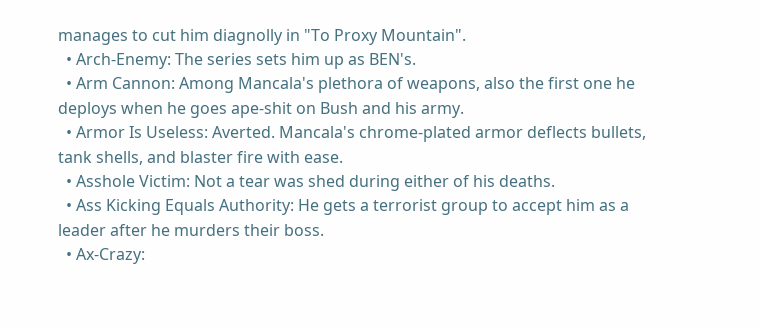manages to cut him diagnolly in "To Proxy Mountain".
  • Arch-Enemy: The series sets him up as BEN's.
  • Arm Cannon: Among Mancala's plethora of weapons, also the first one he deploys when he goes ape-shit on Bush and his army.
  • Armor Is Useless: Averted. Mancala's chrome-plated armor deflects bullets, tank shells, and blaster fire with ease.
  • Asshole Victim: Not a tear was shed during either of his deaths.
  • Ass Kicking Equals Authority: He gets a terrorist group to accept him as a leader after he murders their boss.
  • Ax-Crazy: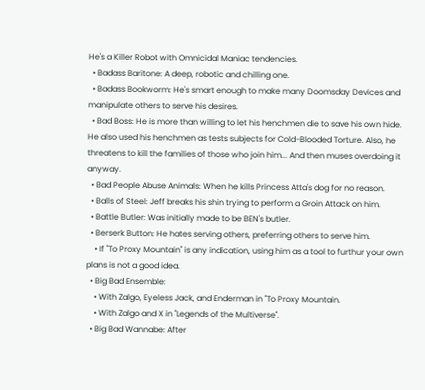He's a Killer Robot with Omnicidal Maniac tendencies.
  • Badass Baritone: A deep, robotic and chilling one.
  • Badass Bookworm: He's smart enough to make many Doomsday Devices and manipulate others to serve his desires.
  • Bad Boss: He is more than willing to let his henchmen die to save his own hide. He also used his henchmen as tests subjects for Cold-Blooded Torture. Also, he threatens to kill the families of those who join him... And then muses overdoing it anyway.
  • Bad People Abuse Animals: When he kills Princess Atta's dog for no reason.
  • Balls of Steel: Jeff breaks his shin trying to perform a Groin Attack on him.
  • Battle Butler: Was initially made to be BEN's butler.
  • Berserk Button: He hates serving others, preferring others to serve him.
    • If "To Proxy Mountain" is any indication, using him as a tool to furthur your own plans is not a good idea.
  • Big Bad Ensemble:
    • With Zalgo, Eyeless Jack, and Enderman in "To Proxy Mountain.
    • With Zalgo and X in "Legends of the Multiverse".
  • Big Bad Wannabe: After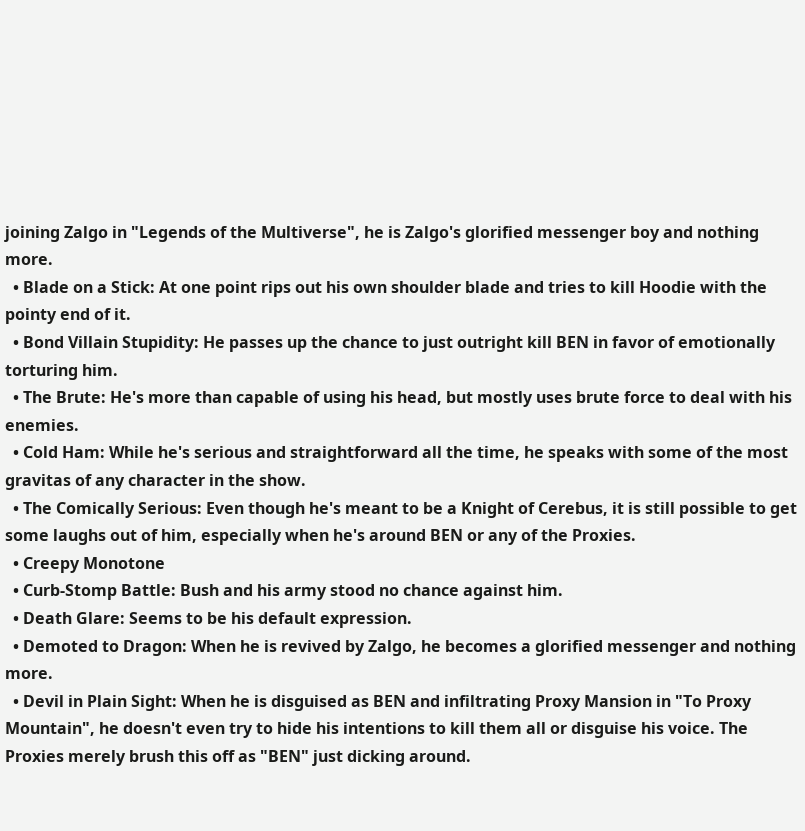joining Zalgo in "Legends of the Multiverse", he is Zalgo's glorified messenger boy and nothing more.
  • Blade on a Stick: At one point rips out his own shoulder blade and tries to kill Hoodie with the pointy end of it.
  • Bond Villain Stupidity: He passes up the chance to just outright kill BEN in favor of emotionally torturing him.
  • The Brute: He's more than capable of using his head, but mostly uses brute force to deal with his enemies.
  • Cold Ham: While he's serious and straightforward all the time, he speaks with some of the most gravitas of any character in the show.
  • The Comically Serious: Even though he's meant to be a Knight of Cerebus, it is still possible to get some laughs out of him, especially when he's around BEN or any of the Proxies.
  • Creepy Monotone
  • Curb-Stomp Battle: Bush and his army stood no chance against him.
  • Death Glare: Seems to be his default expression.
  • Demoted to Dragon: When he is revived by Zalgo, he becomes a glorified messenger and nothing more.
  • Devil in Plain Sight: When he is disguised as BEN and infiltrating Proxy Mansion in "To Proxy Mountain", he doesn't even try to hide his intentions to kill them all or disguise his voice. The Proxies merely brush this off as "BEN" just dicking around.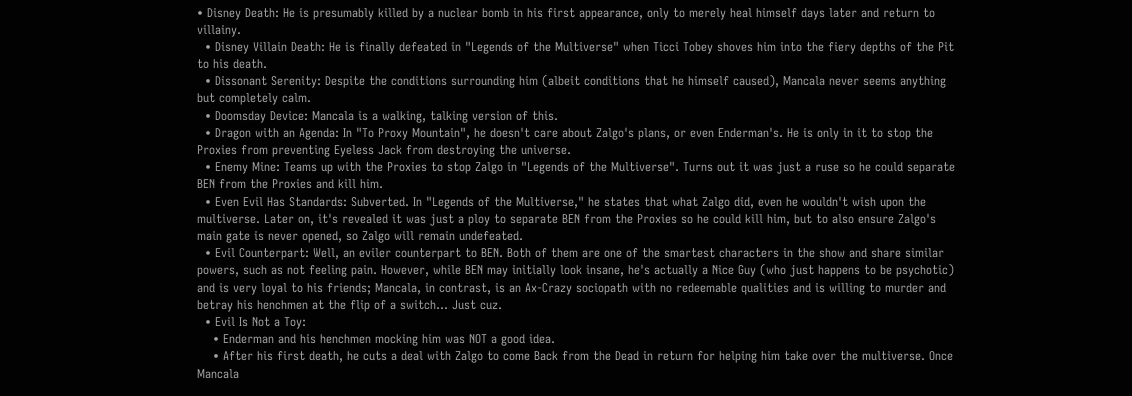• Disney Death: He is presumably killed by a nuclear bomb in his first appearance, only to merely heal himself days later and return to villainy.
  • Disney Villain Death: He is finally defeated in "Legends of the Multiverse" when Ticci Tobey shoves him into the fiery depths of the Pit to his death.
  • Dissonant Serenity: Despite the conditions surrounding him (albeit conditions that he himself caused), Mancala never seems anything but completely calm.
  • Doomsday Device: Mancala is a walking, talking version of this.
  • Dragon with an Agenda: In "To Proxy Mountain", he doesn't care about Zalgo's plans, or even Enderman's. He is only in it to stop the Proxies from preventing Eyeless Jack from destroying the universe.
  • Enemy Mine: Teams up with the Proxies to stop Zalgo in "Legends of the Multiverse". Turns out it was just a ruse so he could separate BEN from the Proxies and kill him.
  • Even Evil Has Standards: Subverted. In "Legends of the Multiverse," he states that what Zalgo did, even he wouldn't wish upon the multiverse. Later on, it's revealed it was just a ploy to separate BEN from the Proxies so he could kill him, but to also ensure Zalgo's main gate is never opened, so Zalgo will remain undefeated.
  • Evil Counterpart: Well, an eviler counterpart to BEN. Both of them are one of the smartest characters in the show and share similar powers, such as not feeling pain. However, while BEN may initially look insane, he's actually a Nice Guy (who just happens to be psychotic) and is very loyal to his friends; Mancala, in contrast, is an Ax-Crazy sociopath with no redeemable qualities and is willing to murder and betray his henchmen at the flip of a switch... Just cuz.
  • Evil Is Not a Toy:
    • Enderman and his henchmen mocking him was NOT a good idea.
    • After his first death, he cuts a deal with Zalgo to come Back from the Dead in return for helping him take over the multiverse. Once Mancala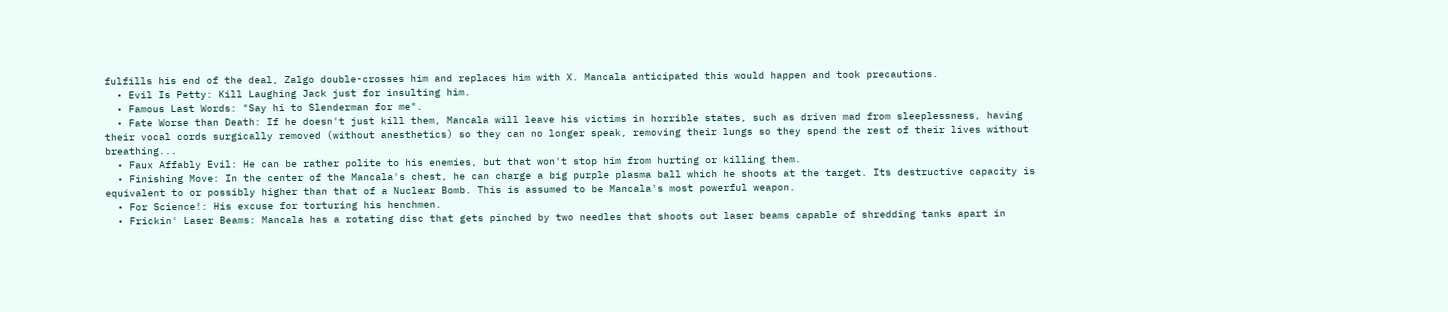fulfills his end of the deal, Zalgo double-crosses him and replaces him with X. Mancala anticipated this would happen and took precautions.
  • Evil Is Petty: Kill Laughing Jack just for insulting him.
  • Famous Last Words: "Say hi to Slenderman for me".
  • Fate Worse than Death: If he doesn't just kill them, Mancala will leave his victims in horrible states, such as driven mad from sleeplessness, having their vocal cords surgically removed (without anesthetics) so they can no longer speak, removing their lungs so they spend the rest of their lives without breathing...
  • Faux Affably Evil: He can be rather polite to his enemies, but that won't stop him from hurting or killing them.
  • Finishing Move: In the center of the Mancala's chest, he can charge a big purple plasma ball which he shoots at the target. Its destructive capacity is equivalent to or possibly higher than that of a Nuclear Bomb. This is assumed to be Mancala's most powerful weapon.
  • For Science!: His excuse for torturing his henchmen.
  • Frickin' Laser Beams: Mancala has a rotating disc that gets pinched by two needles that shoots out laser beams capable of shredding tanks apart in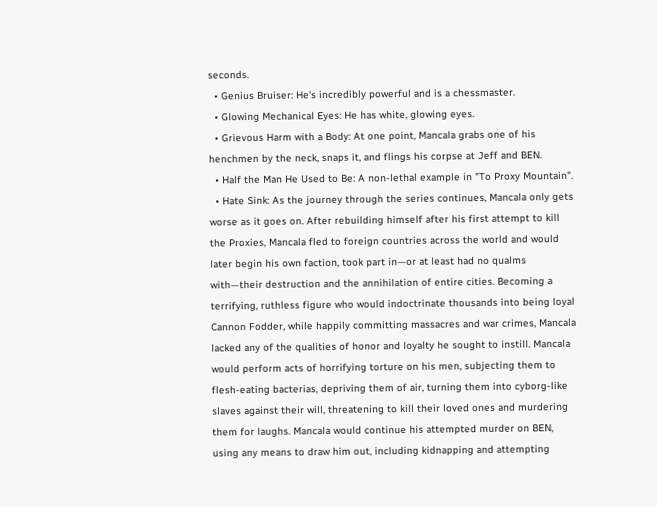seconds.
  • Genius Bruiser: He's incredibly powerful and is a chessmaster.
  • Glowing Mechanical Eyes: He has white, glowing eyes.
  • Grievous Harm with a Body: At one point, Mancala grabs one of his henchmen by the neck, snaps it, and flings his corpse at Jeff and BEN.
  • Half the Man He Used to Be: A non-lethal example in "To Proxy Mountain".
  • Hate Sink: As the journey through the series continues, Mancala only gets worse as it goes on. After rebuilding himself after his first attempt to kill the Proxies, Mancala fled to foreign countries across the world and would later begin his own faction, took part in—or at least had no qualms with—their destruction and the annihilation of entire cities. Becoming a terrifying, ruthless figure who would indoctrinate thousands into being loyal Cannon Fodder, while happily committing massacres and war crimes, Mancala lacked any of the qualities of honor and loyalty he sought to instill. Mancala would perform acts of horrifying torture on his men, subjecting them to flesh-eating bacterias, depriving them of air, turning them into cyborg-like slaves against their will, threatening to kill their loved ones and murdering them for laughs. Mancala would continue his attempted murder on BEN, using any means to draw him out, including kidnapping and attempting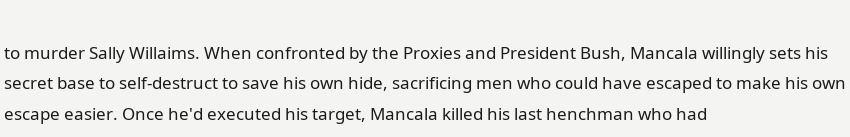to murder Sally Willaims. When confronted by the Proxies and President Bush, Mancala willingly sets his secret base to self-destruct to save his own hide, sacrificing men who could have escaped to make his own escape easier. Once he'd executed his target, Mancala killed his last henchman who had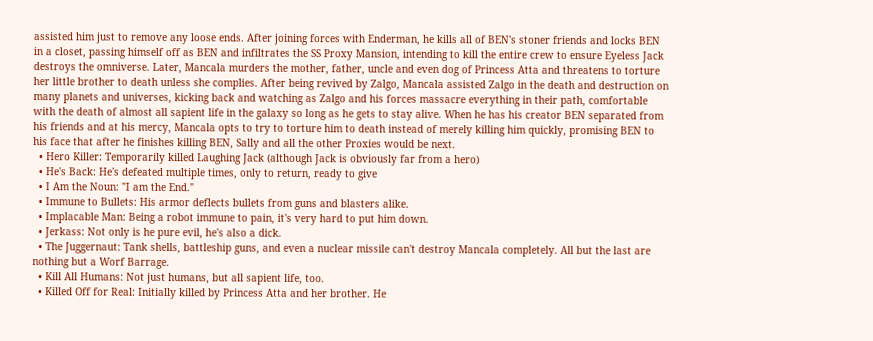assisted him just to remove any loose ends. After joining forces with Enderman, he kills all of BEN's stoner friends and locks BEN in a closet, passing himself off as BEN and infiltrates the SS Proxy Mansion, intending to kill the entire crew to ensure Eyeless Jack destroys the omniverse. Later, Mancala murders the mother, father, uncle and even dog of Princess Atta and threatens to torture her little brother to death unless she complies. After being revived by Zalgo, Mancala assisted Zalgo in the death and destruction on many planets and universes, kicking back and watching as Zalgo and his forces massacre everything in their path, comfortable with the death of almost all sapient life in the galaxy so long as he gets to stay alive. When he has his creator BEN separated from his friends and at his mercy, Mancala opts to try to torture him to death instead of merely killing him quickly, promising BEN to his face that after he finishes killing BEN, Sally and all the other Proxies would be next.
  • Hero Killer: Temporarily killed Laughing Jack (although Jack is obviously far from a hero)
  • He's Back: He's defeated multiple times, only to return, ready to give
  • I Am the Noun: "I am the End."
  • Immune to Bullets: His armor deflects bullets from guns and blasters alike.
  • Implacable Man: Being a robot immune to pain, it's very hard to put him down.
  • Jerkass: Not only is he pure evil, he's also a dick.
  • The Juggernaut: Tank shells, battleship guns, and even a nuclear missile can't destroy Mancala completely. All but the last are nothing but a Worf Barrage.
  • Kill All Humans: Not just humans, but all sapient life, too.
  • Killed Off for Real: Initially killed by Princess Atta and her brother. He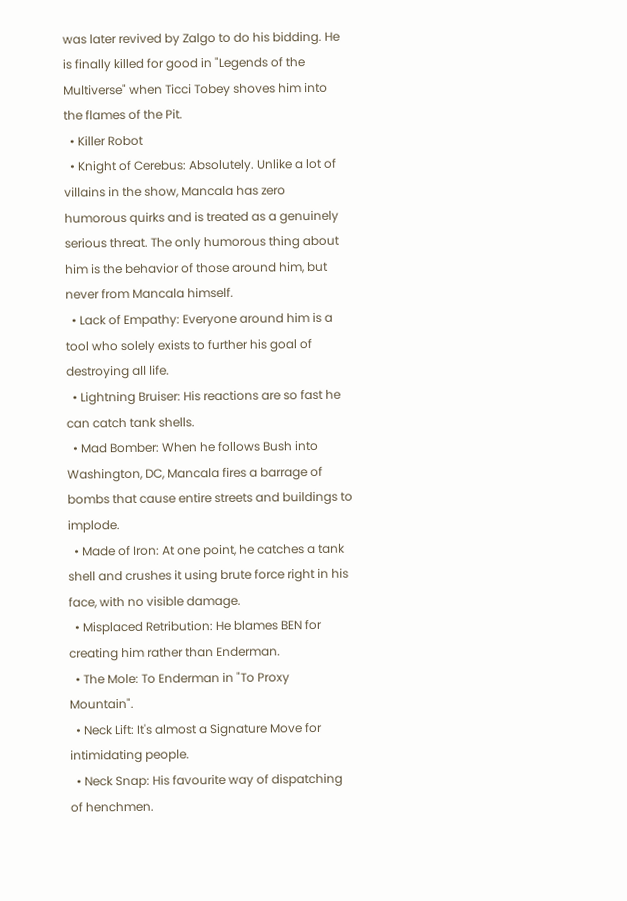was later revived by Zalgo to do his bidding. He is finally killed for good in "Legends of the Multiverse" when Ticci Tobey shoves him into the flames of the Pit.
  • Killer Robot
  • Knight of Cerebus: Absolutely. Unlike a lot of villains in the show, Mancala has zero humorous quirks and is treated as a genuinely serious threat. The only humorous thing about him is the behavior of those around him, but never from Mancala himself.
  • Lack of Empathy: Everyone around him is a tool who solely exists to further his goal of destroying all life.
  • Lightning Bruiser: His reactions are so fast he can catch tank shells.
  • Mad Bomber: When he follows Bush into Washington, DC, Mancala fires a barrage of bombs that cause entire streets and buildings to implode.
  • Made of Iron: At one point, he catches a tank shell and crushes it using brute force right in his face, with no visible damage.
  • Misplaced Retribution: He blames BEN for creating him rather than Enderman.
  • The Mole: To Enderman in "To Proxy Mountain".
  • Neck Lift: It's almost a Signature Move for intimidating people.
  • Neck Snap: His favourite way of dispatching of henchmen.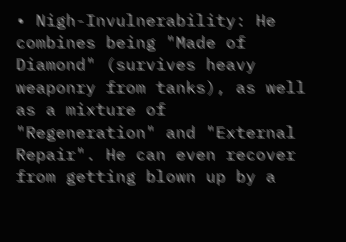• Nigh-Invulnerability: He combines being "Made of Diamond" (survives heavy weaponry from tanks), as well as a mixture of "Regeneration" and "External Repair". He can even recover from getting blown up by a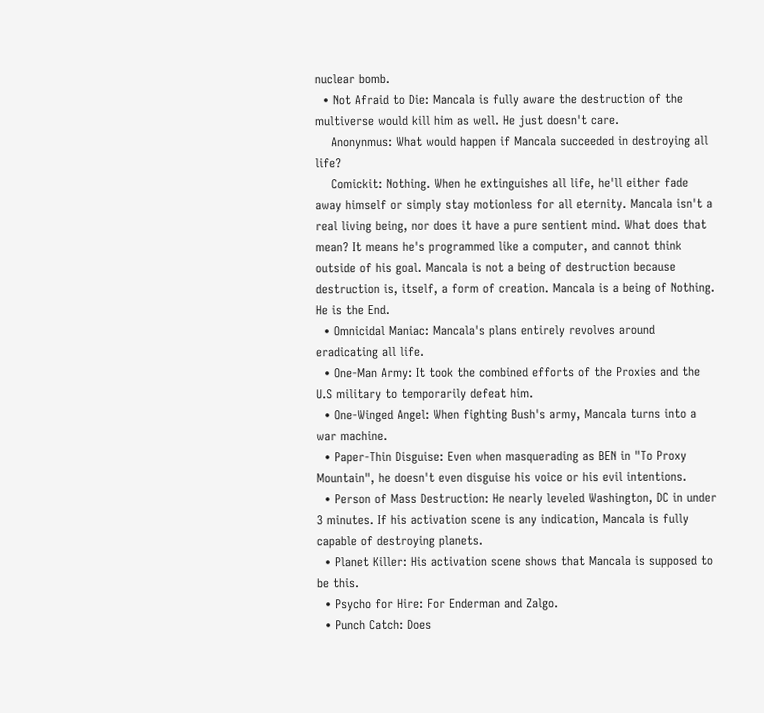nuclear bomb.
  • Not Afraid to Die: Mancala is fully aware the destruction of the multiverse would kill him as well. He just doesn't care.
    Anonynmus: What would happen if Mancala succeeded in destroying all life?
    Comickit: Nothing. When he extinguishes all life, he'll either fade away himself or simply stay motionless for all eternity. Mancala isn't a real living being, nor does it have a pure sentient mind. What does that mean? It means he's programmed like a computer, and cannot think outside of his goal. Mancala is not a being of destruction because destruction is, itself, a form of creation. Mancala is a being of Nothing. He is the End.
  • Omnicidal Maniac: Mancala's plans entirely revolves around eradicating all life.
  • One-Man Army: It took the combined efforts of the Proxies and the U.S military to temporarily defeat him.
  • One-Winged Angel: When fighting Bush's army, Mancala turns into a war machine.
  • Paper-Thin Disguise: Even when masquerading as BEN in "To Proxy Mountain", he doesn't even disguise his voice or his evil intentions.
  • Person of Mass Destruction: He nearly leveled Washington, DC in under 3 minutes. If his activation scene is any indication, Mancala is fully capable of destroying planets.
  • Planet Killer: His activation scene shows that Mancala is supposed to be this.
  • Psycho for Hire: For Enderman and Zalgo.
  • Punch Catch: Does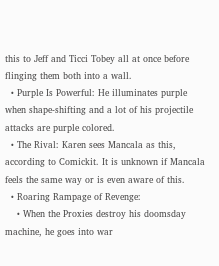this to Jeff and Ticci Tobey all at once before flinging them both into a wall.
  • Purple Is Powerful: He illuminates purple when shape-shifting and a lot of his projectile attacks are purple colored.
  • The Rival: Karen sees Mancala as this, according to Comickit. It is unknown if Mancala feels the same way or is even aware of this.
  • Roaring Rampage of Revenge:
    • When the Proxies destroy his doomsday machine, he goes into war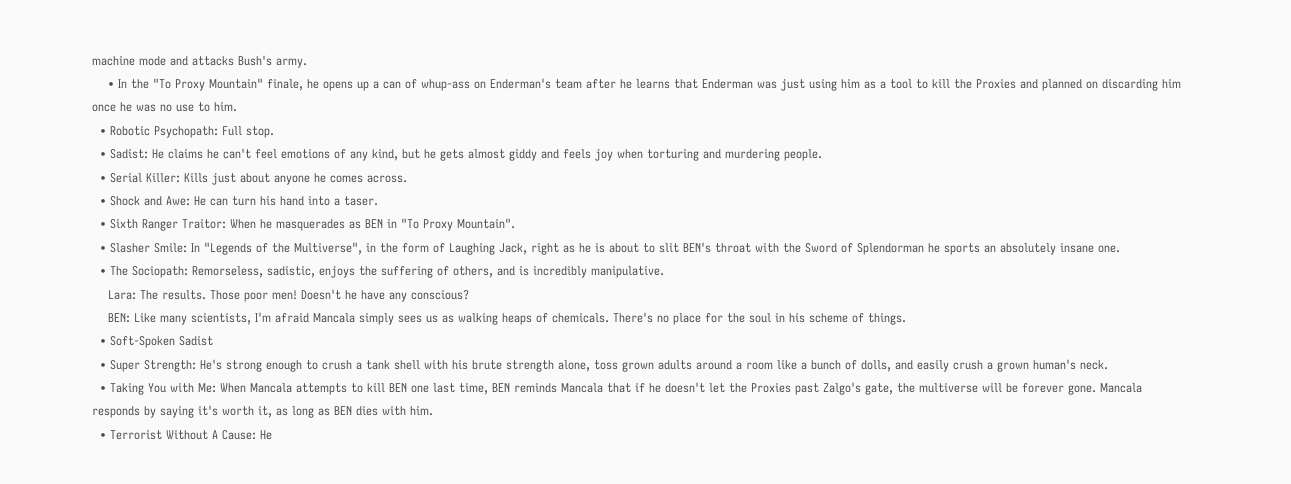machine mode and attacks Bush's army.
    • In the "To Proxy Mountain" finale, he opens up a can of whup-ass on Enderman's team after he learns that Enderman was just using him as a tool to kill the Proxies and planned on discarding him once he was no use to him.
  • Robotic Psychopath: Full stop.
  • Sadist: He claims he can't feel emotions of any kind, but he gets almost giddy and feels joy when torturing and murdering people.
  • Serial Killer: Kills just about anyone he comes across.
  • Shock and Awe: He can turn his hand into a taser.
  • Sixth Ranger Traitor: When he masquerades as BEN in "To Proxy Mountain".
  • Slasher Smile: In "Legends of the Multiverse", in the form of Laughing Jack, right as he is about to slit BEN's throat with the Sword of Splendorman he sports an absolutely insane one.
  • The Sociopath: Remorseless, sadistic, enjoys the suffering of others, and is incredibly manipulative.
    Lara: The results. Those poor men! Doesn't he have any conscious?
    BEN: Like many scientists, I'm afraid Mancala simply sees us as walking heaps of chemicals. There's no place for the soul in his scheme of things.
  • Soft-Spoken Sadist
  • Super Strength: He's strong enough to crush a tank shell with his brute strength alone, toss grown adults around a room like a bunch of dolls, and easily crush a grown human's neck.
  • Taking You with Me: When Mancala attempts to kill BEN one last time, BEN reminds Mancala that if he doesn't let the Proxies past Zalgo's gate, the multiverse will be forever gone. Mancala responds by saying it's worth it, as long as BEN dies with him.
  • Terrorist Without A Cause: He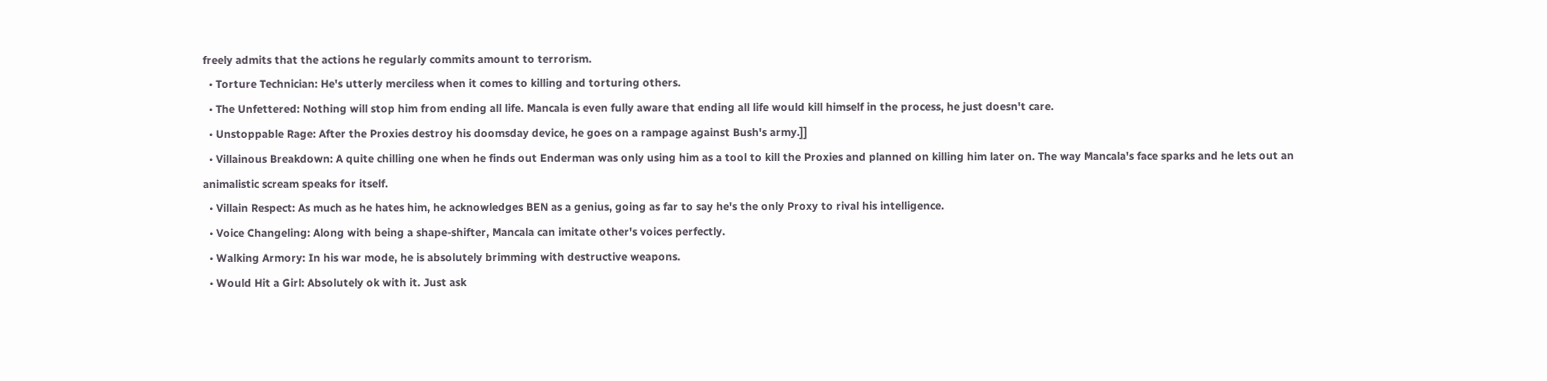freely admits that the actions he regularly commits amount to terrorism.
  • Torture Technician: He's utterly merciless when it comes to killing and torturing others.
  • The Unfettered: Nothing will stop him from ending all life. Mancala is even fully aware that ending all life would kill himself in the process, he just doesn't care.
  • Unstoppable Rage: After the Proxies destroy his doomsday device, he goes on a rampage against Bush's army.]]
  • Villainous Breakdown: A quite chilling one when he finds out Enderman was only using him as a tool to kill the Proxies and planned on killing him later on. The way Mancala's face sparks and he lets out an animalistic scream speaks for itself.
  • Villain Respect: As much as he hates him, he acknowledges BEN as a genius, going as far to say he's the only Proxy to rival his intelligence.
  • Voice Changeling: Along with being a shape-shifter, Mancala can imitate other's voices perfectly.
  • Walking Armory: In his war mode, he is absolutely brimming with destructive weapons.
  • Would Hit a Girl: Absolutely ok with it. Just ask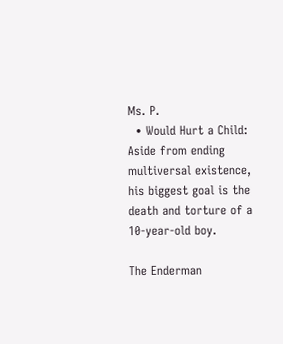Ms. P.
  • Would Hurt a Child: Aside from ending multiversal existence, his biggest goal is the death and torture of a 10-year-old boy.

The Enderman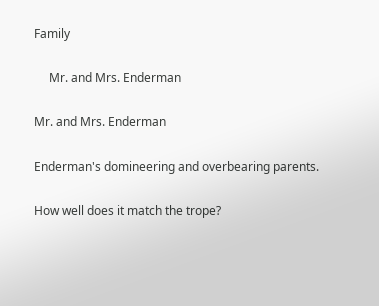Family

     Mr. and Mrs. Enderman

Mr. and Mrs. Enderman

Enderman's domineering and overbearing parents.

How well does it match the trope?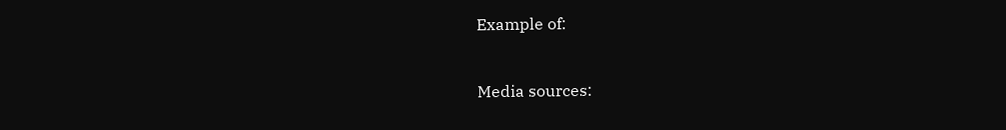Example of:


Media sources: